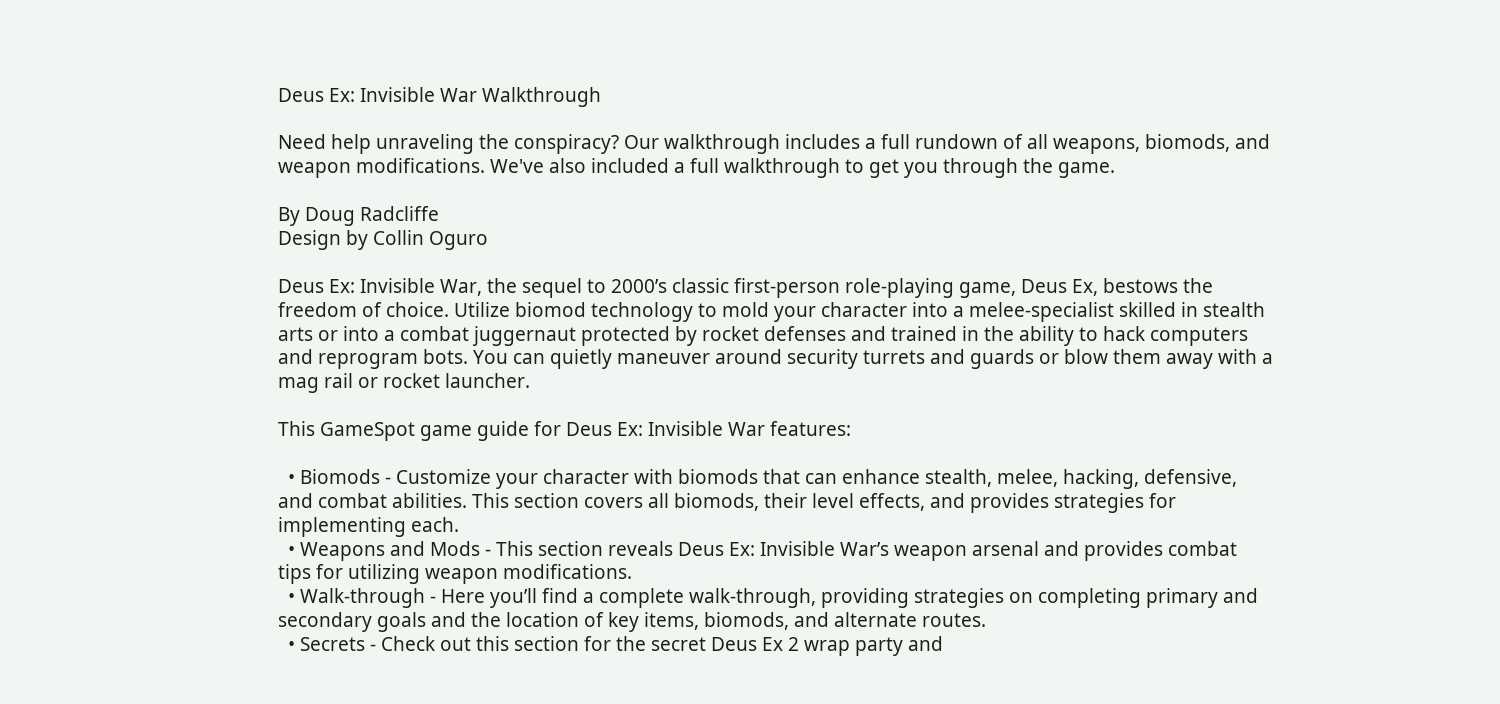Deus Ex: Invisible War Walkthrough

Need help unraveling the conspiracy? Our walkthrough includes a full rundown of all weapons, biomods, and weapon modifications. We've also included a full walkthrough to get you through the game.

By Doug Radcliffe
Design by Collin Oguro

Deus Ex: Invisible War, the sequel to 2000’s classic first-person role-playing game, Deus Ex, bestows the freedom of choice. Utilize biomod technology to mold your character into a melee-specialist skilled in stealth arts or into a combat juggernaut protected by rocket defenses and trained in the ability to hack computers and reprogram bots. You can quietly maneuver around security turrets and guards or blow them away with a mag rail or rocket launcher.

This GameSpot game guide for Deus Ex: Invisible War features:

  • Biomods - Customize your character with biomods that can enhance stealth, melee, hacking, defensive, and combat abilities. This section covers all biomods, their level effects, and provides strategies for implementing each.
  • Weapons and Mods - This section reveals Deus Ex: Invisible War’s weapon arsenal and provides combat tips for utilizing weapon modifications.
  • Walk-through - Here you’ll find a complete walk-through, providing strategies on completing primary and secondary goals and the location of key items, biomods, and alternate routes.
  • Secrets - Check out this section for the secret Deus Ex 2 wrap party and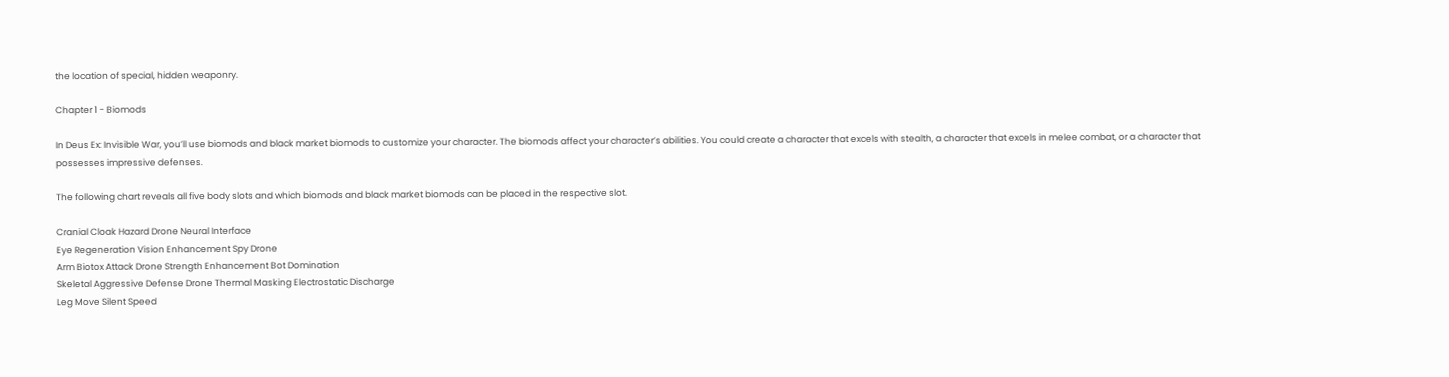the location of special, hidden weaponry.

Chapter 1 - Biomods

In Deus Ex: Invisible War, you’ll use biomods and black market biomods to customize your character. The biomods affect your character’s abilities. You could create a character that excels with stealth, a character that excels in melee combat, or a character that possesses impressive defenses.

The following chart reveals all five body slots and which biomods and black market biomods can be placed in the respective slot.

Cranial Cloak Hazard Drone Neural Interface
Eye Regeneration Vision Enhancement Spy Drone
Arm Biotox Attack Drone Strength Enhancement Bot Domination
Skeletal Aggressive Defense Drone Thermal Masking Electrostatic Discharge
Leg Move Silent Speed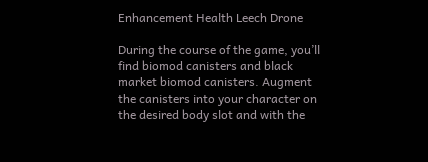Enhancement Health Leech Drone

During the course of the game, you’ll find biomod canisters and black market biomod canisters. Augment the canisters into your character on the desired body slot and with the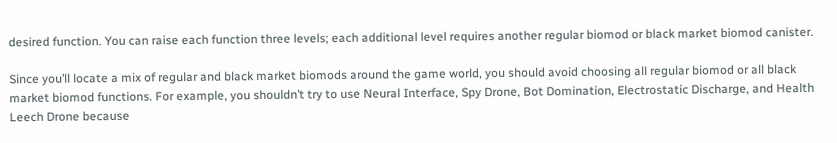desired function. You can raise each function three levels; each additional level requires another regular biomod or black market biomod canister.

Since you’ll locate a mix of regular and black market biomods around the game world, you should avoid choosing all regular biomod or all black market biomod functions. For example, you shouldn’t try to use Neural Interface, Spy Drone, Bot Domination, Electrostatic Discharge, and Health Leech Drone because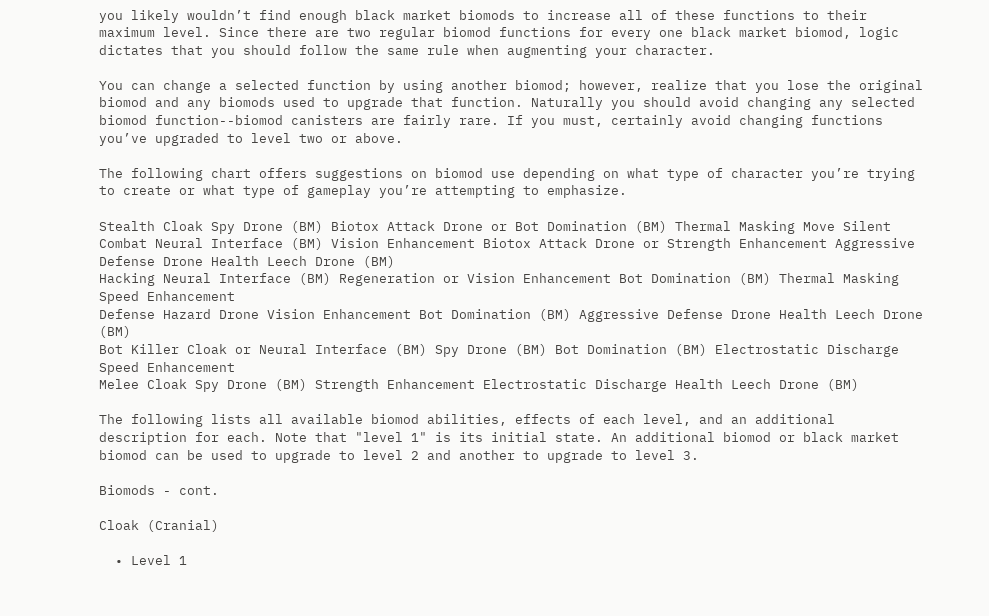you likely wouldn’t find enough black market biomods to increase all of these functions to their maximum level. Since there are two regular biomod functions for every one black market biomod, logic dictates that you should follow the same rule when augmenting your character.

You can change a selected function by using another biomod; however, realize that you lose the original biomod and any biomods used to upgrade that function. Naturally you should avoid changing any selected biomod function--biomod canisters are fairly rare. If you must, certainly avoid changing functions you’ve upgraded to level two or above.

The following chart offers suggestions on biomod use depending on what type of character you’re trying to create or what type of gameplay you’re attempting to emphasize.

Stealth Cloak Spy Drone (BM) Biotox Attack Drone or Bot Domination (BM) Thermal Masking Move Silent
Combat Neural Interface (BM) Vision Enhancement Biotox Attack Drone or Strength Enhancement Aggressive Defense Drone Health Leech Drone (BM)
Hacking Neural Interface (BM) Regeneration or Vision Enhancement Bot Domination (BM) Thermal Masking Speed Enhancement
Defense Hazard Drone Vision Enhancement Bot Domination (BM) Aggressive Defense Drone Health Leech Drone (BM)
Bot Killer Cloak or Neural Interface (BM) Spy Drone (BM) Bot Domination (BM) Electrostatic Discharge Speed Enhancement
Melee Cloak Spy Drone (BM) Strength Enhancement Electrostatic Discharge Health Leech Drone (BM)

The following lists all available biomod abilities, effects of each level, and an additional description for each. Note that "level 1" is its initial state. An additional biomod or black market biomod can be used to upgrade to level 2 and another to upgrade to level 3.

Biomods - cont.

Cloak (Cranial)

  • Level 1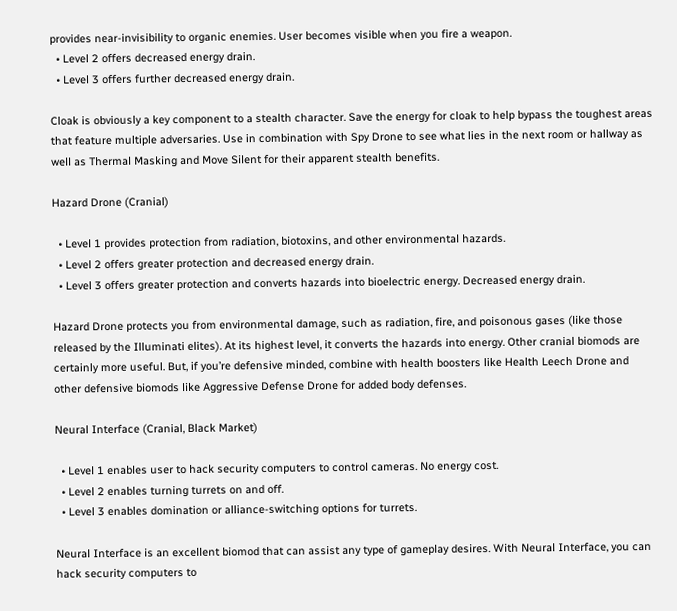provides near-invisibility to organic enemies. User becomes visible when you fire a weapon.
  • Level 2 offers decreased energy drain.
  • Level 3 offers further decreased energy drain.

Cloak is obviously a key component to a stealth character. Save the energy for cloak to help bypass the toughest areas that feature multiple adversaries. Use in combination with Spy Drone to see what lies in the next room or hallway as well as Thermal Masking and Move Silent for their apparent stealth benefits.

Hazard Drone (Cranial)

  • Level 1 provides protection from radiation, biotoxins, and other environmental hazards.
  • Level 2 offers greater protection and decreased energy drain.
  • Level 3 offers greater protection and converts hazards into bioelectric energy. Decreased energy drain.

Hazard Drone protects you from environmental damage, such as radiation, fire, and poisonous gases (like those released by the Illuminati elites). At its highest level, it converts the hazards into energy. Other cranial biomods are certainly more useful. But, if you’re defensive minded, combine with health boosters like Health Leech Drone and other defensive biomods like Aggressive Defense Drone for added body defenses.

Neural Interface (Cranial, Black Market)

  • Level 1 enables user to hack security computers to control cameras. No energy cost.
  • Level 2 enables turning turrets on and off.
  • Level 3 enables domination or alliance-switching options for turrets.

Neural Interface is an excellent biomod that can assist any type of gameplay desires. With Neural Interface, you can hack security computers to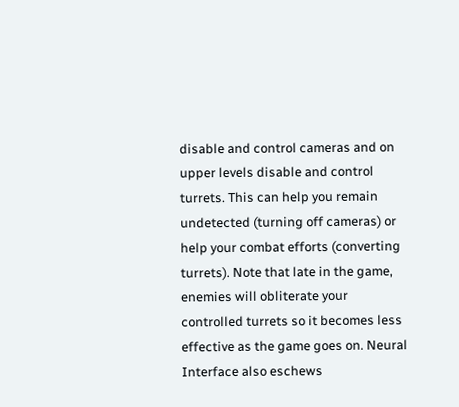disable and control cameras and on upper levels disable and control turrets. This can help you remain undetected (turning off cameras) or help your combat efforts (converting turrets). Note that late in the game, enemies will obliterate your controlled turrets so it becomes less effective as the game goes on. Neural Interface also eschews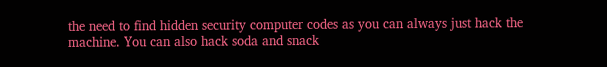the need to find hidden security computer codes as you can always just hack the machine. You can also hack soda and snack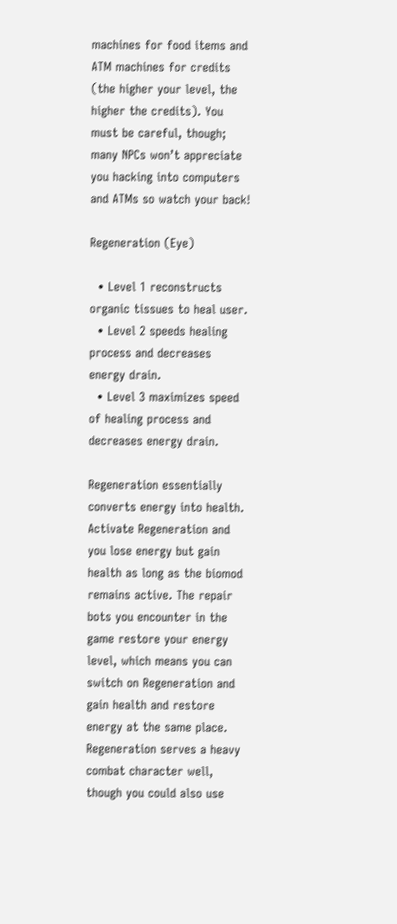machines for food items and ATM machines for credits (the higher your level, the higher the credits). You must be careful, though; many NPCs won’t appreciate you hacking into computers and ATMs so watch your back!

Regeneration (Eye)

  • Level 1 reconstructs organic tissues to heal user.
  • Level 2 speeds healing process and decreases energy drain.
  • Level 3 maximizes speed of healing process and decreases energy drain.

Regeneration essentially converts energy into health. Activate Regeneration and you lose energy but gain health as long as the biomod remains active. The repair bots you encounter in the game restore your energy level, which means you can switch on Regeneration and gain health and restore energy at the same place. Regeneration serves a heavy combat character well, though you could also use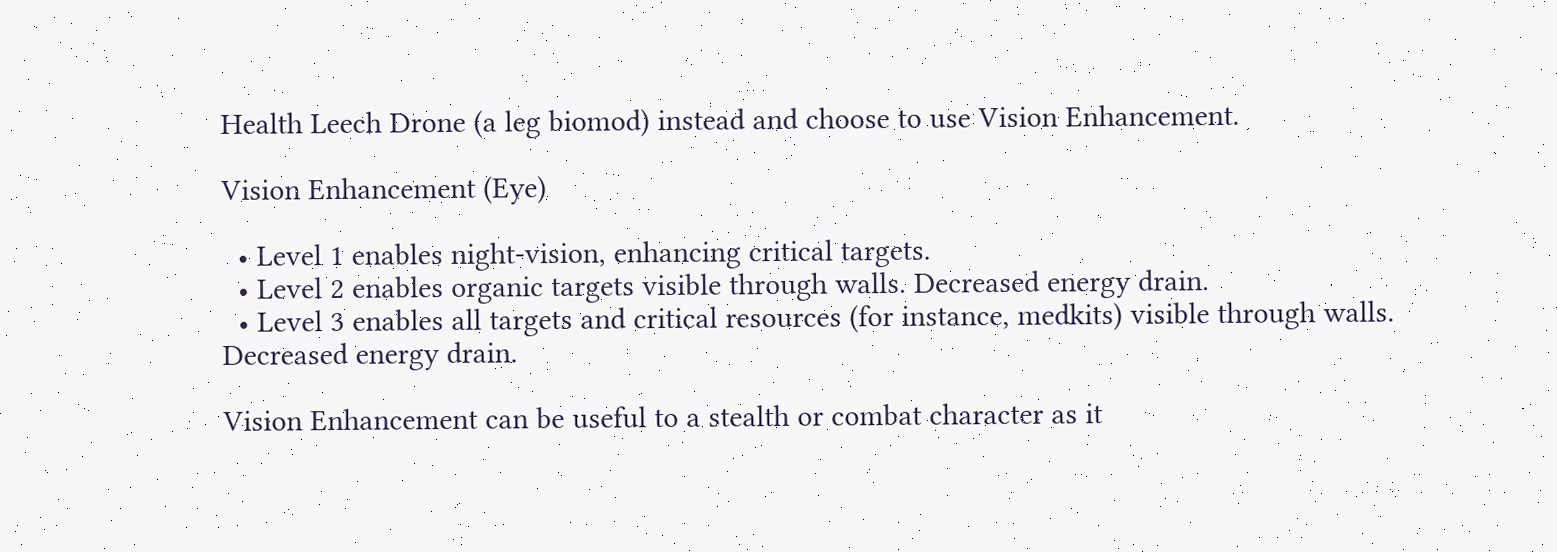Health Leech Drone (a leg biomod) instead and choose to use Vision Enhancement.

Vision Enhancement (Eye)

  • Level 1 enables night-vision, enhancing critical targets.
  • Level 2 enables organic targets visible through walls. Decreased energy drain.
  • Level 3 enables all targets and critical resources (for instance, medkits) visible through walls. Decreased energy drain.

Vision Enhancement can be useful to a stealth or combat character as it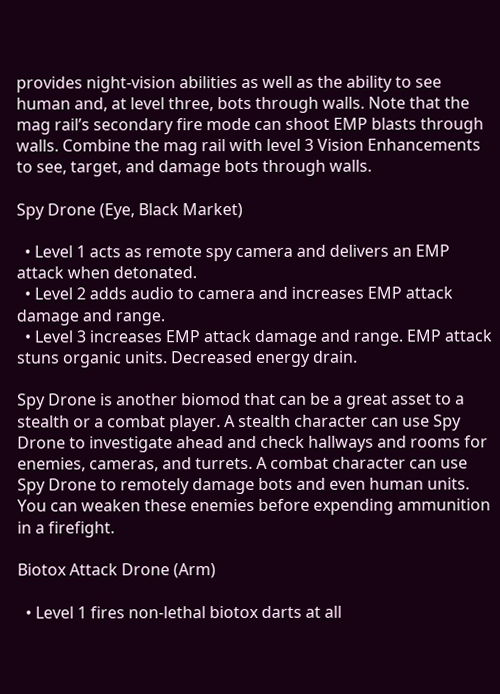provides night-vision abilities as well as the ability to see human and, at level three, bots through walls. Note that the mag rail’s secondary fire mode can shoot EMP blasts through walls. Combine the mag rail with level 3 Vision Enhancements to see, target, and damage bots through walls.

Spy Drone (Eye, Black Market)

  • Level 1 acts as remote spy camera and delivers an EMP attack when detonated.
  • Level 2 adds audio to camera and increases EMP attack damage and range.
  • Level 3 increases EMP attack damage and range. EMP attack stuns organic units. Decreased energy drain.

Spy Drone is another biomod that can be a great asset to a stealth or a combat player. A stealth character can use Spy Drone to investigate ahead and check hallways and rooms for enemies, cameras, and turrets. A combat character can use Spy Drone to remotely damage bots and even human units. You can weaken these enemies before expending ammunition in a firefight.

Biotox Attack Drone (Arm)

  • Level 1 fires non-lethal biotox darts at all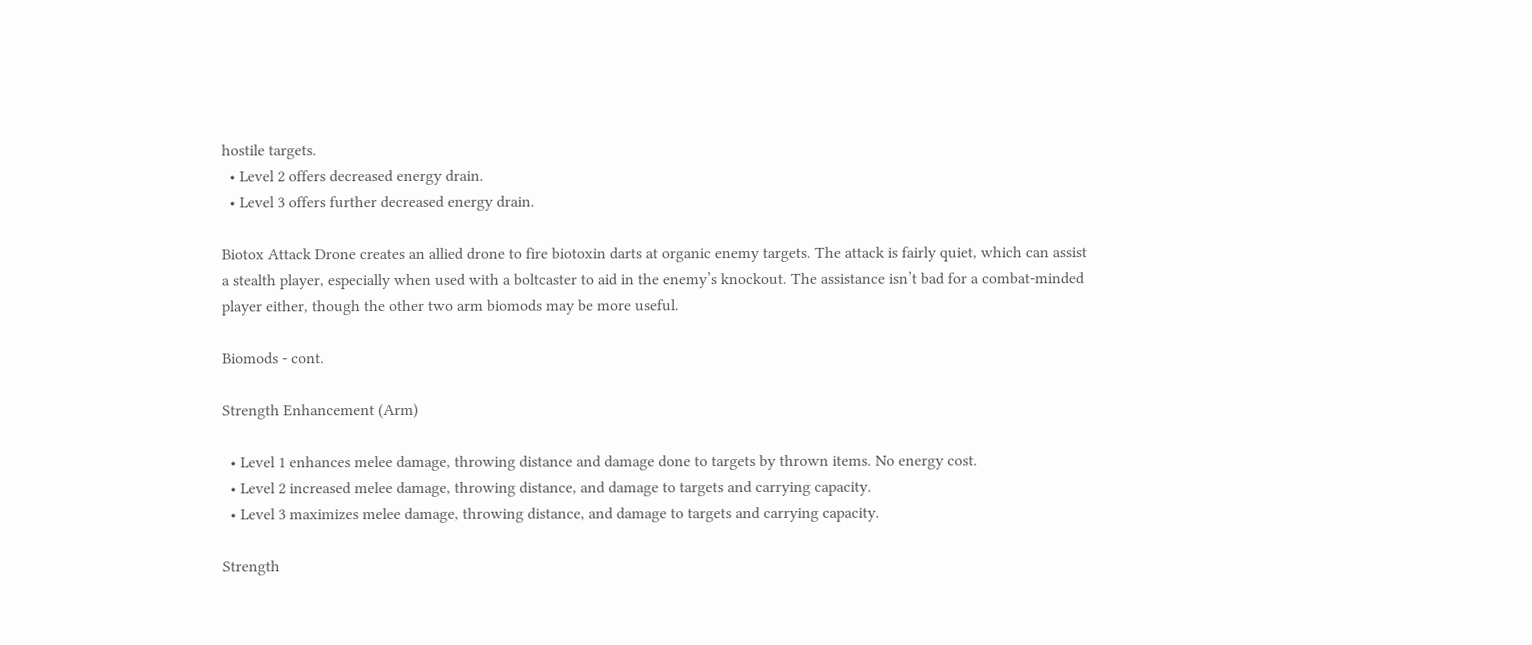hostile targets.
  • Level 2 offers decreased energy drain.
  • Level 3 offers further decreased energy drain.

Biotox Attack Drone creates an allied drone to fire biotoxin darts at organic enemy targets. The attack is fairly quiet, which can assist a stealth player, especially when used with a boltcaster to aid in the enemy’s knockout. The assistance isn’t bad for a combat-minded player either, though the other two arm biomods may be more useful.

Biomods - cont.

Strength Enhancement (Arm)

  • Level 1 enhances melee damage, throwing distance and damage done to targets by thrown items. No energy cost.
  • Level 2 increased melee damage, throwing distance, and damage to targets and carrying capacity.
  • Level 3 maximizes melee damage, throwing distance, and damage to targets and carrying capacity.

Strength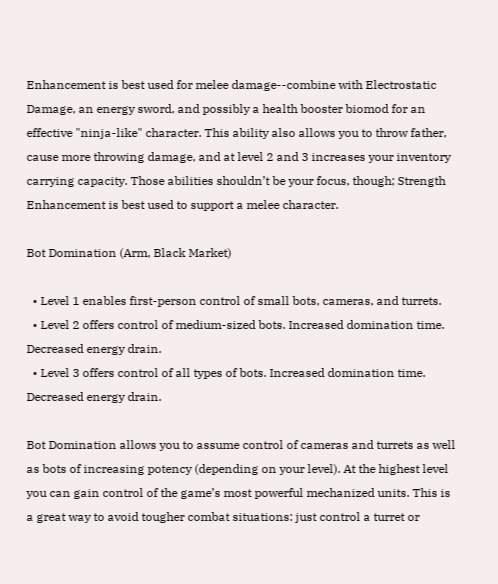Enhancement is best used for melee damage--combine with Electrostatic Damage, an energy sword, and possibly a health booster biomod for an effective "ninja-like" character. This ability also allows you to throw father, cause more throwing damage, and at level 2 and 3 increases your inventory carrying capacity. Those abilities shouldn’t be your focus, though; Strength Enhancement is best used to support a melee character.

Bot Domination (Arm, Black Market)

  • Level 1 enables first-person control of small bots, cameras, and turrets.
  • Level 2 offers control of medium-sized bots. Increased domination time. Decreased energy drain.
  • Level 3 offers control of all types of bots. Increased domination time. Decreased energy drain.

Bot Domination allows you to assume control of cameras and turrets as well as bots of increasing potency (depending on your level). At the highest level you can gain control of the game’s most powerful mechanized units. This is a great way to avoid tougher combat situations: just control a turret or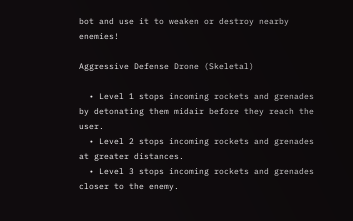bot and use it to weaken or destroy nearby enemies!

Aggressive Defense Drone (Skeletal)

  • Level 1 stops incoming rockets and grenades by detonating them midair before they reach the user.
  • Level 2 stops incoming rockets and grenades at greater distances.
  • Level 3 stops incoming rockets and grenades closer to the enemy.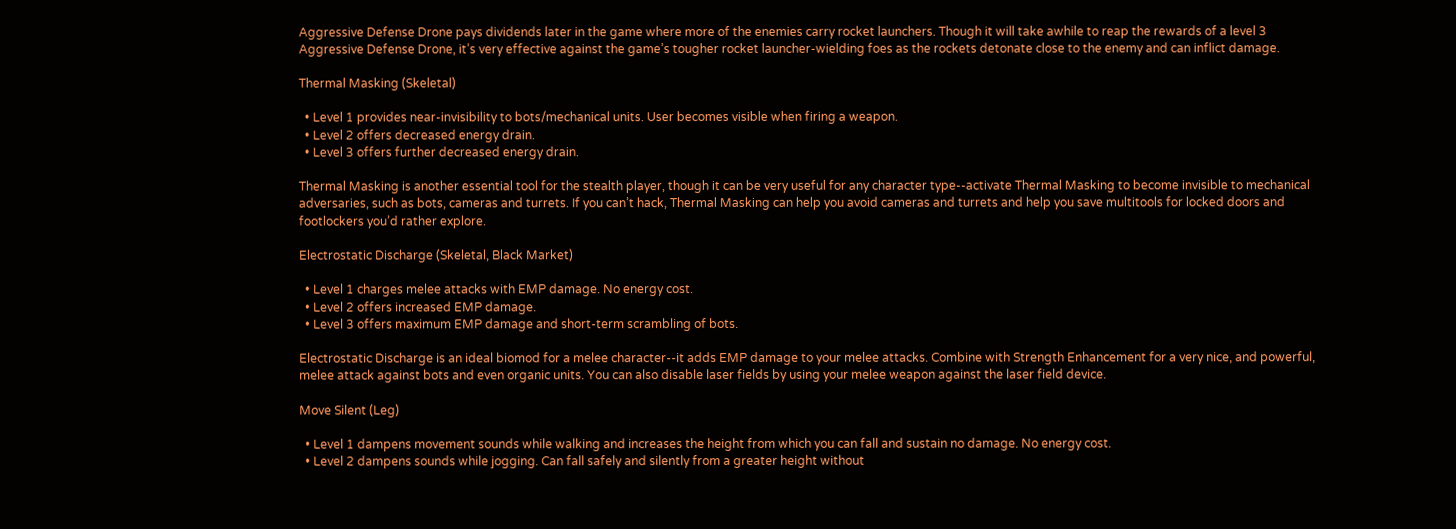Aggressive Defense Drone pays dividends later in the game where more of the enemies carry rocket launchers. Though it will take awhile to reap the rewards of a level 3 Aggressive Defense Drone, it’s very effective against the game’s tougher rocket launcher-wielding foes as the rockets detonate close to the enemy and can inflict damage.

Thermal Masking (Skeletal)

  • Level 1 provides near-invisibility to bots/mechanical units. User becomes visible when firing a weapon.
  • Level 2 offers decreased energy drain.
  • Level 3 offers further decreased energy drain.

Thermal Masking is another essential tool for the stealth player, though it can be very useful for any character type--activate Thermal Masking to become invisible to mechanical adversaries, such as bots, cameras and turrets. If you can’t hack, Thermal Masking can help you avoid cameras and turrets and help you save multitools for locked doors and footlockers you’d rather explore.

Electrostatic Discharge (Skeletal, Black Market)

  • Level 1 charges melee attacks with EMP damage. No energy cost.
  • Level 2 offers increased EMP damage.
  • Level 3 offers maximum EMP damage and short-term scrambling of bots.

Electrostatic Discharge is an ideal biomod for a melee character--it adds EMP damage to your melee attacks. Combine with Strength Enhancement for a very nice, and powerful, melee attack against bots and even organic units. You can also disable laser fields by using your melee weapon against the laser field device.

Move Silent (Leg)

  • Level 1 dampens movement sounds while walking and increases the height from which you can fall and sustain no damage. No energy cost.
  • Level 2 dampens sounds while jogging. Can fall safely and silently from a greater height without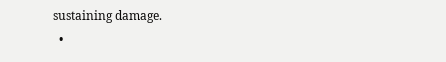sustaining damage.
  •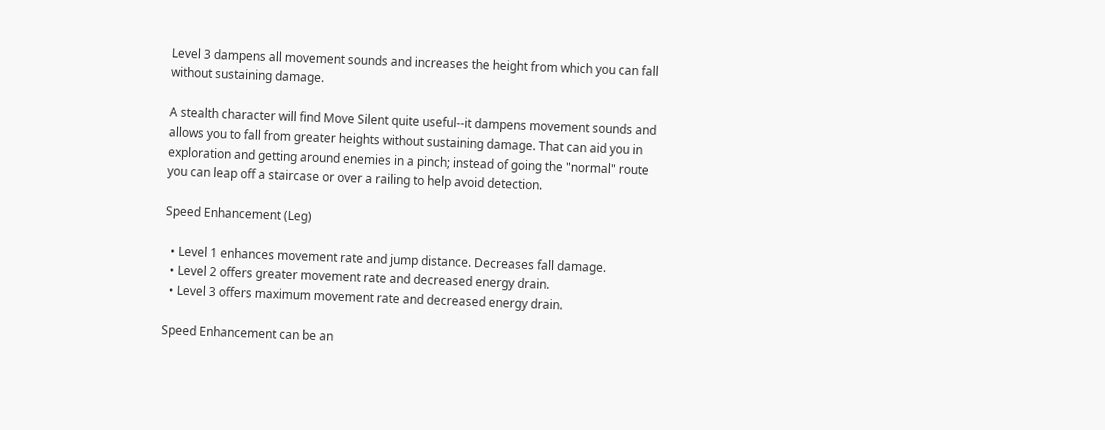Level 3 dampens all movement sounds and increases the height from which you can fall without sustaining damage.

A stealth character will find Move Silent quite useful--it dampens movement sounds and allows you to fall from greater heights without sustaining damage. That can aid you in exploration and getting around enemies in a pinch; instead of going the "normal" route you can leap off a staircase or over a railing to help avoid detection.

Speed Enhancement (Leg)

  • Level 1 enhances movement rate and jump distance. Decreases fall damage.
  • Level 2 offers greater movement rate and decreased energy drain.
  • Level 3 offers maximum movement rate and decreased energy drain.

Speed Enhancement can be an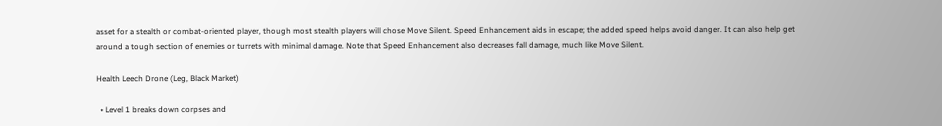asset for a stealth or combat-oriented player, though most stealth players will chose Move Silent. Speed Enhancement aids in escape; the added speed helps avoid danger. It can also help get around a tough section of enemies or turrets with minimal damage. Note that Speed Enhancement also decreases fall damage, much like Move Silent.

Health Leech Drone (Leg, Black Market)

  • Level 1 breaks down corpses and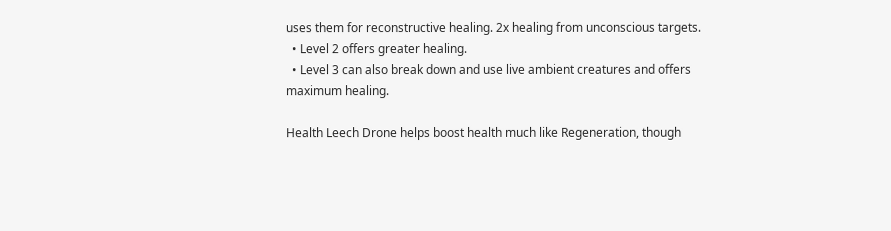uses them for reconstructive healing. 2x healing from unconscious targets.
  • Level 2 offers greater healing.
  • Level 3 can also break down and use live ambient creatures and offers maximum healing.

Health Leech Drone helps boost health much like Regeneration, though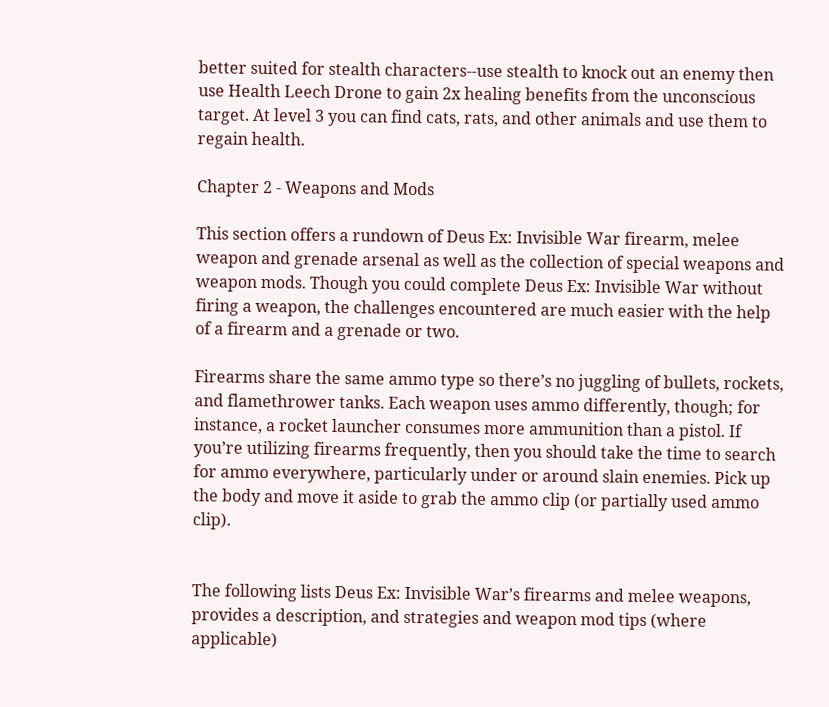better suited for stealth characters--use stealth to knock out an enemy then use Health Leech Drone to gain 2x healing benefits from the unconscious target. At level 3 you can find cats, rats, and other animals and use them to regain health.

Chapter 2 - Weapons and Mods

This section offers a rundown of Deus Ex: Invisible War firearm, melee weapon and grenade arsenal as well as the collection of special weapons and weapon mods. Though you could complete Deus Ex: Invisible War without firing a weapon, the challenges encountered are much easier with the help of a firearm and a grenade or two.

Firearms share the same ammo type so there’s no juggling of bullets, rockets, and flamethrower tanks. Each weapon uses ammo differently, though; for instance, a rocket launcher consumes more ammunition than a pistol. If you’re utilizing firearms frequently, then you should take the time to search for ammo everywhere, particularly under or around slain enemies. Pick up the body and move it aside to grab the ammo clip (or partially used ammo clip).


The following lists Deus Ex: Invisible War’s firearms and melee weapons, provides a description, and strategies and weapon mod tips (where applicable)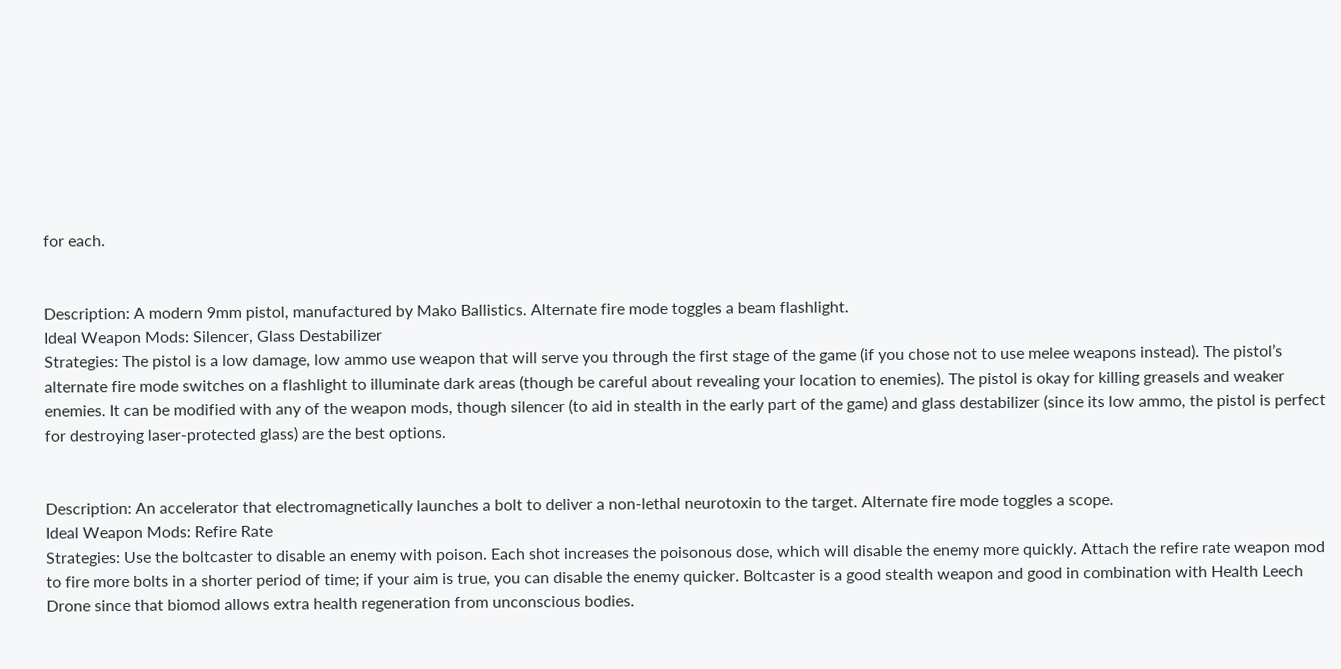for each.


Description: A modern 9mm pistol, manufactured by Mako Ballistics. Alternate fire mode toggles a beam flashlight.
Ideal Weapon Mods: Silencer, Glass Destabilizer
Strategies: The pistol is a low damage, low ammo use weapon that will serve you through the first stage of the game (if you chose not to use melee weapons instead). The pistol’s alternate fire mode switches on a flashlight to illuminate dark areas (though be careful about revealing your location to enemies). The pistol is okay for killing greasels and weaker enemies. It can be modified with any of the weapon mods, though silencer (to aid in stealth in the early part of the game) and glass destabilizer (since its low ammo, the pistol is perfect for destroying laser-protected glass) are the best options.


Description: An accelerator that electromagnetically launches a bolt to deliver a non-lethal neurotoxin to the target. Alternate fire mode toggles a scope.
Ideal Weapon Mods: Refire Rate
Strategies: Use the boltcaster to disable an enemy with poison. Each shot increases the poisonous dose, which will disable the enemy more quickly. Attach the refire rate weapon mod to fire more bolts in a shorter period of time; if your aim is true, you can disable the enemy quicker. Boltcaster is a good stealth weapon and good in combination with Health Leech Drone since that biomod allows extra health regeneration from unconscious bodies.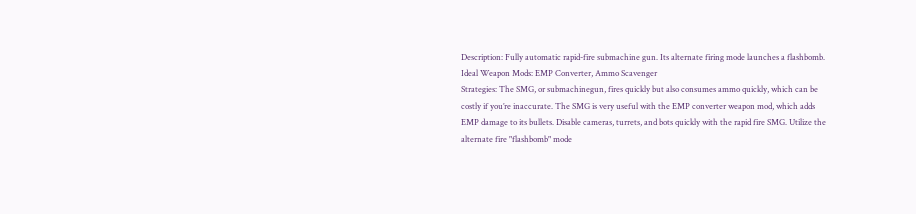Description: Fully automatic rapid-fire submachine gun. Its alternate firing mode launches a flashbomb.
Ideal Weapon Mods: EMP Converter, Ammo Scavenger
Strategies: The SMG, or submachinegun, fires quickly but also consumes ammo quickly, which can be costly if you’re inaccurate. The SMG is very useful with the EMP converter weapon mod, which adds EMP damage to its bullets. Disable cameras, turrets, and bots quickly with the rapid fire SMG. Utilize the alternate fire "flashbomb" mode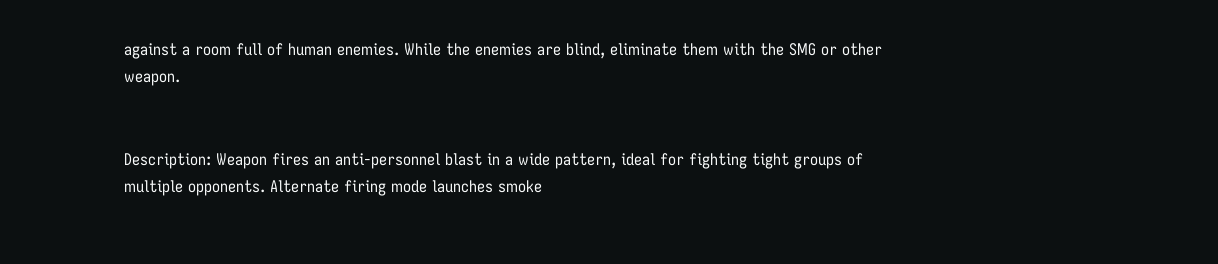against a room full of human enemies. While the enemies are blind, eliminate them with the SMG or other weapon.


Description: Weapon fires an anti-personnel blast in a wide pattern, ideal for fighting tight groups of multiple opponents. Alternate firing mode launches smoke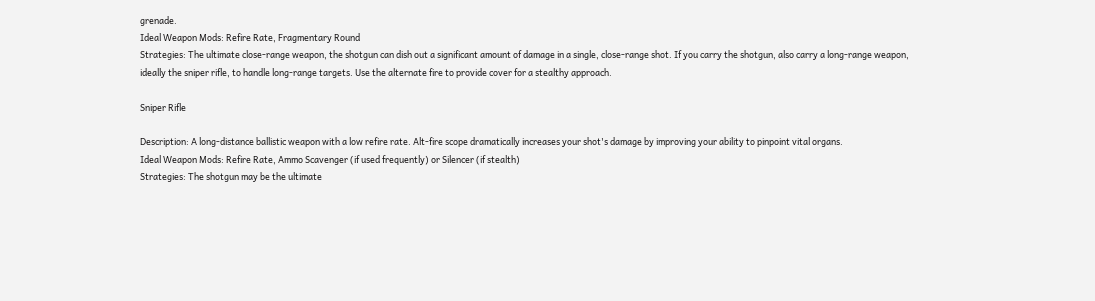grenade.
Ideal Weapon Mods: Refire Rate, Fragmentary Round
Strategies: The ultimate close-range weapon, the shotgun can dish out a significant amount of damage in a single, close-range shot. If you carry the shotgun, also carry a long-range weapon, ideally the sniper rifle, to handle long-range targets. Use the alternate fire to provide cover for a stealthy approach.

Sniper Rifle

Description: A long-distance ballistic weapon with a low refire rate. Alt-fire scope dramatically increases your shot's damage by improving your ability to pinpoint vital organs.
Ideal Weapon Mods: Refire Rate, Ammo Scavenger (if used frequently) or Silencer (if stealth)
Strategies: The shotgun may be the ultimate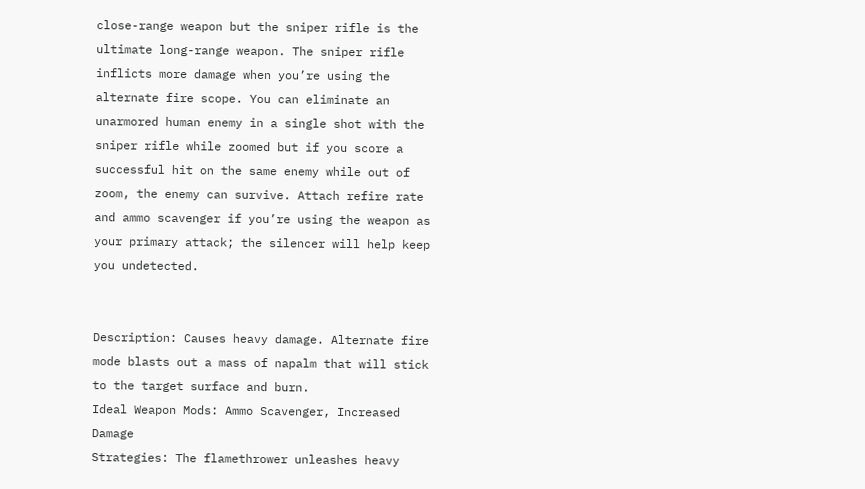close-range weapon but the sniper rifle is the ultimate long-range weapon. The sniper rifle inflicts more damage when you’re using the alternate fire scope. You can eliminate an unarmored human enemy in a single shot with the sniper rifle while zoomed but if you score a successful hit on the same enemy while out of zoom, the enemy can survive. Attach refire rate and ammo scavenger if you’re using the weapon as your primary attack; the silencer will help keep you undetected.


Description: Causes heavy damage. Alternate fire mode blasts out a mass of napalm that will stick to the target surface and burn.
Ideal Weapon Mods: Ammo Scavenger, Increased Damage
Strategies: The flamethrower unleashes heavy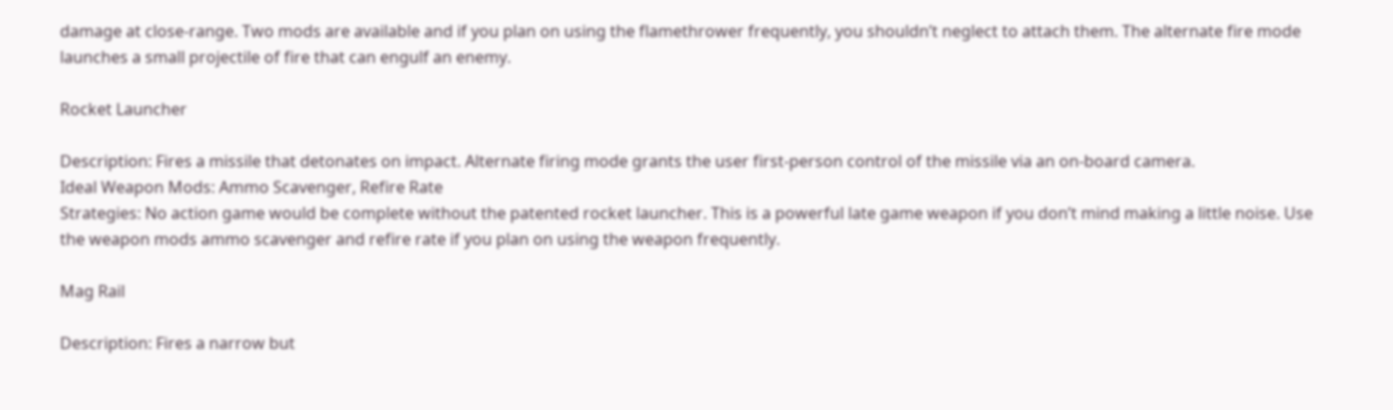damage at close-range. Two mods are available and if you plan on using the flamethrower frequently, you shouldn’t neglect to attach them. The alternate fire mode launches a small projectile of fire that can engulf an enemy.

Rocket Launcher

Description: Fires a missile that detonates on impact. Alternate firing mode grants the user first-person control of the missile via an on-board camera.
Ideal Weapon Mods: Ammo Scavenger, Refire Rate
Strategies: No action game would be complete without the patented rocket launcher. This is a powerful late game weapon if you don’t mind making a little noise. Use the weapon mods ammo scavenger and refire rate if you plan on using the weapon frequently.

Mag Rail

Description: Fires a narrow but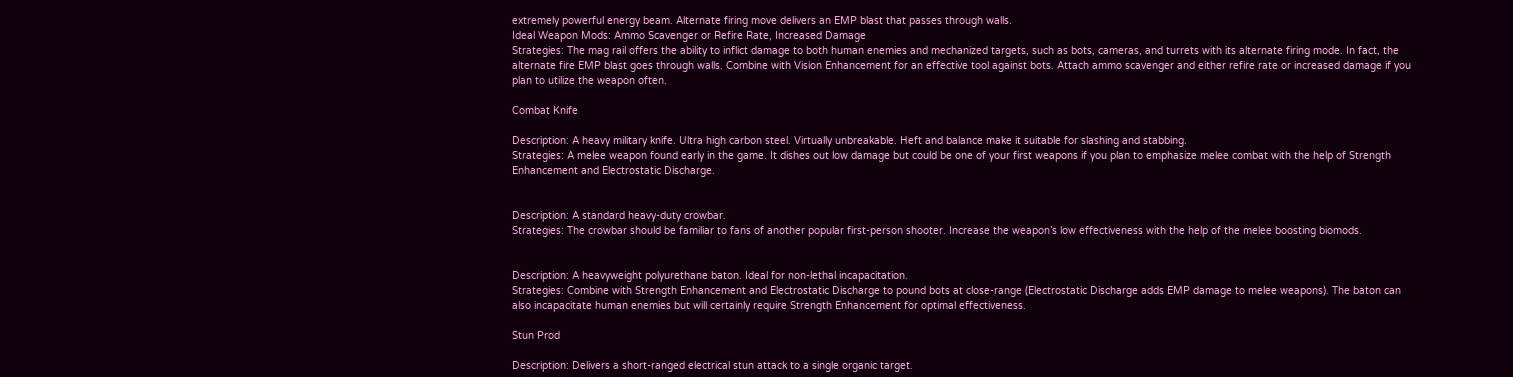extremely powerful energy beam. Alternate firing move delivers an EMP blast that passes through walls.
Ideal Weapon Mods: Ammo Scavenger or Refire Rate, Increased Damage
Strategies: The mag rail offers the ability to inflict damage to both human enemies and mechanized targets, such as bots, cameras, and turrets with its alternate firing mode. In fact, the alternate fire EMP blast goes through walls. Combine with Vision Enhancement for an effective tool against bots. Attach ammo scavenger and either refire rate or increased damage if you plan to utilize the weapon often.

Combat Knife

Description: A heavy military knife. Ultra high carbon steel. Virtually unbreakable. Heft and balance make it suitable for slashing and stabbing.
Strategies: A melee weapon found early in the game. It dishes out low damage but could be one of your first weapons if you plan to emphasize melee combat with the help of Strength Enhancement and Electrostatic Discharge.


Description: A standard heavy-duty crowbar.
Strategies: The crowbar should be familiar to fans of another popular first-person shooter. Increase the weapon’s low effectiveness with the help of the melee boosting biomods.


Description: A heavyweight polyurethane baton. Ideal for non-lethal incapacitation.
Strategies: Combine with Strength Enhancement and Electrostatic Discharge to pound bots at close-range (Electrostatic Discharge adds EMP damage to melee weapons). The baton can also incapacitate human enemies but will certainly require Strength Enhancement for optimal effectiveness.

Stun Prod

Description: Delivers a short-ranged electrical stun attack to a single organic target.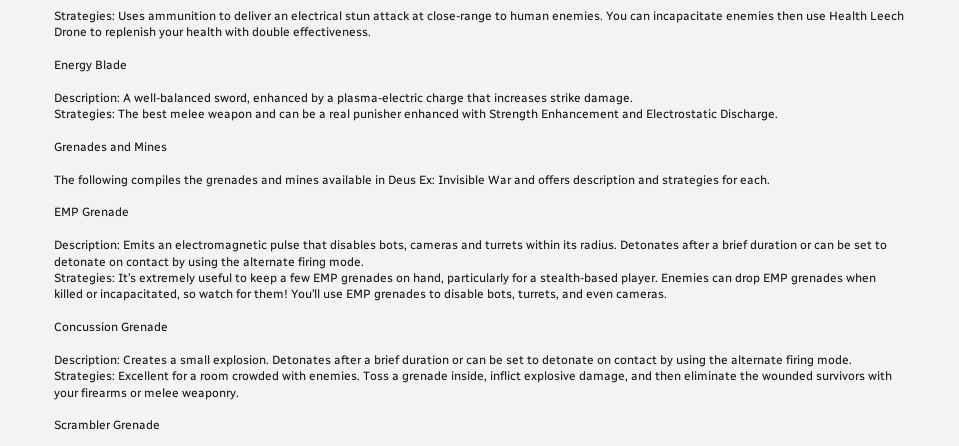Strategies: Uses ammunition to deliver an electrical stun attack at close-range to human enemies. You can incapacitate enemies then use Health Leech Drone to replenish your health with double effectiveness.

Energy Blade

Description: A well-balanced sword, enhanced by a plasma-electric charge that increases strike damage.
Strategies: The best melee weapon and can be a real punisher enhanced with Strength Enhancement and Electrostatic Discharge.

Grenades and Mines

The following compiles the grenades and mines available in Deus Ex: Invisible War and offers description and strategies for each.

EMP Grenade

Description: Emits an electromagnetic pulse that disables bots, cameras and turrets within its radius. Detonates after a brief duration or can be set to detonate on contact by using the alternate firing mode.
Strategies: It’s extremely useful to keep a few EMP grenades on hand, particularly for a stealth-based player. Enemies can drop EMP grenades when killed or incapacitated, so watch for them! You’ll use EMP grenades to disable bots, turrets, and even cameras.

Concussion Grenade

Description: Creates a small explosion. Detonates after a brief duration or can be set to detonate on contact by using the alternate firing mode.
Strategies: Excellent for a room crowded with enemies. Toss a grenade inside, inflict explosive damage, and then eliminate the wounded survivors with your firearms or melee weaponry.

Scrambler Grenade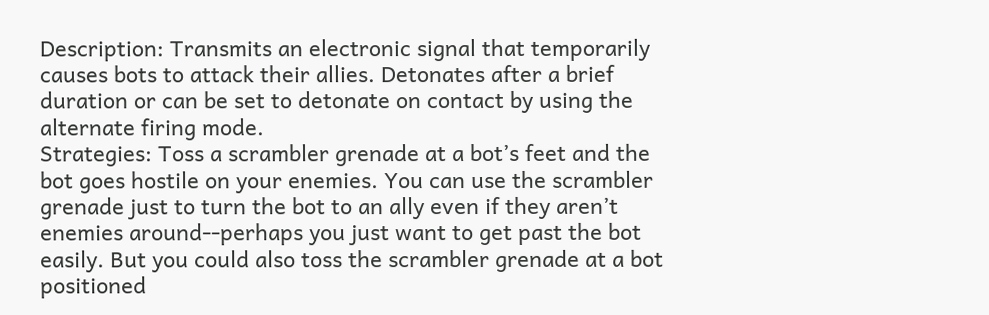Description: Transmits an electronic signal that temporarily causes bots to attack their allies. Detonates after a brief duration or can be set to detonate on contact by using the alternate firing mode.
Strategies: Toss a scrambler grenade at a bot’s feet and the bot goes hostile on your enemies. You can use the scrambler grenade just to turn the bot to an ally even if they aren’t enemies around--perhaps you just want to get past the bot easily. But you could also toss the scrambler grenade at a bot positioned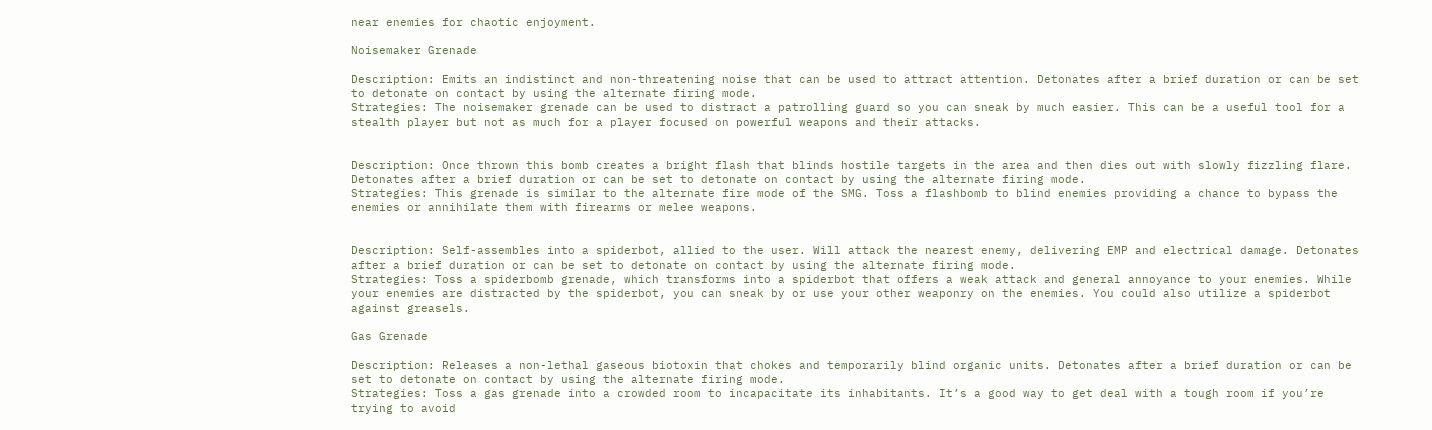near enemies for chaotic enjoyment.

Noisemaker Grenade

Description: Emits an indistinct and non-threatening noise that can be used to attract attention. Detonates after a brief duration or can be set to detonate on contact by using the alternate firing mode.
Strategies: The noisemaker grenade can be used to distract a patrolling guard so you can sneak by much easier. This can be a useful tool for a stealth player but not as much for a player focused on powerful weapons and their attacks.


Description: Once thrown this bomb creates a bright flash that blinds hostile targets in the area and then dies out with slowly fizzling flare. Detonates after a brief duration or can be set to detonate on contact by using the alternate firing mode.
Strategies: This grenade is similar to the alternate fire mode of the SMG. Toss a flashbomb to blind enemies providing a chance to bypass the enemies or annihilate them with firearms or melee weapons.


Description: Self-assembles into a spiderbot, allied to the user. Will attack the nearest enemy, delivering EMP and electrical damage. Detonates after a brief duration or can be set to detonate on contact by using the alternate firing mode.
Strategies: Toss a spiderbomb grenade, which transforms into a spiderbot that offers a weak attack and general annoyance to your enemies. While your enemies are distracted by the spiderbot, you can sneak by or use your other weaponry on the enemies. You could also utilize a spiderbot against greasels.

Gas Grenade

Description: Releases a non-lethal gaseous biotoxin that chokes and temporarily blind organic units. Detonates after a brief duration or can be set to detonate on contact by using the alternate firing mode.
Strategies: Toss a gas grenade into a crowded room to incapacitate its inhabitants. It’s a good way to get deal with a tough room if you’re trying to avoid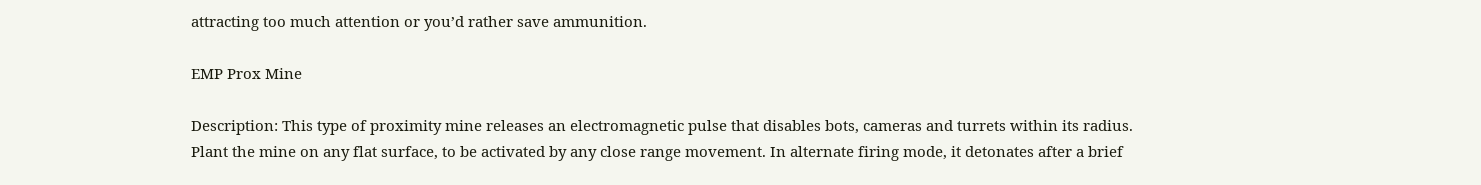attracting too much attention or you’d rather save ammunition.

EMP Prox Mine

Description: This type of proximity mine releases an electromagnetic pulse that disables bots, cameras and turrets within its radius. Plant the mine on any flat surface, to be activated by any close range movement. In alternate firing mode, it detonates after a brief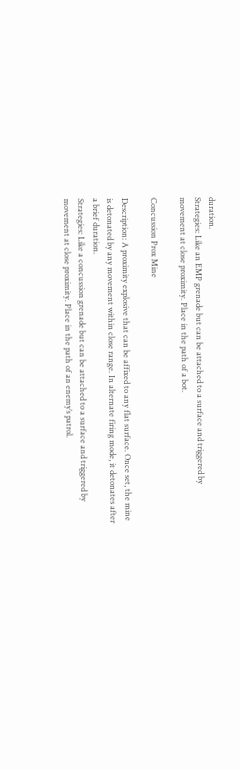duration.
Strategies: Like an EMP grenade but can be attached to a surface and triggered by movement at close proximity. Place in the path of a bot.

Concussion Prox Mine

Description: A proximity explosive that can be affixed to any flat surface. Once set, the mine is detonated by any movement within close range. In alternate firing mode, it detonates after a brief duration.
Strategies: Like a concussion grenade but can be attached to a surface and triggered by movement at close proximity. Place in the path of an enemy’s patrol.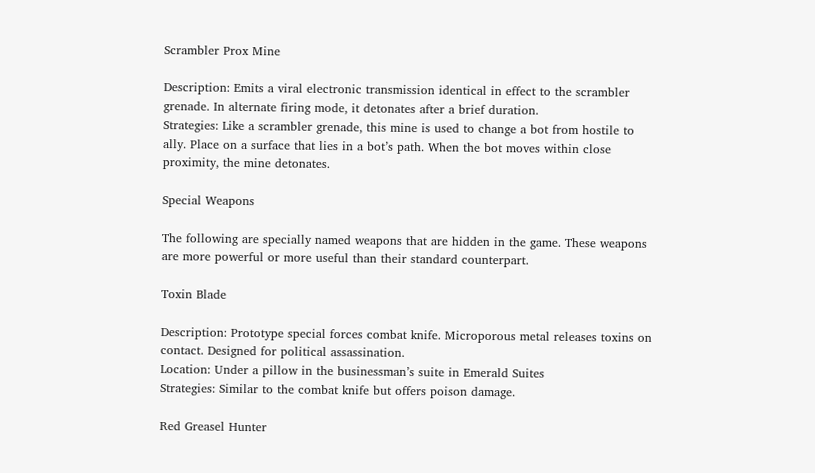Scrambler Prox Mine

Description: Emits a viral electronic transmission identical in effect to the scrambler grenade. In alternate firing mode, it detonates after a brief duration.
Strategies: Like a scrambler grenade, this mine is used to change a bot from hostile to ally. Place on a surface that lies in a bot’s path. When the bot moves within close proximity, the mine detonates.

Special Weapons

The following are specially named weapons that are hidden in the game. These weapons are more powerful or more useful than their standard counterpart.

Toxin Blade

Description: Prototype special forces combat knife. Microporous metal releases toxins on contact. Designed for political assassination.
Location: Under a pillow in the businessman’s suite in Emerald Suites
Strategies: Similar to the combat knife but offers poison damage.

Red Greasel Hunter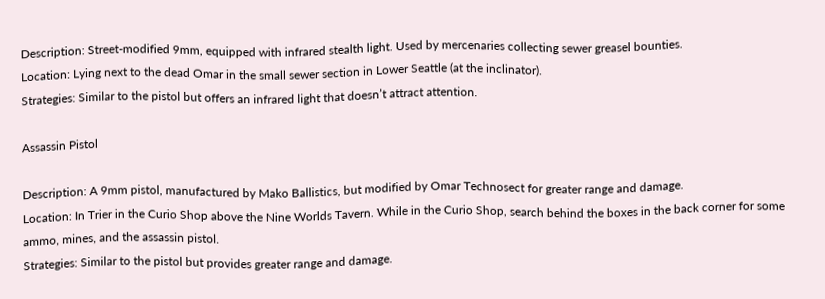Description: Street-modified 9mm, equipped with infrared stealth light. Used by mercenaries collecting sewer greasel bounties.
Location: Lying next to the dead Omar in the small sewer section in Lower Seattle (at the inclinator).
Strategies: Similar to the pistol but offers an infrared light that doesn’t attract attention.

Assassin Pistol

Description: A 9mm pistol, manufactured by Mako Ballistics, but modified by Omar Technosect for greater range and damage.
Location: In Trier in the Curio Shop above the Nine Worlds Tavern. While in the Curio Shop, search behind the boxes in the back corner for some ammo, mines, and the assassin pistol.
Strategies: Similar to the pistol but provides greater range and damage.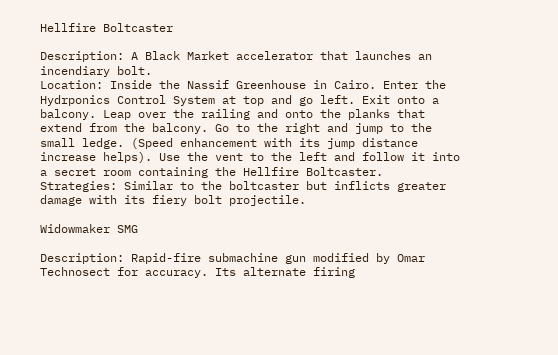Hellfire Boltcaster

Description: A Black Market accelerator that launches an incendiary bolt.
Location: Inside the Nassif Greenhouse in Cairo. Enter the Hydrponics Control System at top and go left. Exit onto a balcony. Leap over the railing and onto the planks that extend from the balcony. Go to the right and jump to the small ledge. (Speed enhancement with its jump distance increase helps). Use the vent to the left and follow it into a secret room containing the Hellfire Boltcaster.
Strategies: Similar to the boltcaster but inflicts greater damage with its fiery bolt projectile.

Widowmaker SMG

Description: Rapid-fire submachine gun modified by Omar Technosect for accuracy. Its alternate firing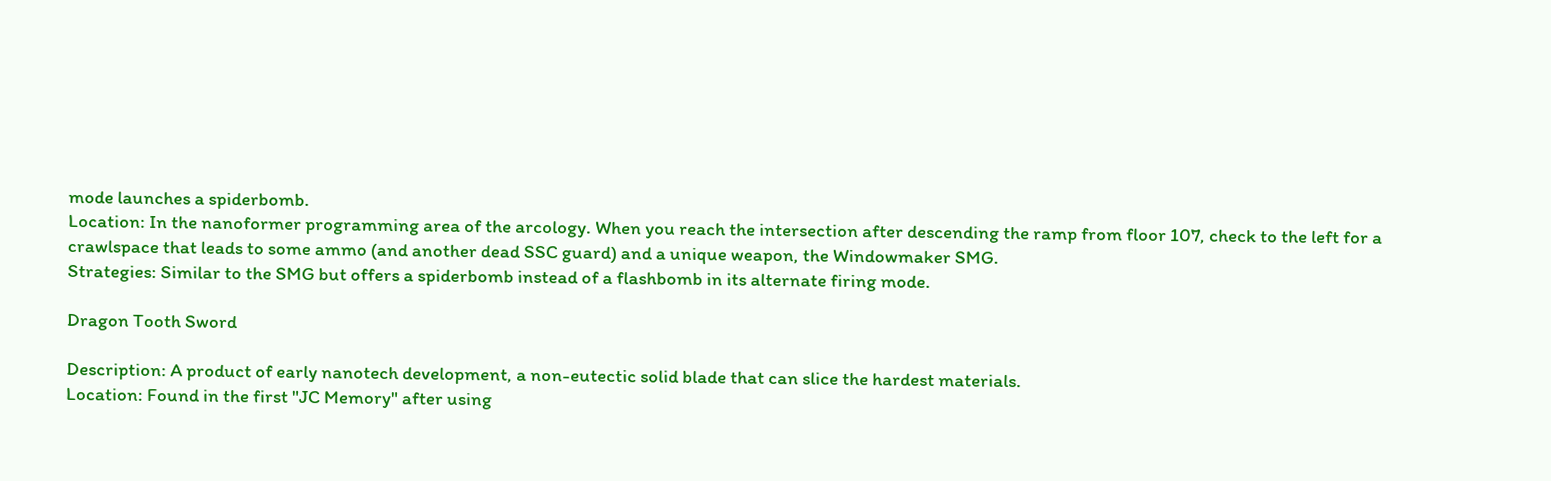mode launches a spiderbomb.
Location: In the nanoformer programming area of the arcology. When you reach the intersection after descending the ramp from floor 107, check to the left for a crawlspace that leads to some ammo (and another dead SSC guard) and a unique weapon, the Windowmaker SMG.
Strategies: Similar to the SMG but offers a spiderbomb instead of a flashbomb in its alternate firing mode.

Dragon Tooth Sword

Description: A product of early nanotech development, a non-eutectic solid blade that can slice the hardest materials.
Location: Found in the first "JC Memory" after using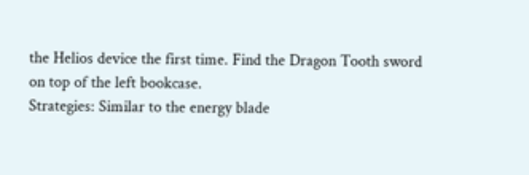the Helios device the first time. Find the Dragon Tooth sword on top of the left bookcase.
Strategies: Similar to the energy blade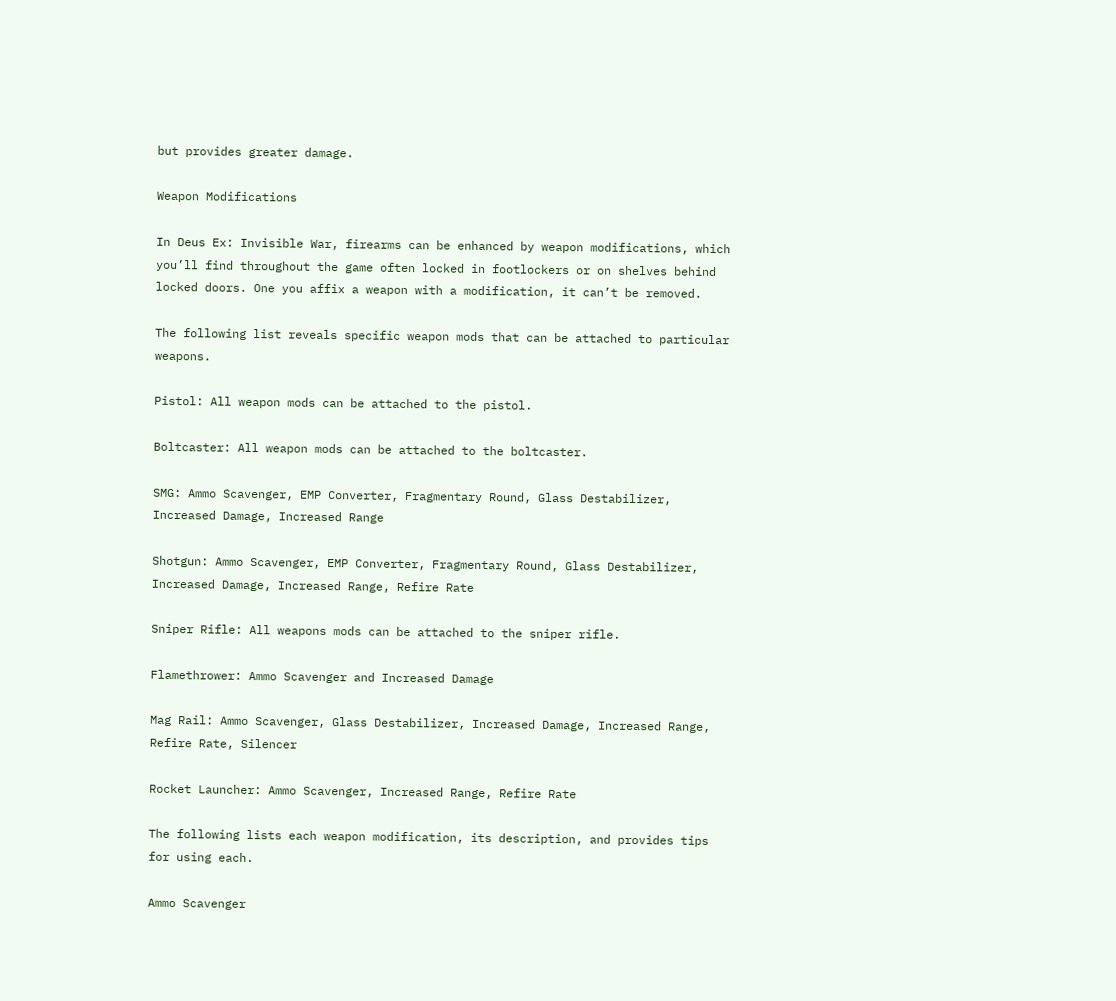but provides greater damage.

Weapon Modifications

In Deus Ex: Invisible War, firearms can be enhanced by weapon modifications, which you’ll find throughout the game often locked in footlockers or on shelves behind locked doors. One you affix a weapon with a modification, it can’t be removed.

The following list reveals specific weapon mods that can be attached to particular weapons.

Pistol: All weapon mods can be attached to the pistol.

Boltcaster: All weapon mods can be attached to the boltcaster.

SMG: Ammo Scavenger, EMP Converter, Fragmentary Round, Glass Destabilizer, Increased Damage, Increased Range

Shotgun: Ammo Scavenger, EMP Converter, Fragmentary Round, Glass Destabilizer, Increased Damage, Increased Range, Refire Rate

Sniper Rifle: All weapons mods can be attached to the sniper rifle.

Flamethrower: Ammo Scavenger and Increased Damage

Mag Rail: Ammo Scavenger, Glass Destabilizer, Increased Damage, Increased Range, Refire Rate, Silencer

Rocket Launcher: Ammo Scavenger, Increased Range, Refire Rate

The following lists each weapon modification, its description, and provides tips for using each.

Ammo Scavenger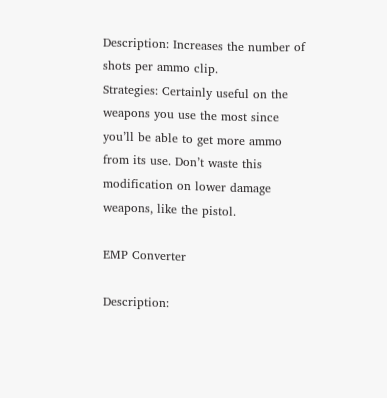Description: Increases the number of shots per ammo clip.
Strategies: Certainly useful on the weapons you use the most since you’ll be able to get more ammo from its use. Don’t waste this modification on lower damage weapons, like the pistol.

EMP Converter

Description: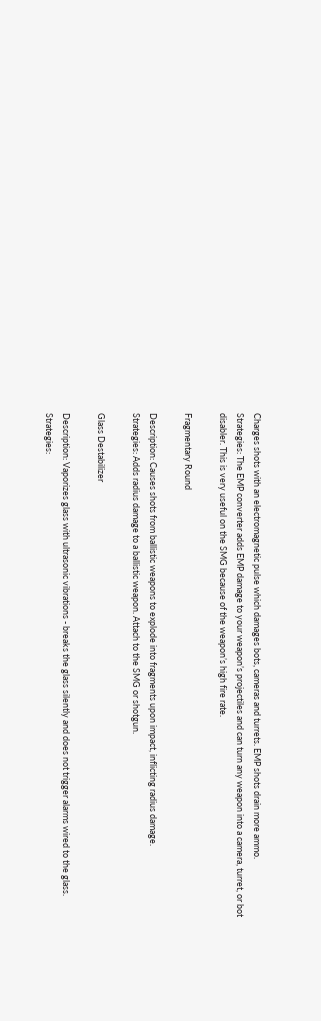Charges shots with an electromagnetic pulse which damages bots, cameras and turrets. EMP shots drain more ammo.
Strategies: The EMP converter adds EMP damage to your weapon’s projectiles and can turn any weapon into a camera, turret, or bot disabler. This is very useful on the SMG because of the weapon’s high fire rate.

Fragmentary Round

Description: Causes shots from ballistic weapons to explode into fragments upon impact, inflicting radius damage.
Strategies: Adds radius damage to a ballistic weapon. Attach to the SMG or shotgun.

Glass Destabilizer

Description: Vaporizes glass with ultrasonic vibrations - breaks the glass silently and does not trigger alarms wired to the glass.
Strategies: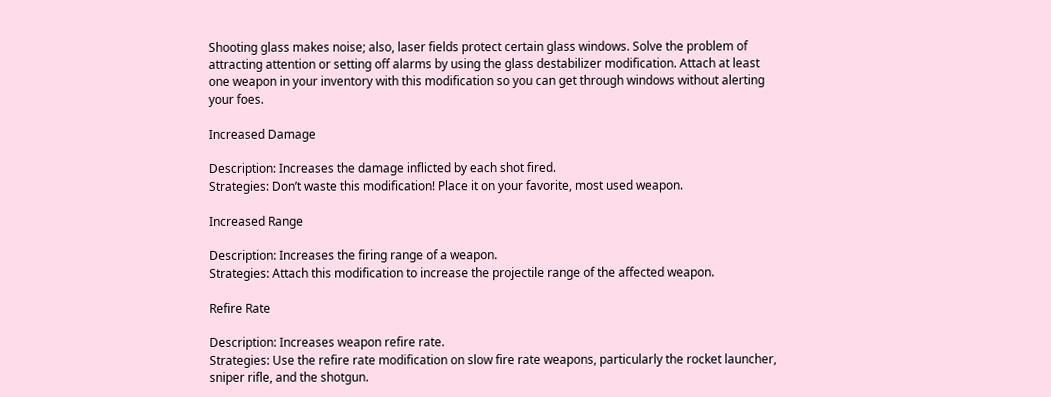Shooting glass makes noise; also, laser fields protect certain glass windows. Solve the problem of attracting attention or setting off alarms by using the glass destabilizer modification. Attach at least one weapon in your inventory with this modification so you can get through windows without alerting your foes.

Increased Damage

Description: Increases the damage inflicted by each shot fired.
Strategies: Don’t waste this modification! Place it on your favorite, most used weapon.

Increased Range

Description: Increases the firing range of a weapon.
Strategies: Attach this modification to increase the projectile range of the affected weapon.

Refire Rate

Description: Increases weapon refire rate.
Strategies: Use the refire rate modification on slow fire rate weapons, particularly the rocket launcher, sniper rifle, and the shotgun.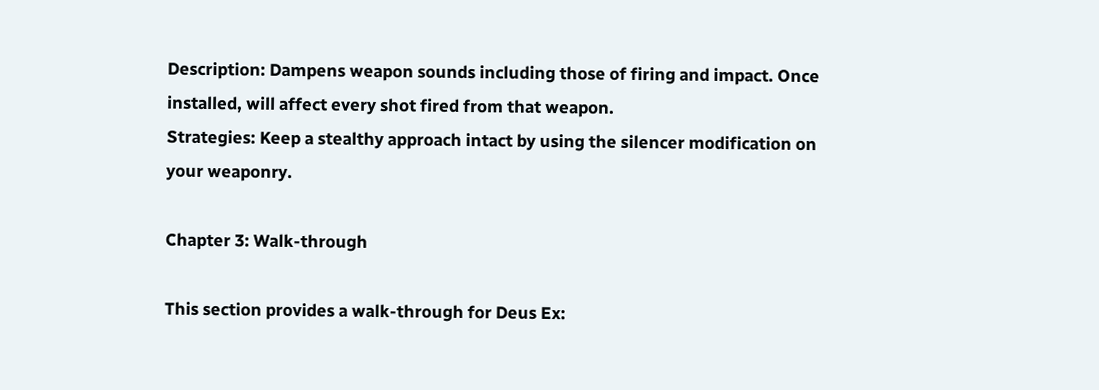Description: Dampens weapon sounds including those of firing and impact. Once installed, will affect every shot fired from that weapon.
Strategies: Keep a stealthy approach intact by using the silencer modification on your weaponry.

Chapter 3: Walk-through

This section provides a walk-through for Deus Ex: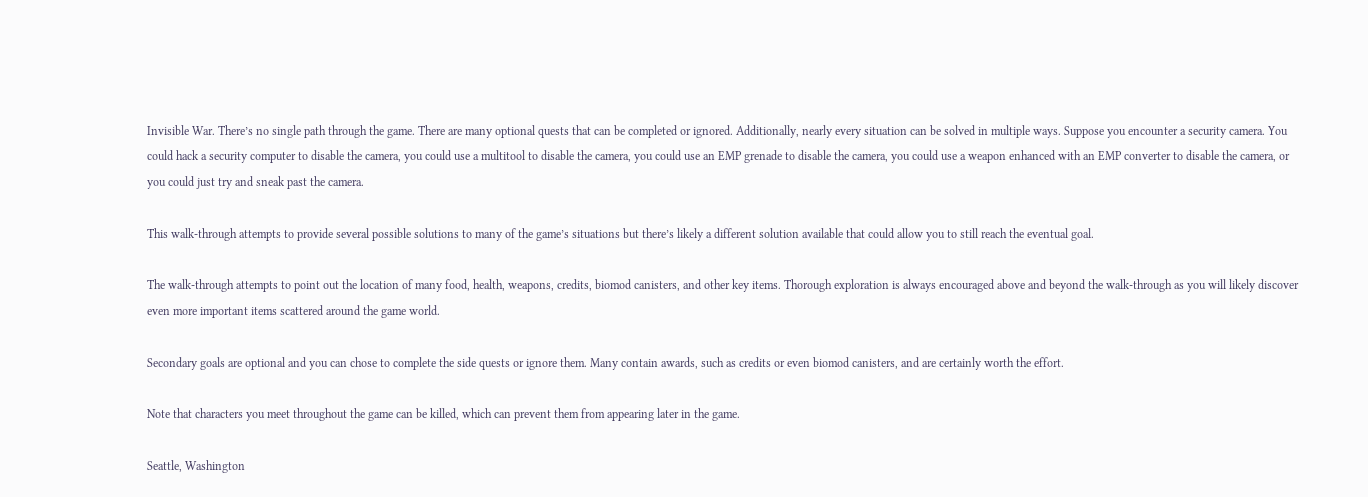Invisible War. There’s no single path through the game. There are many optional quests that can be completed or ignored. Additionally, nearly every situation can be solved in multiple ways. Suppose you encounter a security camera. You could hack a security computer to disable the camera, you could use a multitool to disable the camera, you could use an EMP grenade to disable the camera, you could use a weapon enhanced with an EMP converter to disable the camera, or you could just try and sneak past the camera.

This walk-through attempts to provide several possible solutions to many of the game’s situations but there’s likely a different solution available that could allow you to still reach the eventual goal.

The walk-through attempts to point out the location of many food, health, weapons, credits, biomod canisters, and other key items. Thorough exploration is always encouraged above and beyond the walk-through as you will likely discover even more important items scattered around the game world.

Secondary goals are optional and you can chose to complete the side quests or ignore them. Many contain awards, such as credits or even biomod canisters, and are certainly worth the effort.

Note that characters you meet throughout the game can be killed, which can prevent them from appearing later in the game.

Seattle, Washington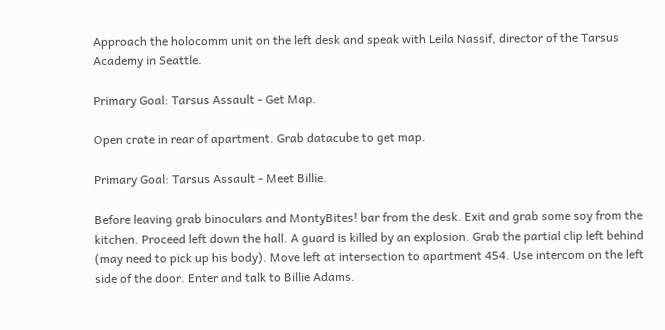Approach the holocomm unit on the left desk and speak with Leila Nassif, director of the Tarsus Academy in Seattle.

Primary Goal: Tarsus Assault - Get Map.

Open crate in rear of apartment. Grab datacube to get map.

Primary Goal: Tarsus Assault - Meet Billie.

Before leaving grab binoculars and MontyBites! bar from the desk. Exit and grab some soy from the kitchen. Proceed left down the hall. A guard is killed by an explosion. Grab the partial clip left behind (may need to pick up his body). Move left at intersection to apartment 454. Use intercom on the left side of the door. Enter and talk to Billie Adams.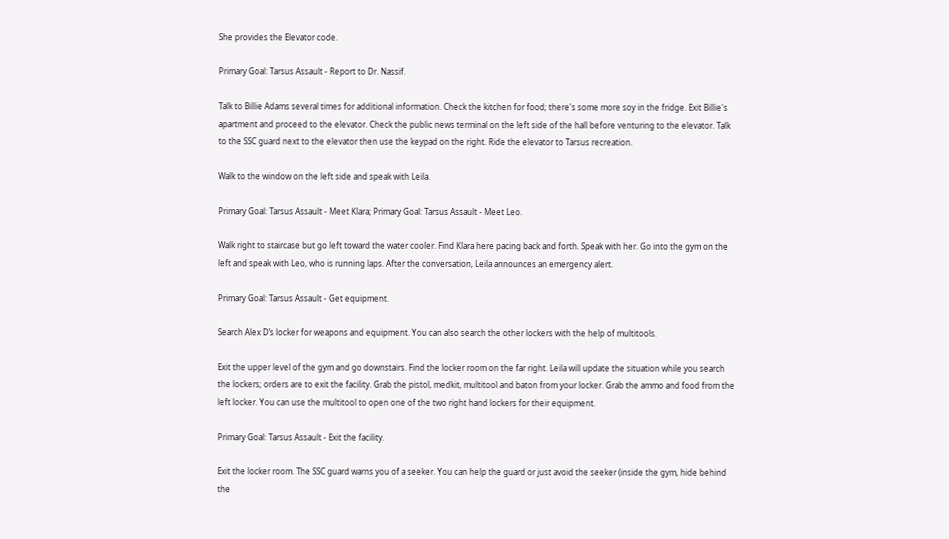She provides the Elevator code.

Primary Goal: Tarsus Assault - Report to Dr. Nassif.

Talk to Billie Adams several times for additional information. Check the kitchen for food; there's some more soy in the fridge. Exit Billie's apartment and proceed to the elevator. Check the public news terminal on the left side of the hall before venturing to the elevator. Talk to the SSC guard next to the elevator then use the keypad on the right. Ride the elevator to Tarsus recreation.

Walk to the window on the left side and speak with Leila.

Primary Goal: Tarsus Assault - Meet Klara; Primary Goal: Tarsus Assault - Meet Leo.

Walk right to staircase but go left toward the water cooler. Find Klara here pacing back and forth. Speak with her. Go into the gym on the left and speak with Leo, who is running laps. After the conversation, Leila announces an emergency alert.

Primary Goal: Tarsus Assault - Get equipment.

Search Alex D’s locker for weapons and equipment. You can also search the other lockers with the help of multitools.

Exit the upper level of the gym and go downstairs. Find the locker room on the far right. Leila will update the situation while you search the lockers; orders are to exit the facility. Grab the pistol, medkit, multitool and baton from your locker. Grab the ammo and food from the left locker. You can use the multitool to open one of the two right hand lockers for their equipment.

Primary Goal: Tarsus Assault - Exit the facility.

Exit the locker room. The SSC guard warns you of a seeker. You can help the guard or just avoid the seeker (inside the gym, hide behind the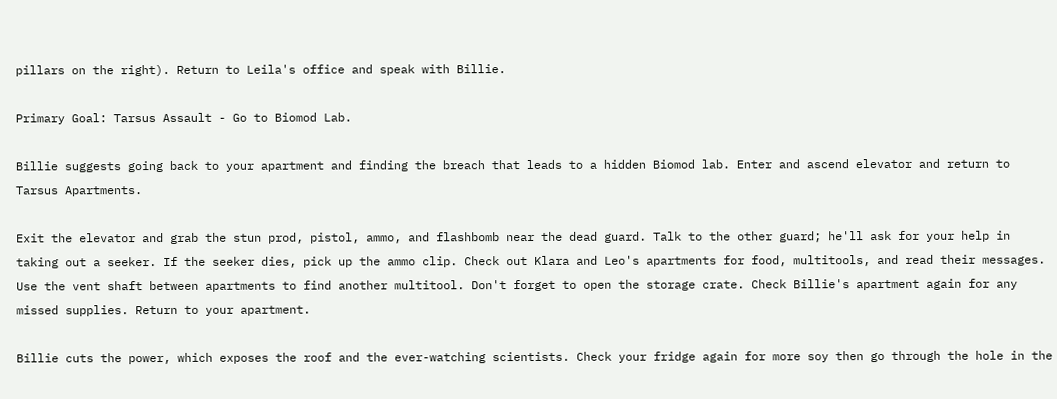pillars on the right). Return to Leila's office and speak with Billie.

Primary Goal: Tarsus Assault - Go to Biomod Lab.

Billie suggests going back to your apartment and finding the breach that leads to a hidden Biomod lab. Enter and ascend elevator and return to Tarsus Apartments.

Exit the elevator and grab the stun prod, pistol, ammo, and flashbomb near the dead guard. Talk to the other guard; he'll ask for your help in taking out a seeker. If the seeker dies, pick up the ammo clip. Check out Klara and Leo's apartments for food, multitools, and read their messages. Use the vent shaft between apartments to find another multitool. Don't forget to open the storage crate. Check Billie's apartment again for any missed supplies. Return to your apartment.

Billie cuts the power, which exposes the roof and the ever-watching scientists. Check your fridge again for more soy then go through the hole in the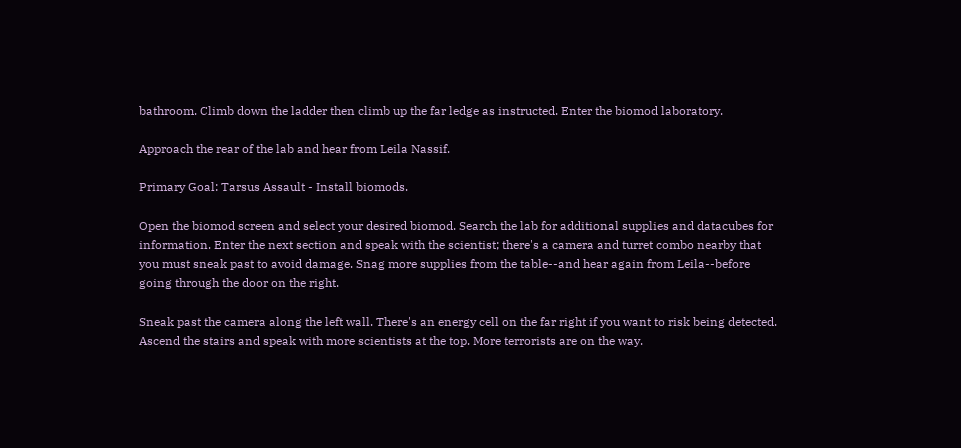bathroom. Climb down the ladder then climb up the far ledge as instructed. Enter the biomod laboratory.

Approach the rear of the lab and hear from Leila Nassif.

Primary Goal: Tarsus Assault - Install biomods.

Open the biomod screen and select your desired biomod. Search the lab for additional supplies and datacubes for information. Enter the next section and speak with the scientist; there's a camera and turret combo nearby that you must sneak past to avoid damage. Snag more supplies from the table--and hear again from Leila--before going through the door on the right.

Sneak past the camera along the left wall. There's an energy cell on the far right if you want to risk being detected. Ascend the stairs and speak with more scientists at the top. More terrorists are on the way.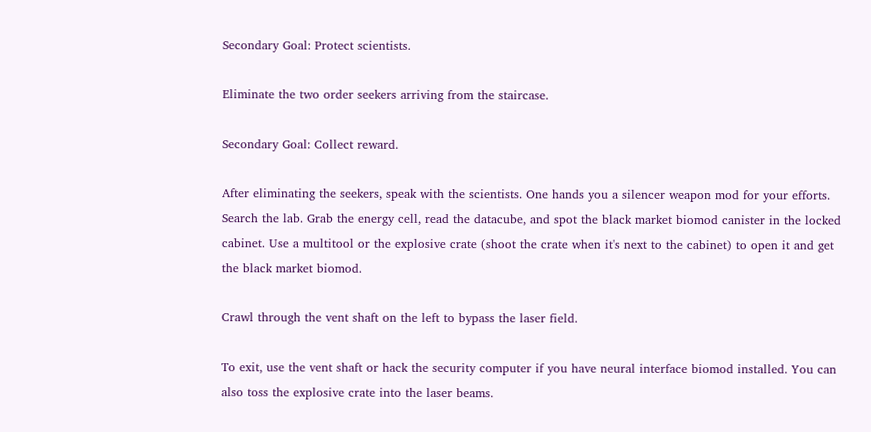Secondary Goal: Protect scientists.

Eliminate the two order seekers arriving from the staircase.

Secondary Goal: Collect reward.

After eliminating the seekers, speak with the scientists. One hands you a silencer weapon mod for your efforts. Search the lab. Grab the energy cell, read the datacube, and spot the black market biomod canister in the locked cabinet. Use a multitool or the explosive crate (shoot the crate when it's next to the cabinet) to open it and get the black market biomod.

Crawl through the vent shaft on the left to bypass the laser field.

To exit, use the vent shaft or hack the security computer if you have neural interface biomod installed. You can also toss the explosive crate into the laser beams.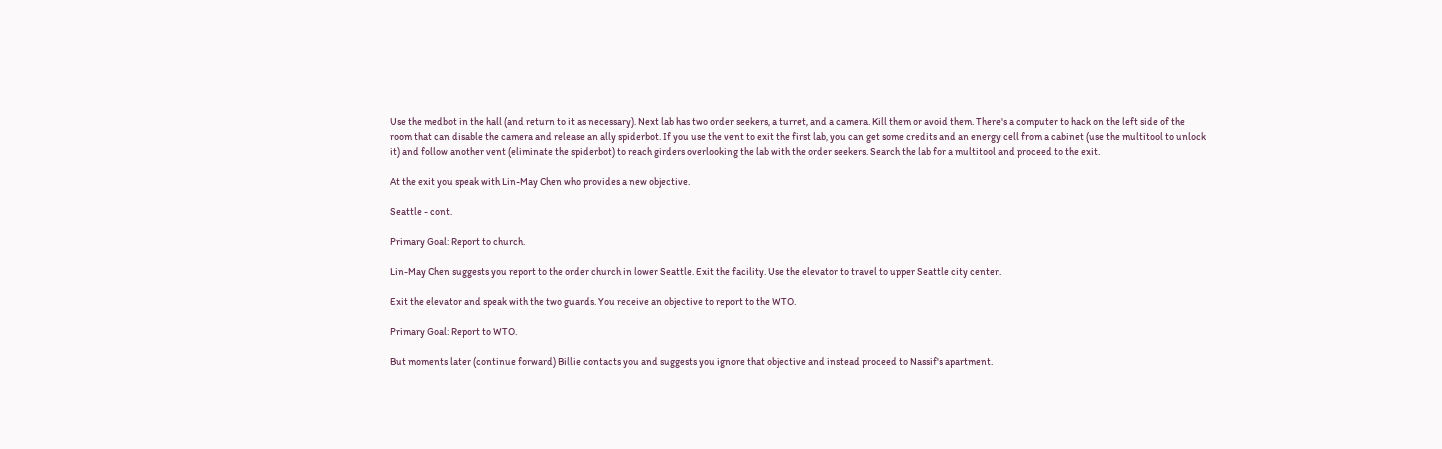Use the medbot in the hall (and return to it as necessary). Next lab has two order seekers, a turret, and a camera. Kill them or avoid them. There's a computer to hack on the left side of the room that can disable the camera and release an ally spiderbot. If you use the vent to exit the first lab, you can get some credits and an energy cell from a cabinet (use the multitool to unlock it) and follow another vent (eliminate the spiderbot) to reach girders overlooking the lab with the order seekers. Search the lab for a multitool and proceed to the exit.

At the exit you speak with Lin-May Chen who provides a new objective.

Seattle - cont.

Primary Goal: Report to church.

Lin-May Chen suggests you report to the order church in lower Seattle. Exit the facility. Use the elevator to travel to upper Seattle city center.

Exit the elevator and speak with the two guards. You receive an objective to report to the WTO.

Primary Goal: Report to WTO.

But moments later (continue forward) Billie contacts you and suggests you ignore that objective and instead proceed to Nassif's apartment.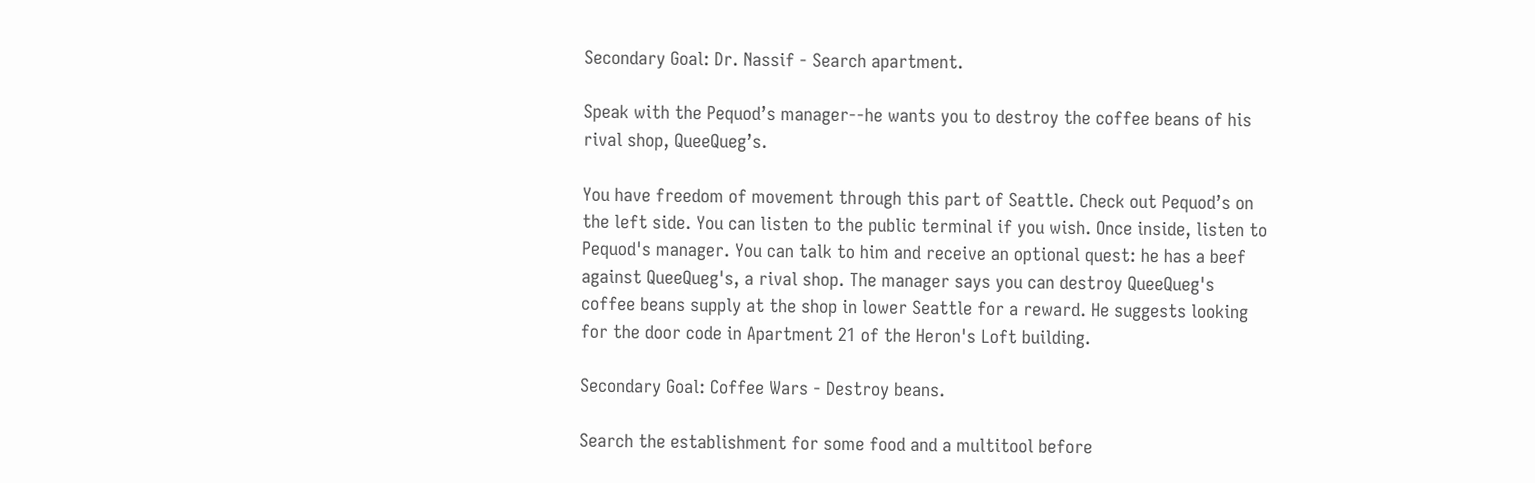Secondary Goal: Dr. Nassif - Search apartment.

Speak with the Pequod’s manager--he wants you to destroy the coffee beans of his rival shop, QueeQueg’s.

You have freedom of movement through this part of Seattle. Check out Pequod’s on the left side. You can listen to the public terminal if you wish. Once inside, listen to Pequod's manager. You can talk to him and receive an optional quest: he has a beef against QueeQueg's, a rival shop. The manager says you can destroy QueeQueg's coffee beans supply at the shop in lower Seattle for a reward. He suggests looking for the door code in Apartment 21 of the Heron's Loft building.

Secondary Goal: Coffee Wars - Destroy beans.

Search the establishment for some food and a multitool before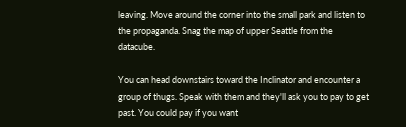leaving. Move around the corner into the small park and listen to the propaganda. Snag the map of upper Seattle from the datacube.

You can head downstairs toward the Inclinator and encounter a group of thugs. Speak with them and they'll ask you to pay to get past. You could pay if you want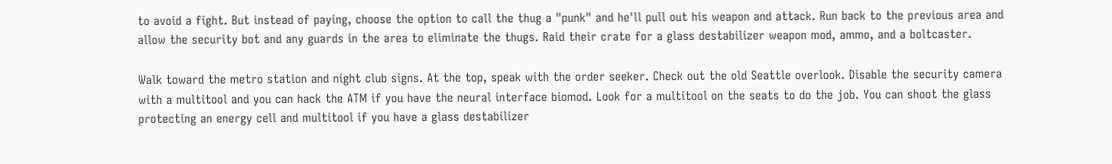to avoid a fight. But instead of paying, choose the option to call the thug a "punk" and he'll pull out his weapon and attack. Run back to the previous area and allow the security bot and any guards in the area to eliminate the thugs. Raid their crate for a glass destabilizer weapon mod, ammo, and a boltcaster.

Walk toward the metro station and night club signs. At the top, speak with the order seeker. Check out the old Seattle overlook. Disable the security camera with a multitool and you can hack the ATM if you have the neural interface biomod. Look for a multitool on the seats to do the job. You can shoot the glass protecting an energy cell and multitool if you have a glass destabilizer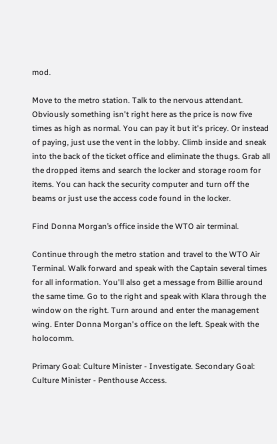mod.

Move to the metro station. Talk to the nervous attendant. Obviously something isn't right here as the price is now five times as high as normal. You can pay it but it's pricey. Or instead of paying, just use the vent in the lobby. Climb inside and sneak into the back of the ticket office and eliminate the thugs. Grab all the dropped items and search the locker and storage room for items. You can hack the security computer and turn off the beams or just use the access code found in the locker.

Find Donna Morgan’s office inside the WTO air terminal.

Continue through the metro station and travel to the WTO Air Terminal. Walk forward and speak with the Captain several times for all information. You'll also get a message from Billie around the same time. Go to the right and speak with Klara through the window on the right. Turn around and enter the management wing. Enter Donna Morgan's office on the left. Speak with the holocomm.

Primary Goal: Culture Minister - Investigate. Secondary Goal: Culture Minister - Penthouse Access.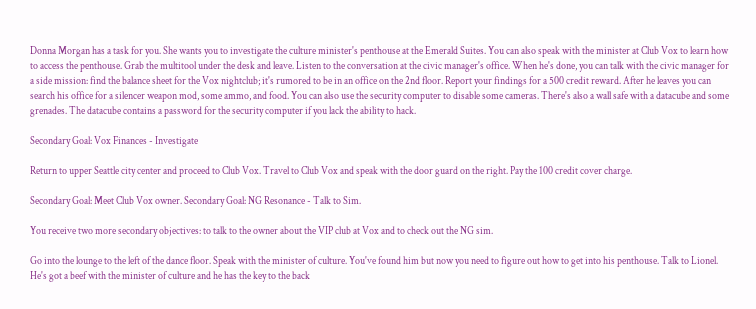Donna Morgan has a task for you. She wants you to investigate the culture minister's penthouse at the Emerald Suites. You can also speak with the minister at Club Vox to learn how to access the penthouse. Grab the multitool under the desk and leave. Listen to the conversation at the civic manager's office. When he's done, you can talk with the civic manager for a side mission: find the balance sheet for the Vox nightclub; it's rumored to be in an office on the 2nd floor. Report your findings for a 500 credit reward. After he leaves you can search his office for a silencer weapon mod, some ammo, and food. You can also use the security computer to disable some cameras. There's also a wall safe with a datacube and some grenades. The datacube contains a password for the security computer if you lack the ability to hack.

Secondary Goal: Vox Finances - Investigate

Return to upper Seattle city center and proceed to Club Vox. Travel to Club Vox and speak with the door guard on the right. Pay the 100 credit cover charge.

Secondary Goal: Meet Club Vox owner. Secondary Goal: NG Resonance - Talk to Sim.

You receive two more secondary objectives: to talk to the owner about the VIP club at Vox and to check out the NG sim.

Go into the lounge to the left of the dance floor. Speak with the minister of culture. You've found him but now you need to figure out how to get into his penthouse. Talk to Lionel. He's got a beef with the minister of culture and he has the key to the back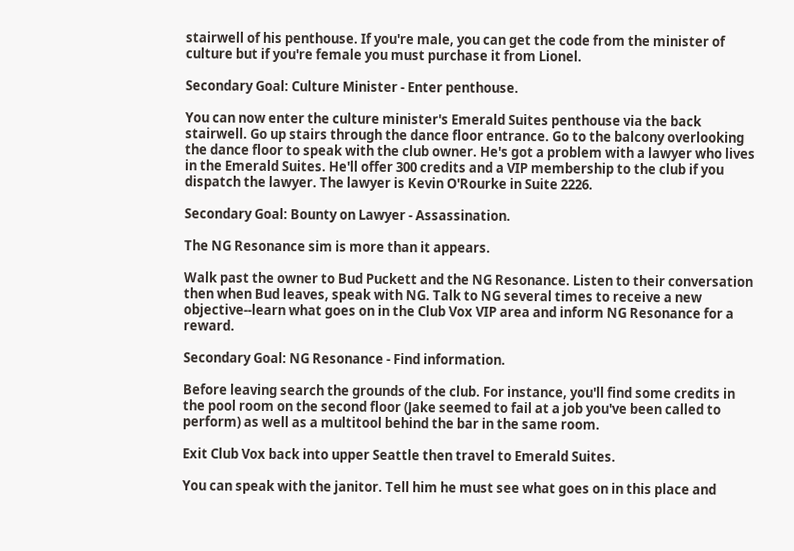stairwell of his penthouse. If you're male, you can get the code from the minister of culture but if you're female you must purchase it from Lionel.

Secondary Goal: Culture Minister - Enter penthouse.

You can now enter the culture minister's Emerald Suites penthouse via the back stairwell. Go up stairs through the dance floor entrance. Go to the balcony overlooking the dance floor to speak with the club owner. He's got a problem with a lawyer who lives in the Emerald Suites. He'll offer 300 credits and a VIP membership to the club if you dispatch the lawyer. The lawyer is Kevin O'Rourke in Suite 2226.

Secondary Goal: Bounty on Lawyer - Assassination.

The NG Resonance sim is more than it appears.

Walk past the owner to Bud Puckett and the NG Resonance. Listen to their conversation then when Bud leaves, speak with NG. Talk to NG several times to receive a new objective--learn what goes on in the Club Vox VIP area and inform NG Resonance for a reward.

Secondary Goal: NG Resonance - Find information.

Before leaving search the grounds of the club. For instance, you'll find some credits in the pool room on the second floor (Jake seemed to fail at a job you've been called to perform) as well as a multitool behind the bar in the same room.

Exit Club Vox back into upper Seattle then travel to Emerald Suites.

You can speak with the janitor. Tell him he must see what goes on in this place and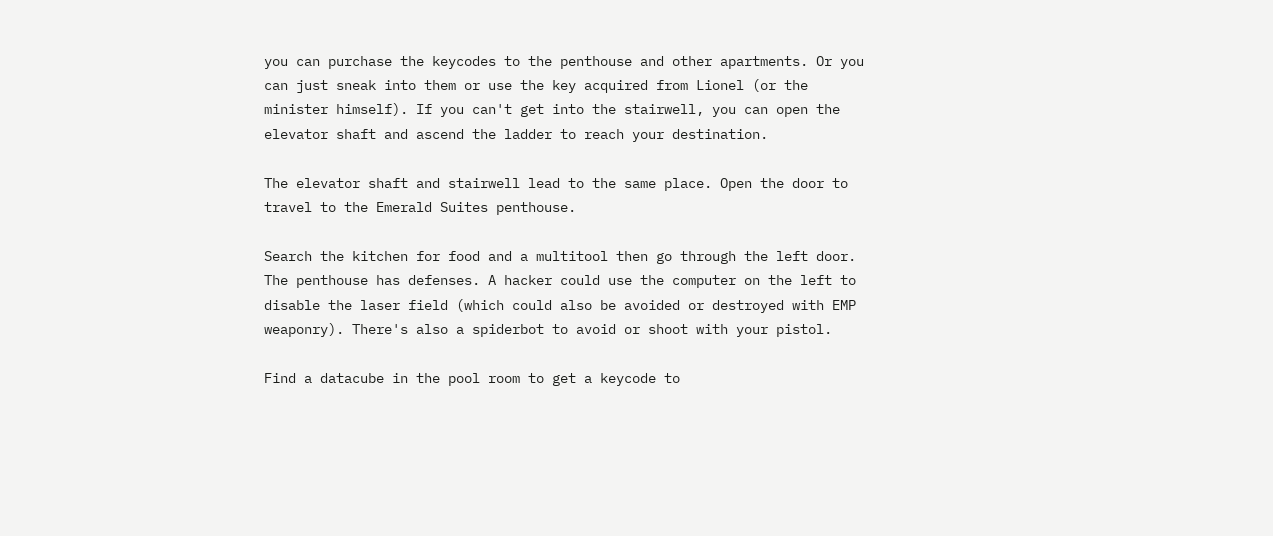you can purchase the keycodes to the penthouse and other apartments. Or you can just sneak into them or use the key acquired from Lionel (or the minister himself). If you can't get into the stairwell, you can open the elevator shaft and ascend the ladder to reach your destination.

The elevator shaft and stairwell lead to the same place. Open the door to travel to the Emerald Suites penthouse.

Search the kitchen for food and a multitool then go through the left door. The penthouse has defenses. A hacker could use the computer on the left to disable the laser field (which could also be avoided or destroyed with EMP weaponry). There's also a spiderbot to avoid or shoot with your pistol.

Find a datacube in the pool room to get a keycode to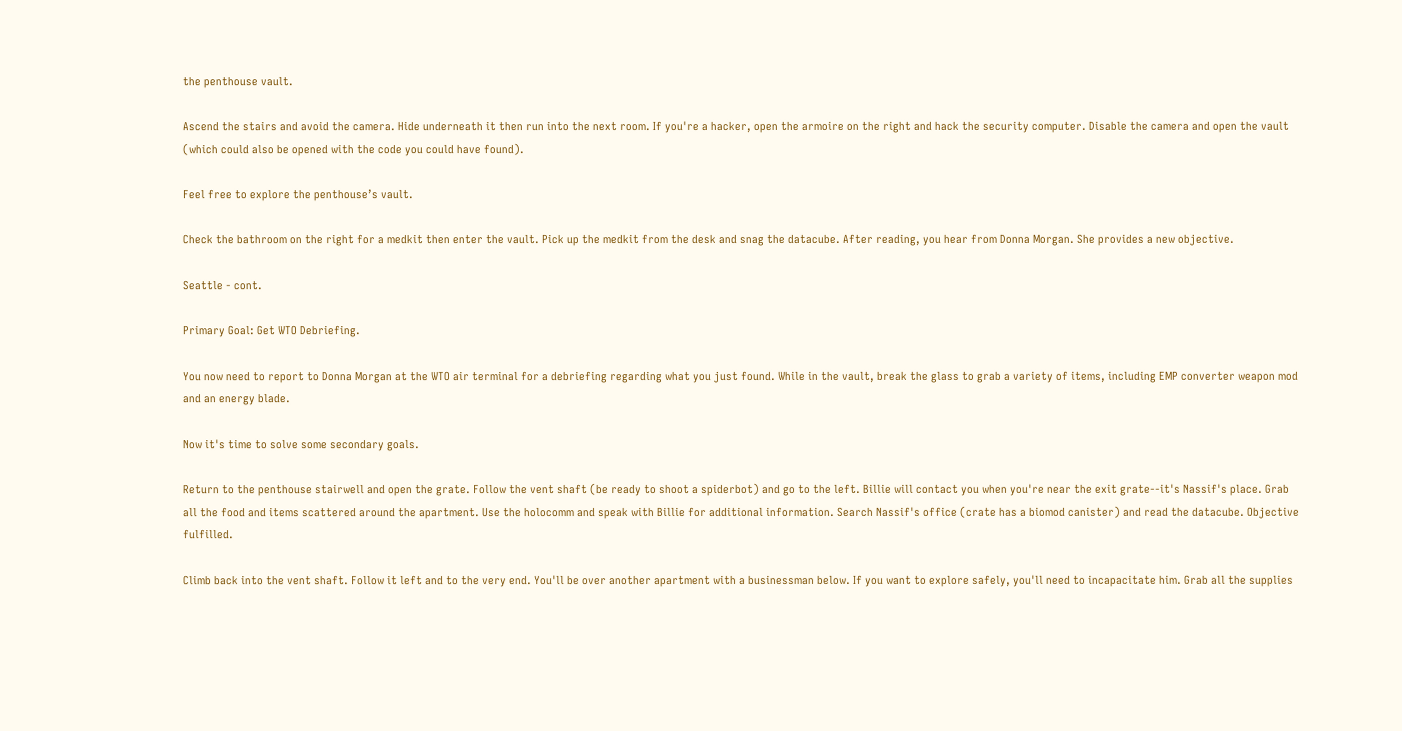the penthouse vault.

Ascend the stairs and avoid the camera. Hide underneath it then run into the next room. If you're a hacker, open the armoire on the right and hack the security computer. Disable the camera and open the vault (which could also be opened with the code you could have found).

Feel free to explore the penthouse’s vault.

Check the bathroom on the right for a medkit then enter the vault. Pick up the medkit from the desk and snag the datacube. After reading, you hear from Donna Morgan. She provides a new objective.

Seattle - cont.

Primary Goal: Get WTO Debriefing.

You now need to report to Donna Morgan at the WTO air terminal for a debriefing regarding what you just found. While in the vault, break the glass to grab a variety of items, including EMP converter weapon mod and an energy blade.

Now it's time to solve some secondary goals.

Return to the penthouse stairwell and open the grate. Follow the vent shaft (be ready to shoot a spiderbot) and go to the left. Billie will contact you when you're near the exit grate--it's Nassif's place. Grab all the food and items scattered around the apartment. Use the holocomm and speak with Billie for additional information. Search Nassif's office (crate has a biomod canister) and read the datacube. Objective fulfilled.

Climb back into the vent shaft. Follow it left and to the very end. You'll be over another apartment with a businessman below. If you want to explore safely, you'll need to incapacitate him. Grab all the supplies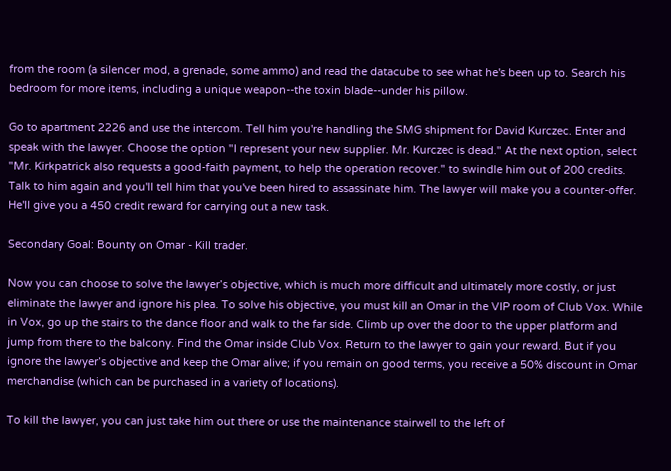from the room (a silencer mod, a grenade, some ammo) and read the datacube to see what he's been up to. Search his bedroom for more items, including a unique weapon--the toxin blade--under his pillow.

Go to apartment 2226 and use the intercom. Tell him you're handling the SMG shipment for David Kurczec. Enter and speak with the lawyer. Choose the option "I represent your new supplier. Mr. Kurczec is dead." At the next option, select "Mr. Kirkpatrick also requests a good-faith payment, to help the operation recover." to swindle him out of 200 credits. Talk to him again and you'll tell him that you've been hired to assassinate him. The lawyer will make you a counter-offer. He'll give you a 450 credit reward for carrying out a new task.

Secondary Goal: Bounty on Omar - Kill trader.

Now you can choose to solve the lawyer’s objective, which is much more difficult and ultimately more costly, or just eliminate the lawyer and ignore his plea. To solve his objective, you must kill an Omar in the VIP room of Club Vox. While in Vox, go up the stairs to the dance floor and walk to the far side. Climb up over the door to the upper platform and jump from there to the balcony. Find the Omar inside Club Vox. Return to the lawyer to gain your reward. But if you ignore the lawyer’s objective and keep the Omar alive; if you remain on good terms, you receive a 50% discount in Omar merchandise (which can be purchased in a variety of locations).

To kill the lawyer, you can just take him out there or use the maintenance stairwell to the left of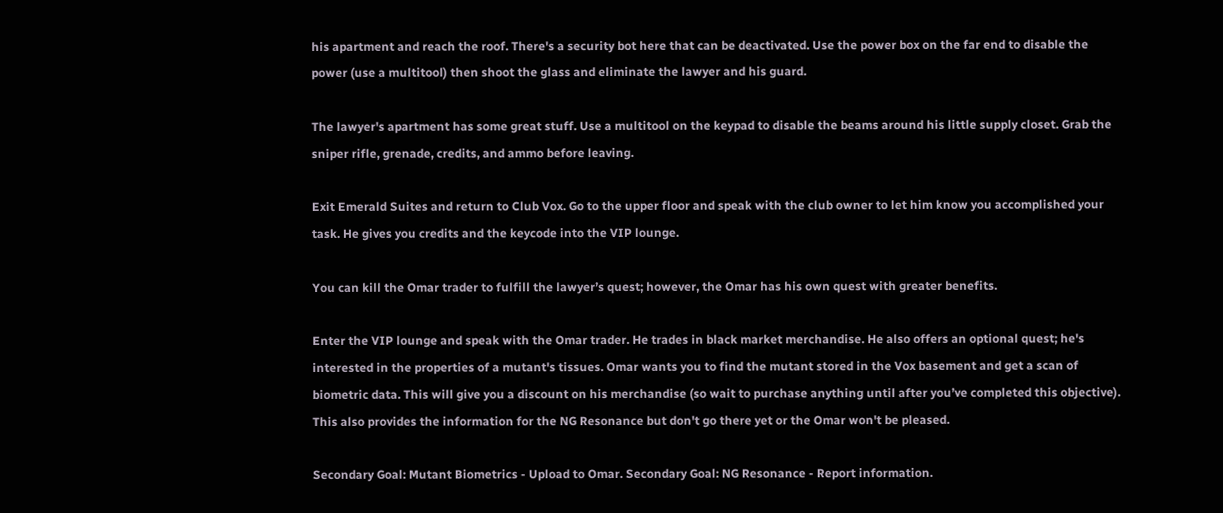his apartment and reach the roof. There's a security bot here that can be deactivated. Use the power box on the far end to disable the power (use a multitool) then shoot the glass and eliminate the lawyer and his guard.

The lawyer's apartment has some great stuff. Use a multitool on the keypad to disable the beams around his little supply closet. Grab the sniper rifle, grenade, credits, and ammo before leaving.

Exit Emerald Suites and return to Club Vox. Go to the upper floor and speak with the club owner to let him know you accomplished your task. He gives you credits and the keycode into the VIP lounge.

You can kill the Omar trader to fulfill the lawyer’s quest; however, the Omar has his own quest with greater benefits.

Enter the VIP lounge and speak with the Omar trader. He trades in black market merchandise. He also offers an optional quest; he's interested in the properties of a mutant's tissues. Omar wants you to find the mutant stored in the Vox basement and get a scan of biometric data. This will give you a discount on his merchandise (so wait to purchase anything until after you’ve completed this objective). This also provides the information for the NG Resonance but don't go there yet or the Omar won't be pleased.

Secondary Goal: Mutant Biometrics - Upload to Omar. Secondary Goal: NG Resonance - Report information.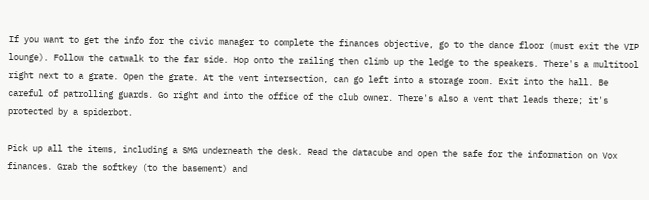If you want to get the info for the civic manager to complete the finances objective, go to the dance floor (must exit the VIP lounge). Follow the catwalk to the far side. Hop onto the railing then climb up the ledge to the speakers. There's a multitool right next to a grate. Open the grate. At the vent intersection, can go left into a storage room. Exit into the hall. Be careful of patrolling guards. Go right and into the office of the club owner. There's also a vent that leads there; it's protected by a spiderbot.

Pick up all the items, including a SMG underneath the desk. Read the datacube and open the safe for the information on Vox finances. Grab the softkey (to the basement) and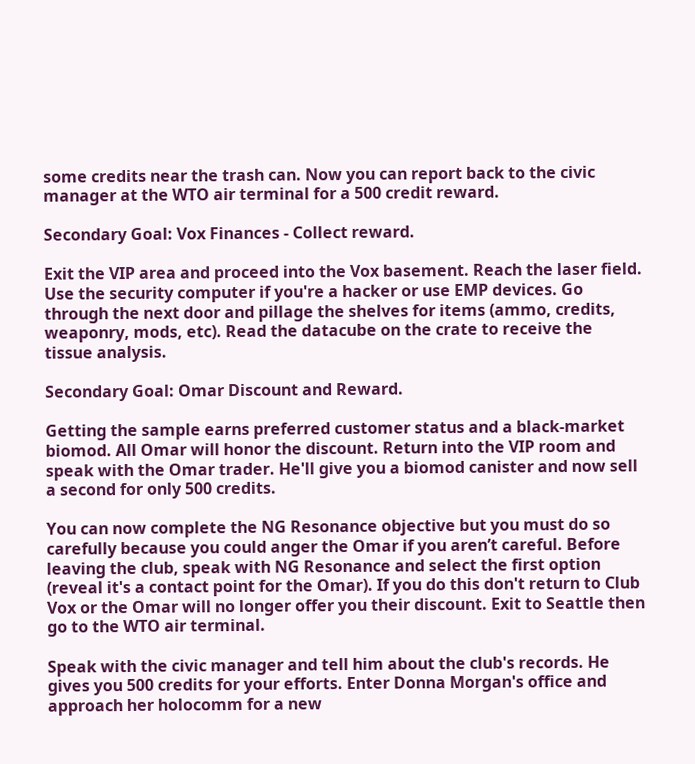some credits near the trash can. Now you can report back to the civic manager at the WTO air terminal for a 500 credit reward.

Secondary Goal: Vox Finances - Collect reward.

Exit the VIP area and proceed into the Vox basement. Reach the laser field. Use the security computer if you're a hacker or use EMP devices. Go through the next door and pillage the shelves for items (ammo, credits, weaponry, mods, etc). Read the datacube on the crate to receive the tissue analysis.

Secondary Goal: Omar Discount and Reward.

Getting the sample earns preferred customer status and a black-market biomod. All Omar will honor the discount. Return into the VIP room and speak with the Omar trader. He'll give you a biomod canister and now sell a second for only 500 credits.

You can now complete the NG Resonance objective but you must do so carefully because you could anger the Omar if you aren’t careful. Before leaving the club, speak with NG Resonance and select the first option (reveal it's a contact point for the Omar). If you do this don't return to Club Vox or the Omar will no longer offer you their discount. Exit to Seattle then go to the WTO air terminal.

Speak with the civic manager and tell him about the club's records. He gives you 500 credits for your efforts. Enter Donna Morgan's office and approach her holocomm for a new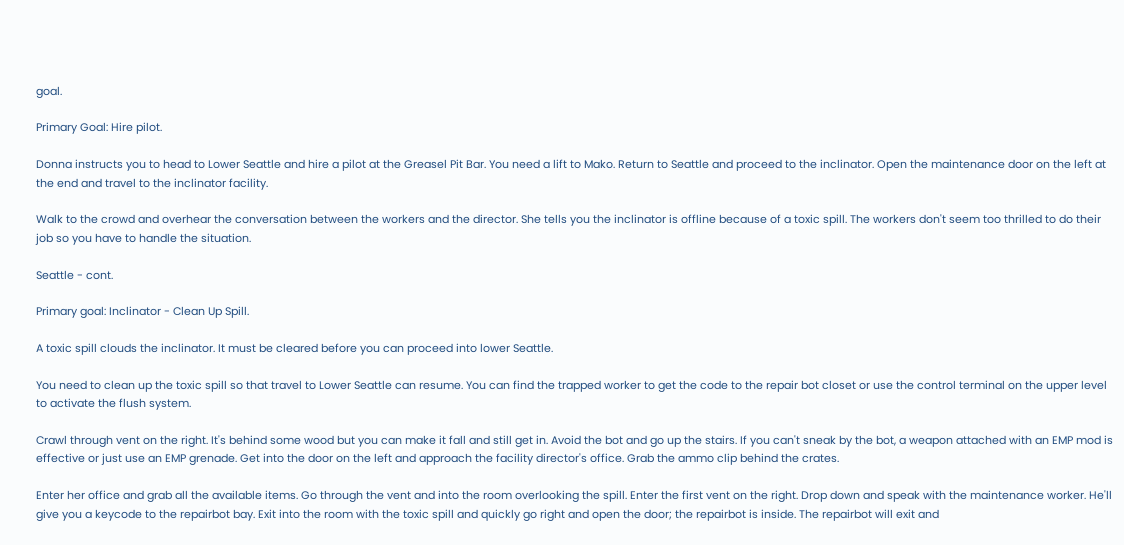goal.

Primary Goal: Hire pilot.

Donna instructs you to head to Lower Seattle and hire a pilot at the Greasel Pit Bar. You need a lift to Mako. Return to Seattle and proceed to the inclinator. Open the maintenance door on the left at the end and travel to the inclinator facility.

Walk to the crowd and overhear the conversation between the workers and the director. She tells you the inclinator is offline because of a toxic spill. The workers don't seem too thrilled to do their job so you have to handle the situation.

Seattle - cont.

Primary goal: Inclinator - Clean Up Spill.

A toxic spill clouds the inclinator. It must be cleared before you can proceed into lower Seattle.

You need to clean up the toxic spill so that travel to Lower Seattle can resume. You can find the trapped worker to get the code to the repair bot closet or use the control terminal on the upper level to activate the flush system.

Crawl through vent on the right. It's behind some wood but you can make it fall and still get in. Avoid the bot and go up the stairs. If you can't sneak by the bot, a weapon attached with an EMP mod is effective or just use an EMP grenade. Get into the door on the left and approach the facility director's office. Grab the ammo clip behind the crates.

Enter her office and grab all the available items. Go through the vent and into the room overlooking the spill. Enter the first vent on the right. Drop down and speak with the maintenance worker. He'll give you a keycode to the repairbot bay. Exit into the room with the toxic spill and quickly go right and open the door; the repairbot is inside. The repairbot will exit and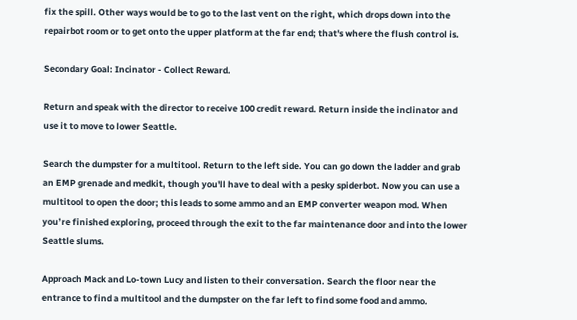fix the spill. Other ways would be to go to the last vent on the right, which drops down into the repairbot room or to get onto the upper platform at the far end; that's where the flush control is.

Secondary Goal: Incinator - Collect Reward.

Return and speak with the director to receive 100 credit reward. Return inside the inclinator and use it to move to lower Seattle.

Search the dumpster for a multitool. Return to the left side. You can go down the ladder and grab an EMP grenade and medkit, though you'll have to deal with a pesky spiderbot. Now you can use a multitool to open the door; this leads to some ammo and an EMP converter weapon mod. When you’re finished exploring, proceed through the exit to the far maintenance door and into the lower Seattle slums.

Approach Mack and Lo-town Lucy and listen to their conversation. Search the floor near the entrance to find a multitool and the dumpster on the far left to find some food and ammo.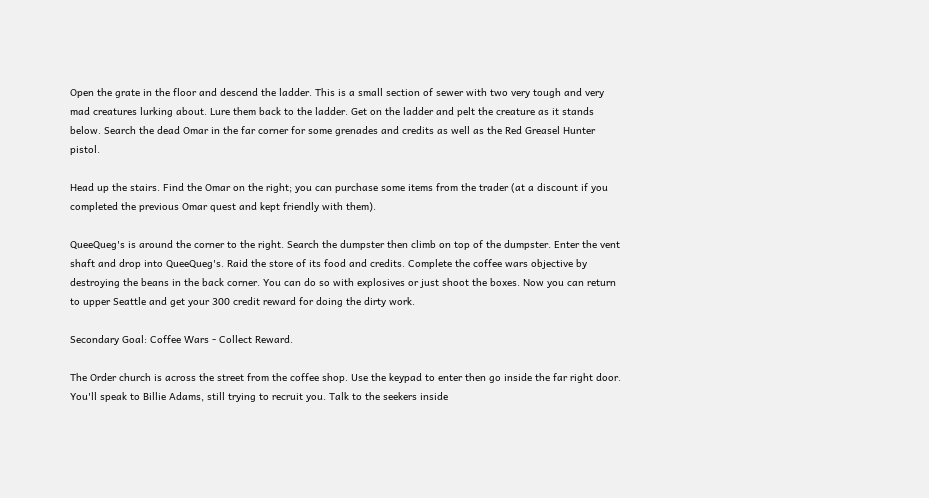Open the grate in the floor and descend the ladder. This is a small section of sewer with two very tough and very mad creatures lurking about. Lure them back to the ladder. Get on the ladder and pelt the creature as it stands below. Search the dead Omar in the far corner for some grenades and credits as well as the Red Greasel Hunter pistol.

Head up the stairs. Find the Omar on the right; you can purchase some items from the trader (at a discount if you completed the previous Omar quest and kept friendly with them).

QueeQueg's is around the corner to the right. Search the dumpster then climb on top of the dumpster. Enter the vent shaft and drop into QueeQueg's. Raid the store of its food and credits. Complete the coffee wars objective by destroying the beans in the back corner. You can do so with explosives or just shoot the boxes. Now you can return to upper Seattle and get your 300 credit reward for doing the dirty work.

Secondary Goal: Coffee Wars - Collect Reward.

The Order church is across the street from the coffee shop. Use the keypad to enter then go inside the far right door. You'll speak to Billie Adams, still trying to recruit you. Talk to the seekers inside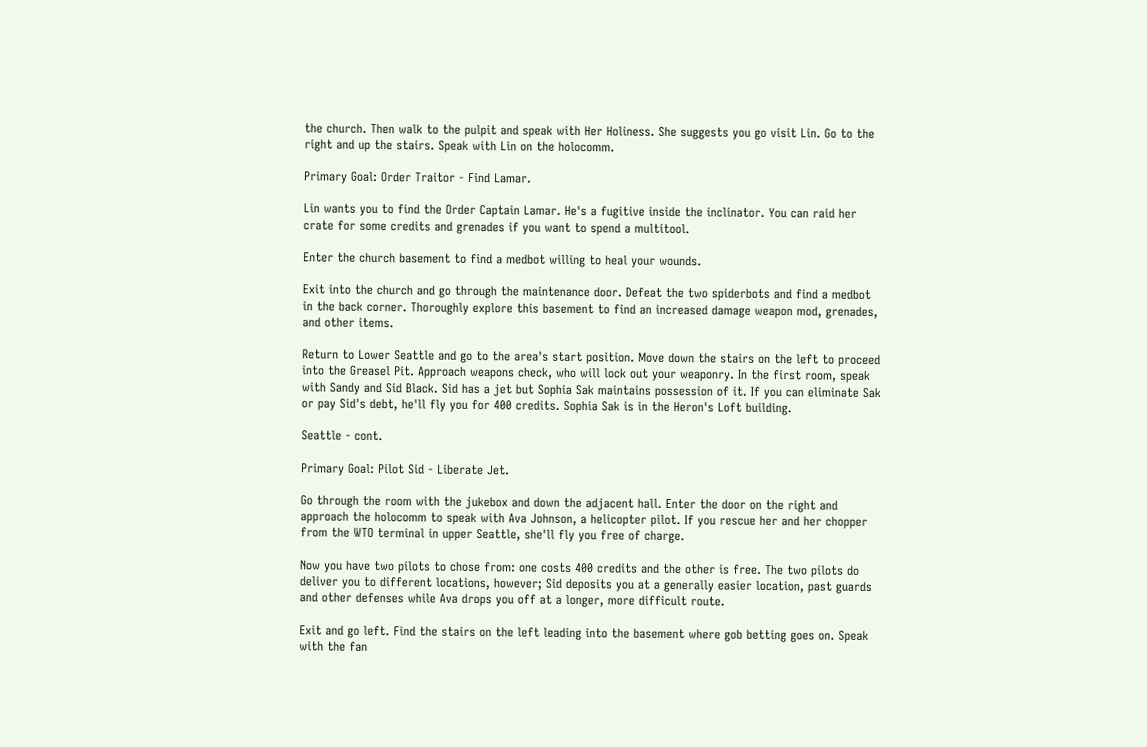the church. Then walk to the pulpit and speak with Her Holiness. She suggests you go visit Lin. Go to the right and up the stairs. Speak with Lin on the holocomm.

Primary Goal: Order Traitor - Find Lamar.

Lin wants you to find the Order Captain Lamar. He's a fugitive inside the inclinator. You can raid her crate for some credits and grenades if you want to spend a multitool.

Enter the church basement to find a medbot willing to heal your wounds.

Exit into the church and go through the maintenance door. Defeat the two spiderbots and find a medbot in the back corner. Thoroughly explore this basement to find an increased damage weapon mod, grenades, and other items.

Return to Lower Seattle and go to the area's start position. Move down the stairs on the left to proceed into the Greasel Pit. Approach weapons check, who will lock out your weaponry. In the first room, speak with Sandy and Sid Black. Sid has a jet but Sophia Sak maintains possession of it. If you can eliminate Sak or pay Sid's debt, he'll fly you for 400 credits. Sophia Sak is in the Heron's Loft building.

Seattle - cont.

Primary Goal: Pilot Sid - Liberate Jet.

Go through the room with the jukebox and down the adjacent hall. Enter the door on the right and approach the holocomm to speak with Ava Johnson, a helicopter pilot. If you rescue her and her chopper from the WTO terminal in upper Seattle, she'll fly you free of charge.

Now you have two pilots to chose from: one costs 400 credits and the other is free. The two pilots do deliver you to different locations, however; Sid deposits you at a generally easier location, past guards and other defenses while Ava drops you off at a longer, more difficult route.

Exit and go left. Find the stairs on the left leading into the basement where gob betting goes on. Speak with the fan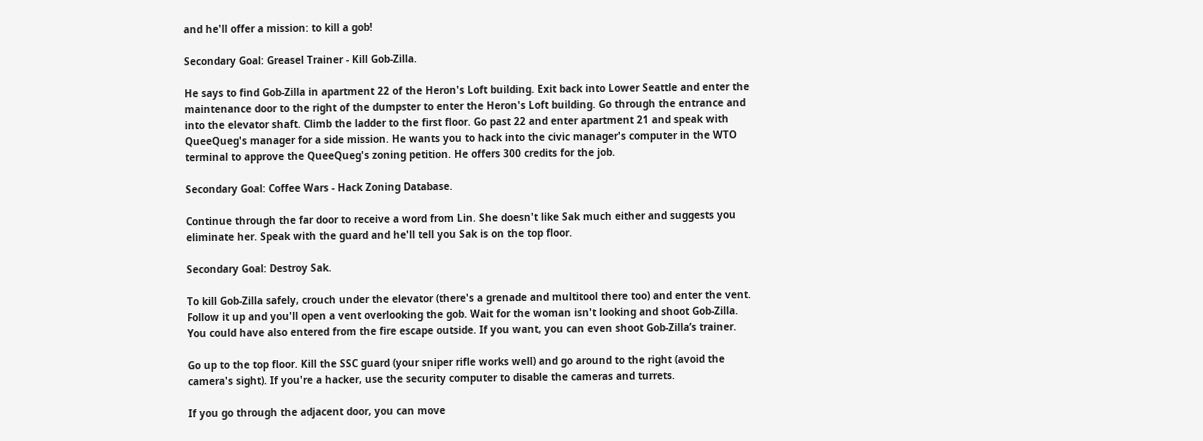and he'll offer a mission: to kill a gob!

Secondary Goal: Greasel Trainer - Kill Gob-Zilla.

He says to find Gob-Zilla in apartment 22 of the Heron's Loft building. Exit back into Lower Seattle and enter the maintenance door to the right of the dumpster to enter the Heron's Loft building. Go through the entrance and into the elevator shaft. Climb the ladder to the first floor. Go past 22 and enter apartment 21 and speak with QueeQueg's manager for a side mission. He wants you to hack into the civic manager's computer in the WTO terminal to approve the QueeQueg's zoning petition. He offers 300 credits for the job.

Secondary Goal: Coffee Wars - Hack Zoning Database.

Continue through the far door to receive a word from Lin. She doesn't like Sak much either and suggests you eliminate her. Speak with the guard and he'll tell you Sak is on the top floor.

Secondary Goal: Destroy Sak.

To kill Gob-Zilla safely, crouch under the elevator (there's a grenade and multitool there too) and enter the vent. Follow it up and you'll open a vent overlooking the gob. Wait for the woman isn't looking and shoot Gob-Zilla. You could have also entered from the fire escape outside. If you want, you can even shoot Gob-Zilla’s trainer.

Go up to the top floor. Kill the SSC guard (your sniper rifle works well) and go around to the right (avoid the camera's sight). If you're a hacker, use the security computer to disable the cameras and turrets.

If you go through the adjacent door, you can move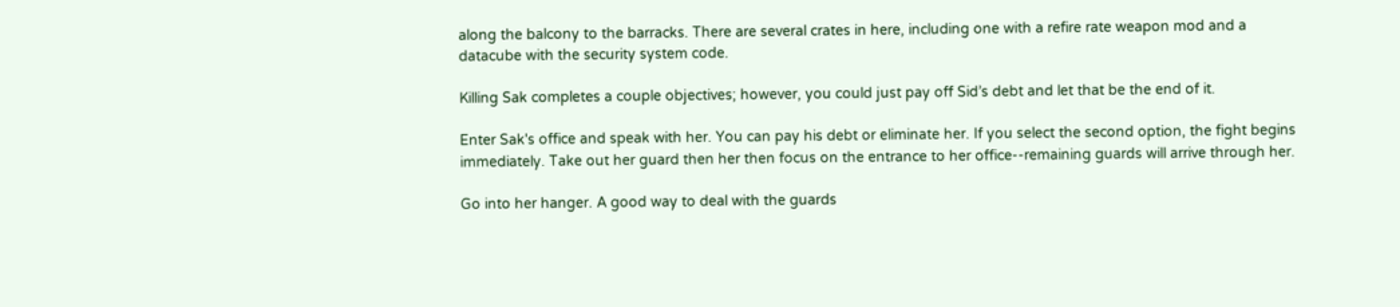along the balcony to the barracks. There are several crates in here, including one with a refire rate weapon mod and a datacube with the security system code.

Killing Sak completes a couple objectives; however, you could just pay off Sid’s debt and let that be the end of it.

Enter Sak's office and speak with her. You can pay his debt or eliminate her. If you select the second option, the fight begins immediately. Take out her guard then her then focus on the entrance to her office--remaining guards will arrive through her.

Go into her hanger. A good way to deal with the guards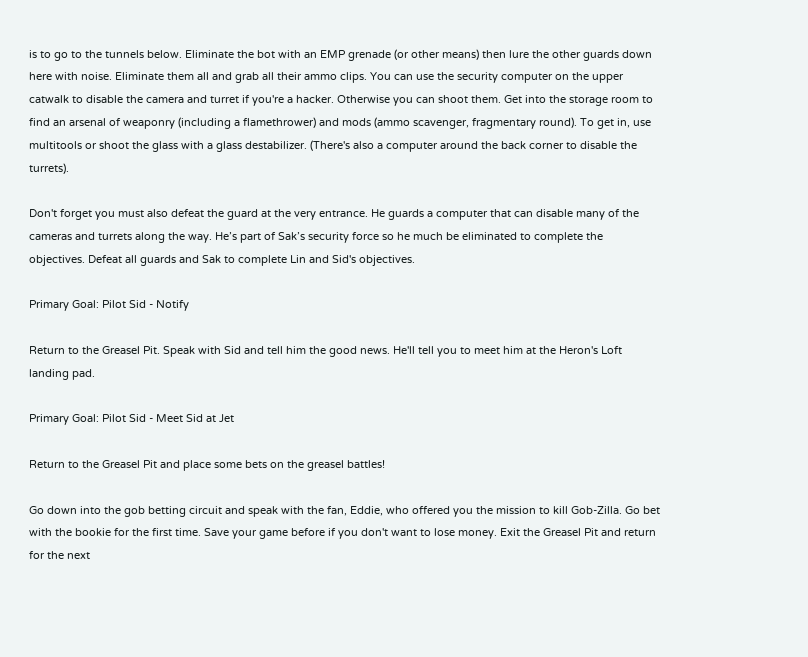is to go to the tunnels below. Eliminate the bot with an EMP grenade (or other means) then lure the other guards down here with noise. Eliminate them all and grab all their ammo clips. You can use the security computer on the upper catwalk to disable the camera and turret if you're a hacker. Otherwise you can shoot them. Get into the storage room to find an arsenal of weaponry (including a flamethrower) and mods (ammo scavenger, fragmentary round). To get in, use multitools or shoot the glass with a glass destabilizer. (There's also a computer around the back corner to disable the turrets).

Don't forget you must also defeat the guard at the very entrance. He guards a computer that can disable many of the cameras and turrets along the way. He’s part of Sak’s security force so he much be eliminated to complete the objectives. Defeat all guards and Sak to complete Lin and Sid's objectives.

Primary Goal: Pilot Sid - Notify

Return to the Greasel Pit. Speak with Sid and tell him the good news. He'll tell you to meet him at the Heron's Loft landing pad.

Primary Goal: Pilot Sid - Meet Sid at Jet

Return to the Greasel Pit and place some bets on the greasel battles!

Go down into the gob betting circuit and speak with the fan, Eddie, who offered you the mission to kill Gob-Zilla. Go bet with the bookie for the first time. Save your game before if you don't want to lose money. Exit the Greasel Pit and return for the next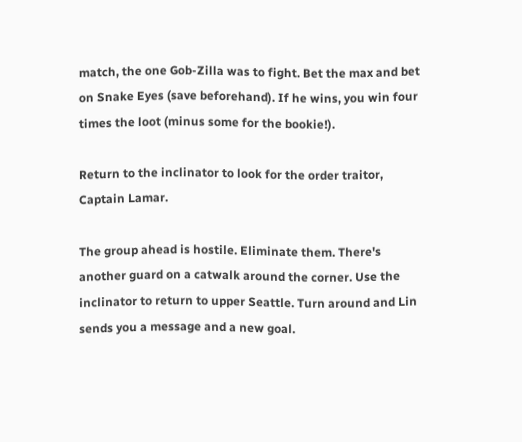match, the one Gob-Zilla was to fight. Bet the max and bet on Snake Eyes (save beforehand). If he wins, you win four times the loot (minus some for the bookie!).

Return to the inclinator to look for the order traitor, Captain Lamar.

The group ahead is hostile. Eliminate them. There's another guard on a catwalk around the corner. Use the inclinator to return to upper Seattle. Turn around and Lin sends you a message and a new goal.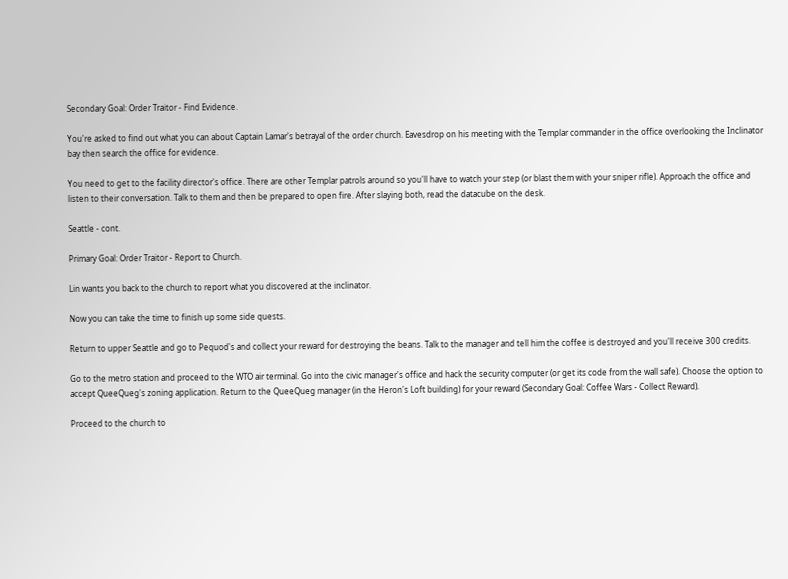Secondary Goal: Order Traitor - Find Evidence.

You're asked to find out what you can about Captain Lamar's betrayal of the order church. Eavesdrop on his meeting with the Templar commander in the office overlooking the Inclinator bay then search the office for evidence.

You need to get to the facility director's office. There are other Templar patrols around so you'll have to watch your step (or blast them with your sniper rifle). Approach the office and listen to their conversation. Talk to them and then be prepared to open fire. After slaying both, read the datacube on the desk.

Seattle - cont.

Primary Goal: Order Traitor - Report to Church.

Lin wants you back to the church to report what you discovered at the inclinator.

Now you can take the time to finish up some side quests.

Return to upper Seattle and go to Pequod's and collect your reward for destroying the beans. Talk to the manager and tell him the coffee is destroyed and you'll receive 300 credits.

Go to the metro station and proceed to the WTO air terminal. Go into the civic manager's office and hack the security computer (or get its code from the wall safe). Choose the option to accept QueeQueg's zoning application. Return to the QueeQueg manager (in the Heron's Loft building) for your reward (Secondary Goal: Coffee Wars - Collect Reward).

Proceed to the church to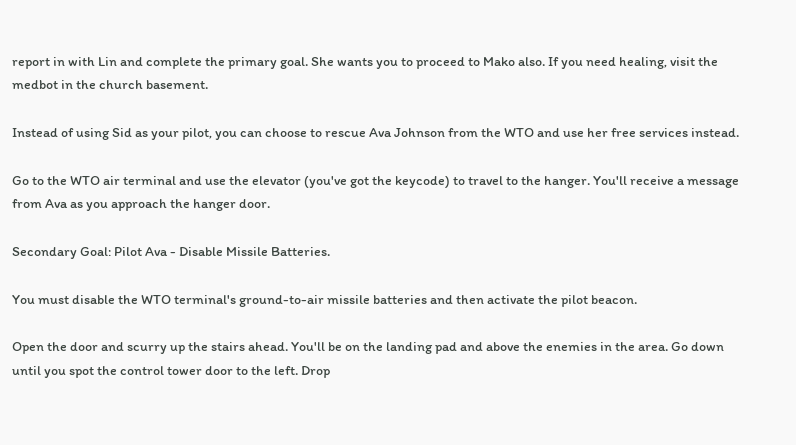report in with Lin and complete the primary goal. She wants you to proceed to Mako also. If you need healing, visit the medbot in the church basement.

Instead of using Sid as your pilot, you can choose to rescue Ava Johnson from the WTO and use her free services instead.

Go to the WTO air terminal and use the elevator (you've got the keycode) to travel to the hanger. You'll receive a message from Ava as you approach the hanger door.

Secondary Goal: Pilot Ava - Disable Missile Batteries.

You must disable the WTO terminal's ground-to-air missile batteries and then activate the pilot beacon.

Open the door and scurry up the stairs ahead. You'll be on the landing pad and above the enemies in the area. Go down until you spot the control tower door to the left. Drop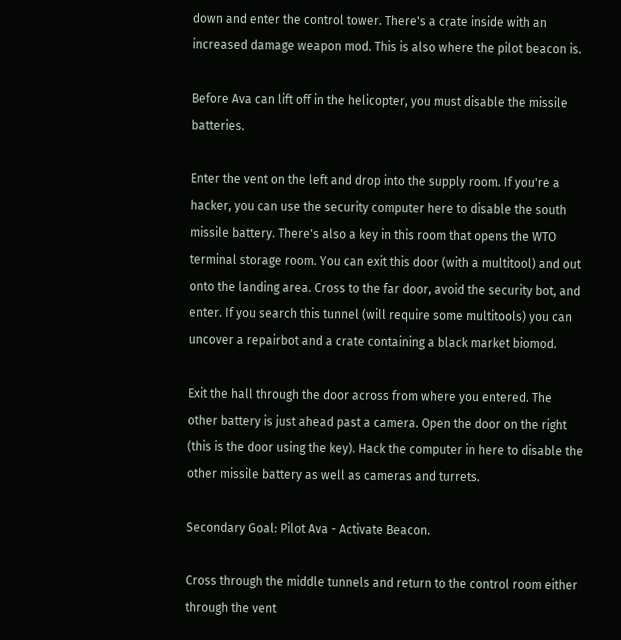down and enter the control tower. There's a crate inside with an increased damage weapon mod. This is also where the pilot beacon is.

Before Ava can lift off in the helicopter, you must disable the missile batteries.

Enter the vent on the left and drop into the supply room. If you're a hacker, you can use the security computer here to disable the south missile battery. There's also a key in this room that opens the WTO terminal storage room. You can exit this door (with a multitool) and out onto the landing area. Cross to the far door, avoid the security bot, and enter. If you search this tunnel (will require some multitools) you can uncover a repairbot and a crate containing a black market biomod.

Exit the hall through the door across from where you entered. The other battery is just ahead past a camera. Open the door on the right (this is the door using the key). Hack the computer in here to disable the other missile battery as well as cameras and turrets.

Secondary Goal: Pilot Ava - Activate Beacon.

Cross through the middle tunnels and return to the control room either through the vent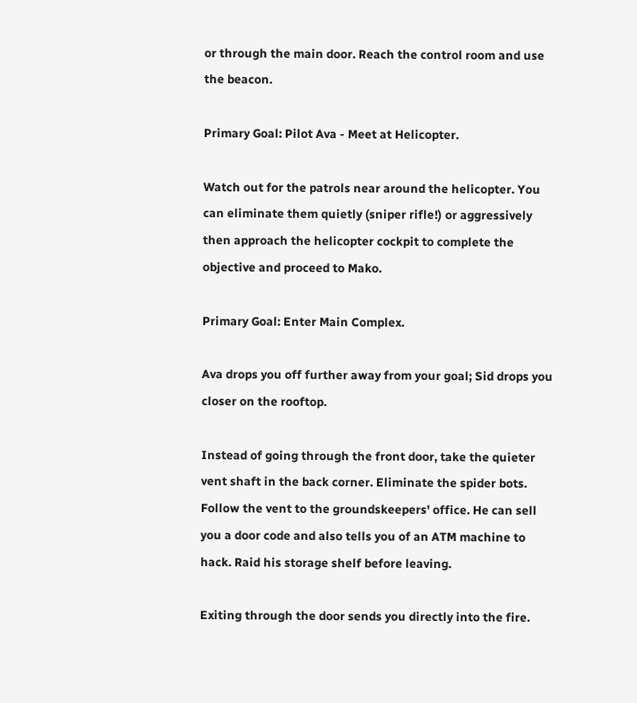or through the main door. Reach the control room and use the beacon.

Primary Goal: Pilot Ava - Meet at Helicopter.

Watch out for the patrols near around the helicopter. You can eliminate them quietly (sniper rifle!) or aggressively then approach the helicopter cockpit to complete the objective and proceed to Mako.

Primary Goal: Enter Main Complex.

Ava drops you off further away from your goal; Sid drops you closer on the rooftop.

Instead of going through the front door, take the quieter vent shaft in the back corner. Eliminate the spider bots. Follow the vent to the groundskeepers' office. He can sell you a door code and also tells you of an ATM machine to hack. Raid his storage shelf before leaving.

Exiting through the door sends you directly into the fire.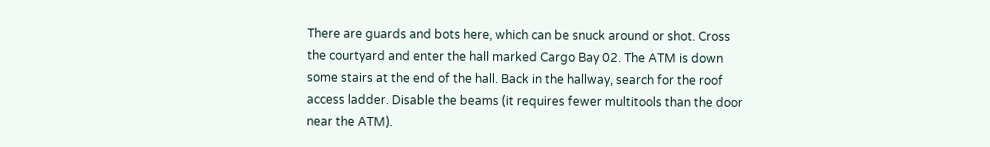There are guards and bots here, which can be snuck around or shot. Cross the courtyard and enter the hall marked Cargo Bay 02. The ATM is down some stairs at the end of the hall. Back in the hallway, search for the roof access ladder. Disable the beams (it requires fewer multitools than the door near the ATM).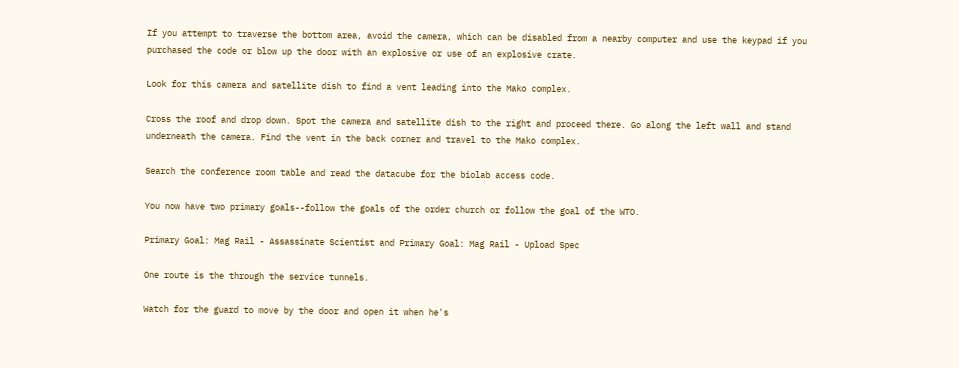If you attempt to traverse the bottom area, avoid the camera, which can be disabled from a nearby computer and use the keypad if you purchased the code or blow up the door with an explosive or use of an explosive crate.

Look for this camera and satellite dish to find a vent leading into the Mako complex.

Cross the roof and drop down. Spot the camera and satellite dish to the right and proceed there. Go along the left wall and stand underneath the camera. Find the vent in the back corner and travel to the Mako complex.

Search the conference room table and read the datacube for the biolab access code.

You now have two primary goals--follow the goals of the order church or follow the goal of the WTO.

Primary Goal: Mag Rail - Assassinate Scientist and Primary Goal: Mag Rail - Upload Spec

One route is the through the service tunnels.

Watch for the guard to move by the door and open it when he's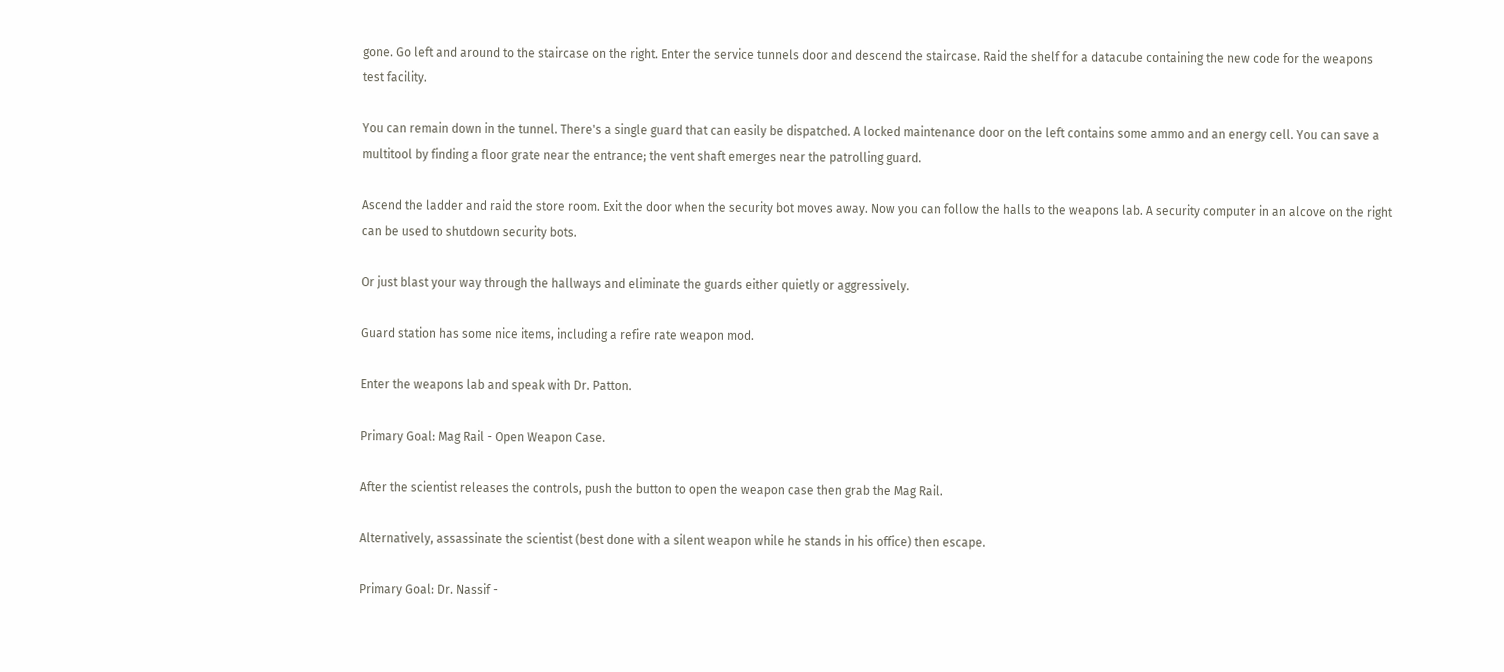gone. Go left and around to the staircase on the right. Enter the service tunnels door and descend the staircase. Raid the shelf for a datacube containing the new code for the weapons test facility.

You can remain down in the tunnel. There's a single guard that can easily be dispatched. A locked maintenance door on the left contains some ammo and an energy cell. You can save a multitool by finding a floor grate near the entrance; the vent shaft emerges near the patrolling guard.

Ascend the ladder and raid the store room. Exit the door when the security bot moves away. Now you can follow the halls to the weapons lab. A security computer in an alcove on the right can be used to shutdown security bots.

Or just blast your way through the hallways and eliminate the guards either quietly or aggressively.

Guard station has some nice items, including a refire rate weapon mod.

Enter the weapons lab and speak with Dr. Patton.

Primary Goal: Mag Rail - Open Weapon Case.

After the scientist releases the controls, push the button to open the weapon case then grab the Mag Rail.

Alternatively, assassinate the scientist (best done with a silent weapon while he stands in his office) then escape.

Primary Goal: Dr. Nassif -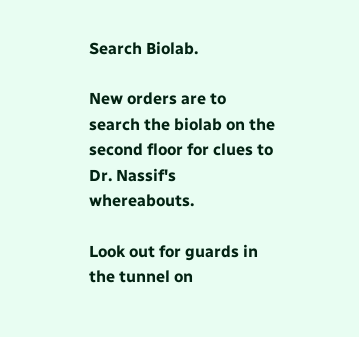Search Biolab.

New orders are to search the biolab on the second floor for clues to Dr. Nassif's whereabouts.

Look out for guards in the tunnel on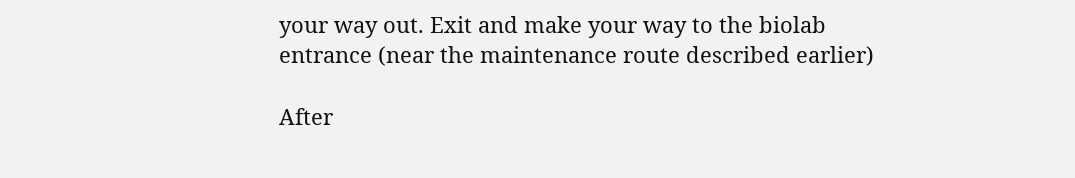your way out. Exit and make your way to the biolab entrance (near the maintenance route described earlier)

After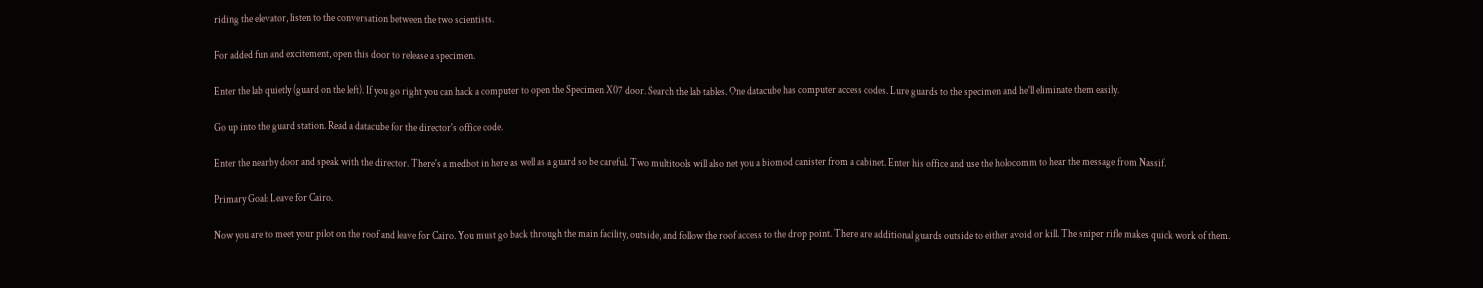riding the elevator, listen to the conversation between the two scientists.

For added fun and excitement, open this door to release a specimen.

Enter the lab quietly (guard on the left). If you go right you can hack a computer to open the Specimen X07 door. Search the lab tables. One datacube has computer access codes. Lure guards to the specimen and he'll eliminate them easily.

Go up into the guard station. Read a datacube for the director's office code.

Enter the nearby door and speak with the director. There's a medbot in here as well as a guard so be careful. Two multitools will also net you a biomod canister from a cabinet. Enter his office and use the holocomm to hear the message from Nassif.

Primary Goal: Leave for Cairo.

Now you are to meet your pilot on the roof and leave for Cairo. You must go back through the main facility, outside, and follow the roof access to the drop point. There are additional guards outside to either avoid or kill. The sniper rifle makes quick work of them.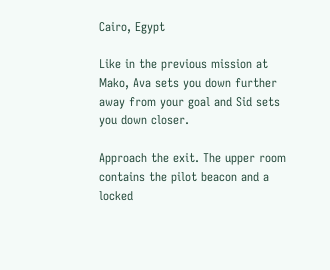Cairo, Egypt

Like in the previous mission at Mako, Ava sets you down further away from your goal and Sid sets you down closer.

Approach the exit. The upper room contains the pilot beacon and a locked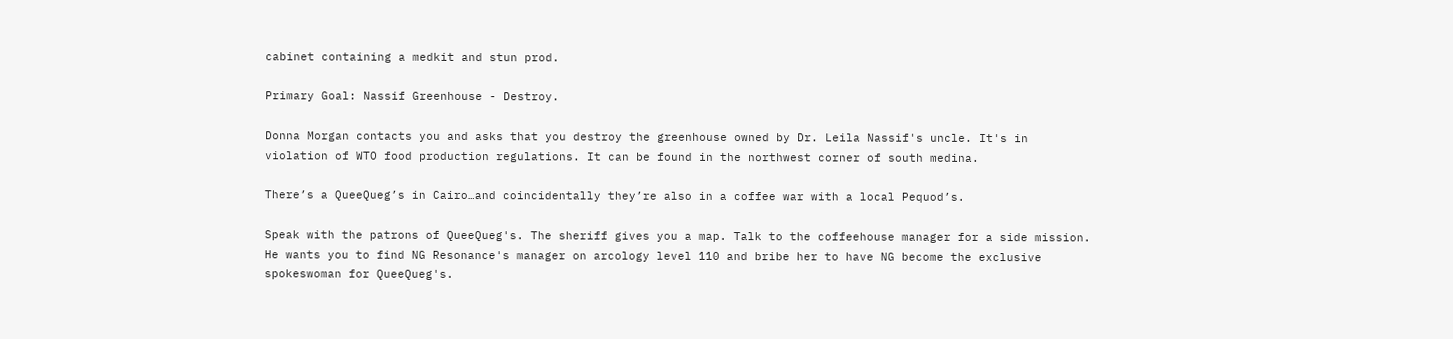cabinet containing a medkit and stun prod.

Primary Goal: Nassif Greenhouse - Destroy.

Donna Morgan contacts you and asks that you destroy the greenhouse owned by Dr. Leila Nassif's uncle. It's in violation of WTO food production regulations. It can be found in the northwest corner of south medina.

There’s a QueeQueg’s in Cairo…and coincidentally they’re also in a coffee war with a local Pequod’s.

Speak with the patrons of QueeQueg's. The sheriff gives you a map. Talk to the coffeehouse manager for a side mission. He wants you to find NG Resonance's manager on arcology level 110 and bribe her to have NG become the exclusive spokeswoman for QueeQueg's.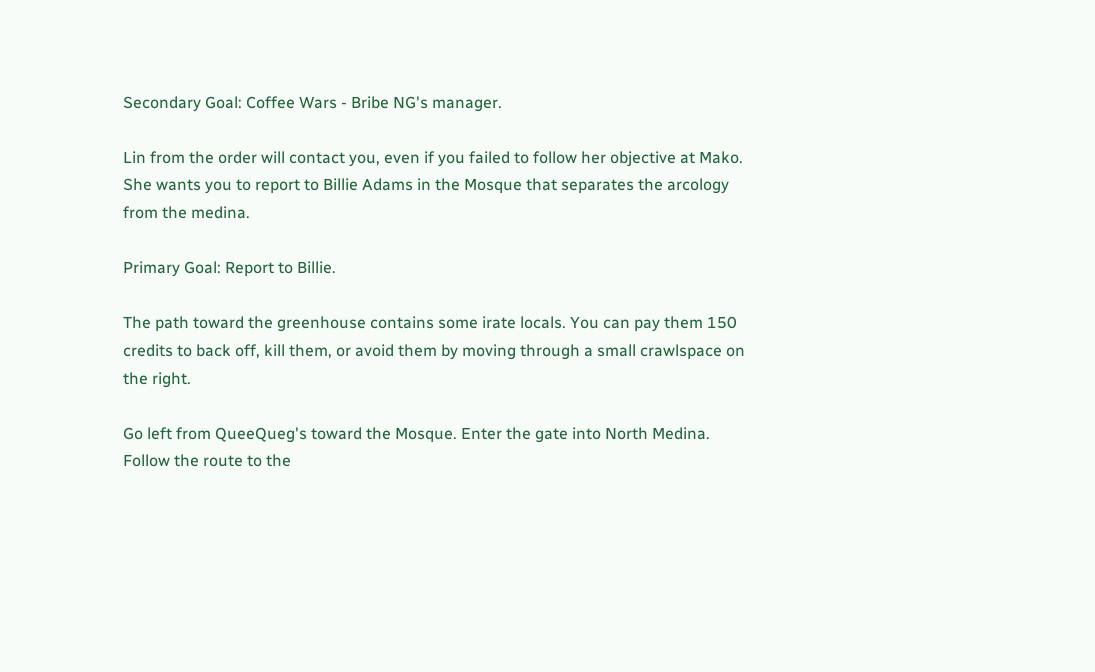Secondary Goal: Coffee Wars - Bribe NG's manager.

Lin from the order will contact you, even if you failed to follow her objective at Mako. She wants you to report to Billie Adams in the Mosque that separates the arcology from the medina.

Primary Goal: Report to Billie.

The path toward the greenhouse contains some irate locals. You can pay them 150 credits to back off, kill them, or avoid them by moving through a small crawlspace on the right.

Go left from QueeQueg's toward the Mosque. Enter the gate into North Medina. Follow the route to the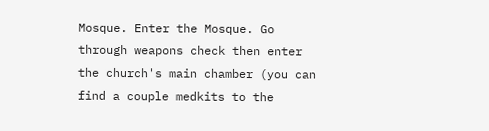Mosque. Enter the Mosque. Go through weapons check then enter the church's main chamber (you can find a couple medkits to the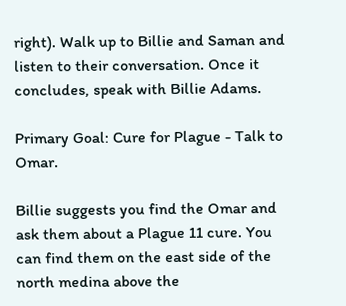right). Walk up to Billie and Saman and listen to their conversation. Once it concludes, speak with Billie Adams.

Primary Goal: Cure for Plague - Talk to Omar.

Billie suggests you find the Omar and ask them about a Plague 11 cure. You can find them on the east side of the north medina above the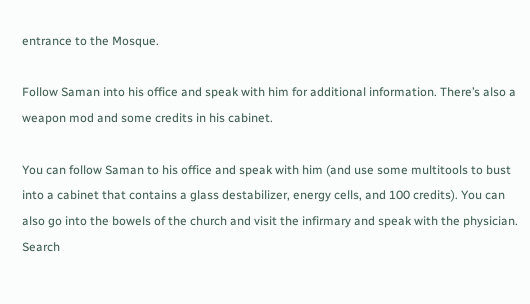entrance to the Mosque.

Follow Saman into his office and speak with him for additional information. There’s also a weapon mod and some credits in his cabinet.

You can follow Saman to his office and speak with him (and use some multitools to bust into a cabinet that contains a glass destabilizer, energy cells, and 100 credits). You can also go into the bowels of the church and visit the infirmary and speak with the physician. Search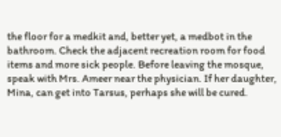the floor for a medkit and, better yet, a medbot in the bathroom. Check the adjacent recreation room for food items and more sick people. Before leaving the mosque, speak with Mrs. Ameer near the physician. If her daughter, Mina, can get into Tarsus, perhaps she will be cured.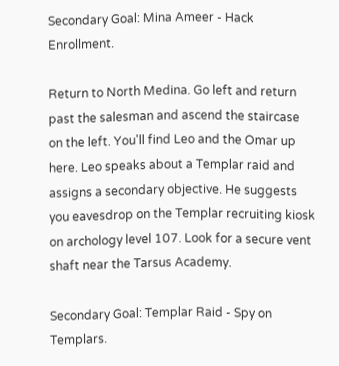Secondary Goal: Mina Ameer - Hack Enrollment.

Return to North Medina. Go left and return past the salesman and ascend the staircase on the left. You'll find Leo and the Omar up here. Leo speaks about a Templar raid and assigns a secondary objective. He suggests you eavesdrop on the Templar recruiting kiosk on archology level 107. Look for a secure vent shaft near the Tarsus Academy.

Secondary Goal: Templar Raid - Spy on Templars.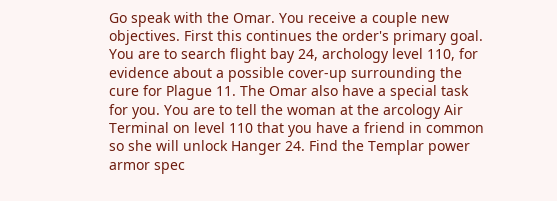Go speak with the Omar. You receive a couple new objectives. First this continues the order's primary goal. You are to search flight bay 24, archology level 110, for evidence about a possible cover-up surrounding the cure for Plague 11. The Omar also have a special task for you. You are to tell the woman at the arcology Air Terminal on level 110 that you have a friend in common so she will unlock Hanger 24. Find the Templar power armor spec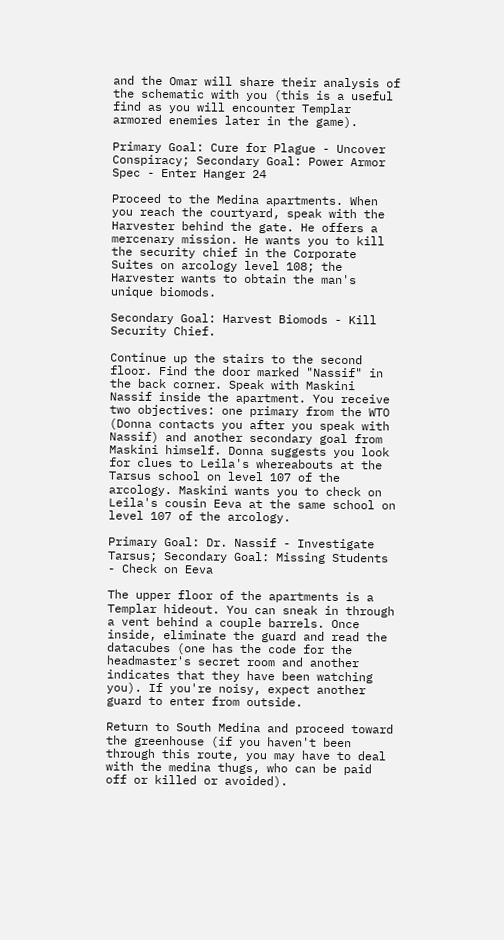and the Omar will share their analysis of the schematic with you (this is a useful find as you will encounter Templar armored enemies later in the game).

Primary Goal: Cure for Plague - Uncover Conspiracy; Secondary Goal: Power Armor Spec - Enter Hanger 24

Proceed to the Medina apartments. When you reach the courtyard, speak with the Harvester behind the gate. He offers a mercenary mission. He wants you to kill the security chief in the Corporate Suites on arcology level 108; the Harvester wants to obtain the man's unique biomods.

Secondary Goal: Harvest Biomods - Kill Security Chief.

Continue up the stairs to the second floor. Find the door marked "Nassif" in the back corner. Speak with Maskini Nassif inside the apartment. You receive two objectives: one primary from the WTO (Donna contacts you after you speak with Nassif) and another secondary goal from Maskini himself. Donna suggests you look for clues to Leila's whereabouts at the Tarsus school on level 107 of the arcology. Maskini wants you to check on Leila's cousin Eeva at the same school on level 107 of the arcology.

Primary Goal: Dr. Nassif - Investigate Tarsus; Secondary Goal: Missing Students - Check on Eeva

The upper floor of the apartments is a Templar hideout. You can sneak in through a vent behind a couple barrels. Once inside, eliminate the guard and read the datacubes (one has the code for the headmaster's secret room and another indicates that they have been watching you). If you're noisy, expect another guard to enter from outside.

Return to South Medina and proceed toward the greenhouse (if you haven't been through this route, you may have to deal with the medina thugs, who can be paid off or killed or avoided).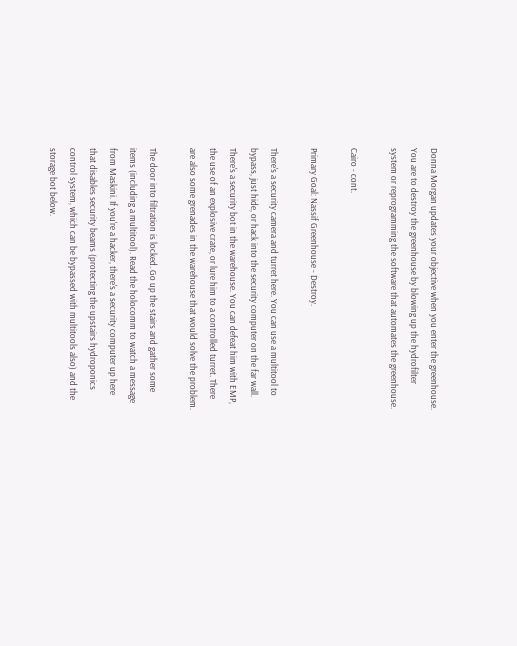Donna Morgan updates your objective when you enter the greenhouse. You are to destroy the greenhouse by blowing up the hydrofilter system or reprogramming the software that automates the greenhouse.

Cairo - cont.

Primary Goal: Nassif Greenhouse - Destroy.

There's a security camera and turret here. You can use a multitool to bypass, just hide, or hack into the security computer on the far wall. There's a security bot in the warehouse. You can defeat him with EMP, the use of an explosive crate, or lure him to a controlled turret. There are also some grenades in the warehouse that would solve the problem.

The door into filtration is locked. Go up the stairs and gather some items (including a multitool). Read the holocomm to watch a message from Maskini. If you're a hacker, there's a security computer up here that disables security beams (protecting the upstairs hydroponics control system, which can be bypassed with multitools also) and the storage bot below.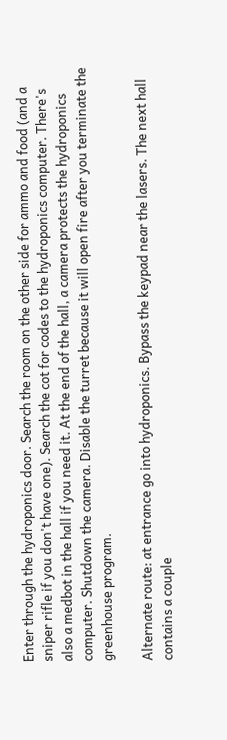Enter through the hydroponics door. Search the room on the other side for ammo and food (and a sniper rifle if you don't have one). Search the cot for codes to the hydroponics computer. There's also a medbot in the hall if you need it. At the end of the hall, a camera protects the hydroponics computer. Shutdown the camera. Disable the turret because it will open fire after you terminate the greenhouse program.

Alternate route: at entrance go into hydroponics. Bypass the keypad near the lasers. The next hall contains a couple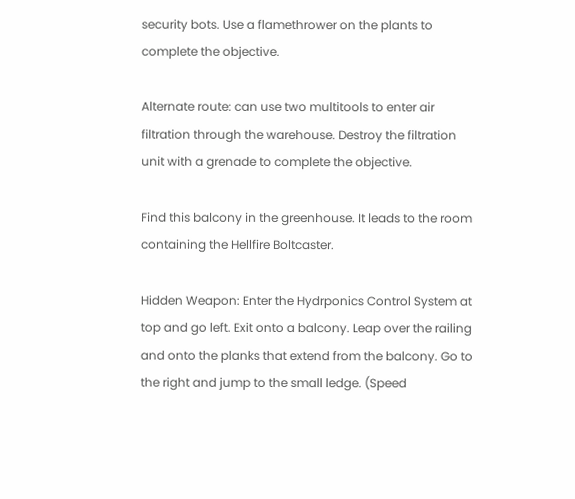security bots. Use a flamethrower on the plants to complete the objective.

Alternate route: can use two multitools to enter air filtration through the warehouse. Destroy the filtration unit with a grenade to complete the objective.

Find this balcony in the greenhouse. It leads to the room containing the Hellfire Boltcaster.

Hidden Weapon: Enter the Hydrponics Control System at top and go left. Exit onto a balcony. Leap over the railing and onto the planks that extend from the balcony. Go to the right and jump to the small ledge. (Speed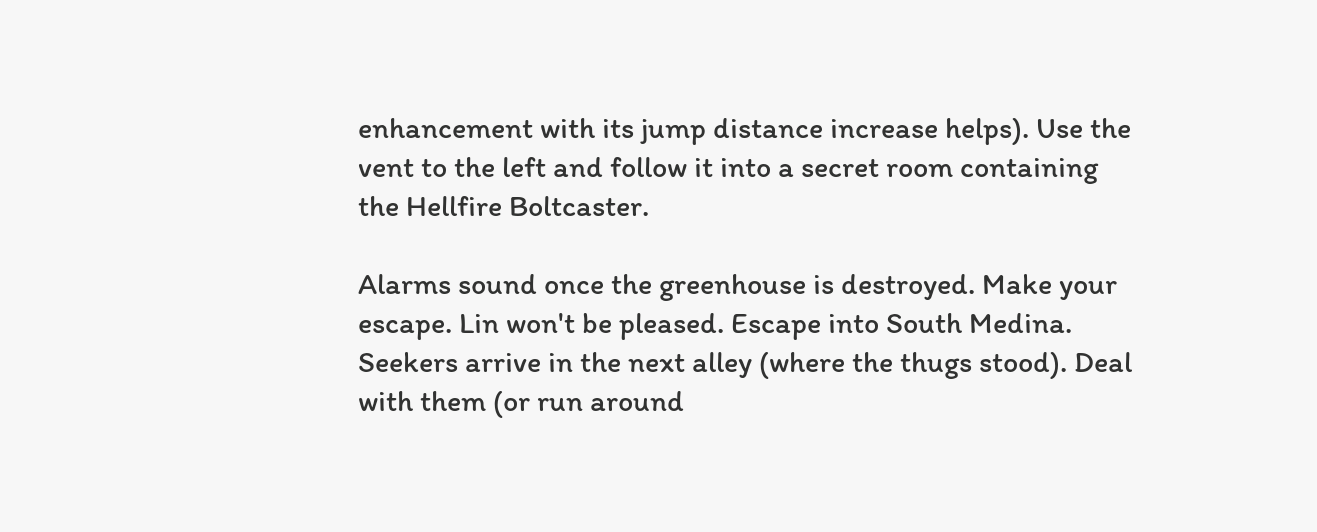enhancement with its jump distance increase helps). Use the vent to the left and follow it into a secret room containing the Hellfire Boltcaster.

Alarms sound once the greenhouse is destroyed. Make your escape. Lin won't be pleased. Escape into South Medina. Seekers arrive in the next alley (where the thugs stood). Deal with them (or run around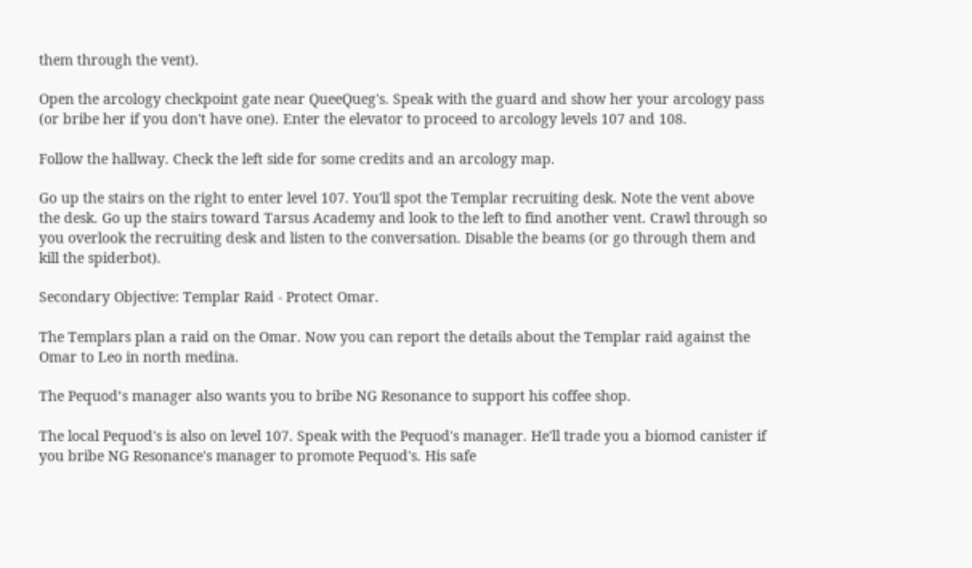them through the vent).

Open the arcology checkpoint gate near QueeQueg's. Speak with the guard and show her your arcology pass (or bribe her if you don't have one). Enter the elevator to proceed to arcology levels 107 and 108.

Follow the hallway. Check the left side for some credits and an arcology map.

Go up the stairs on the right to enter level 107. You'll spot the Templar recruiting desk. Note the vent above the desk. Go up the stairs toward Tarsus Academy and look to the left to find another vent. Crawl through so you overlook the recruiting desk and listen to the conversation. Disable the beams (or go through them and kill the spiderbot).

Secondary Objective: Templar Raid - Protect Omar.

The Templars plan a raid on the Omar. Now you can report the details about the Templar raid against the Omar to Leo in north medina.

The Pequod’s manager also wants you to bribe NG Resonance to support his coffee shop.

The local Pequod's is also on level 107. Speak with the Pequod's manager. He'll trade you a biomod canister if you bribe NG Resonance's manager to promote Pequod's. His safe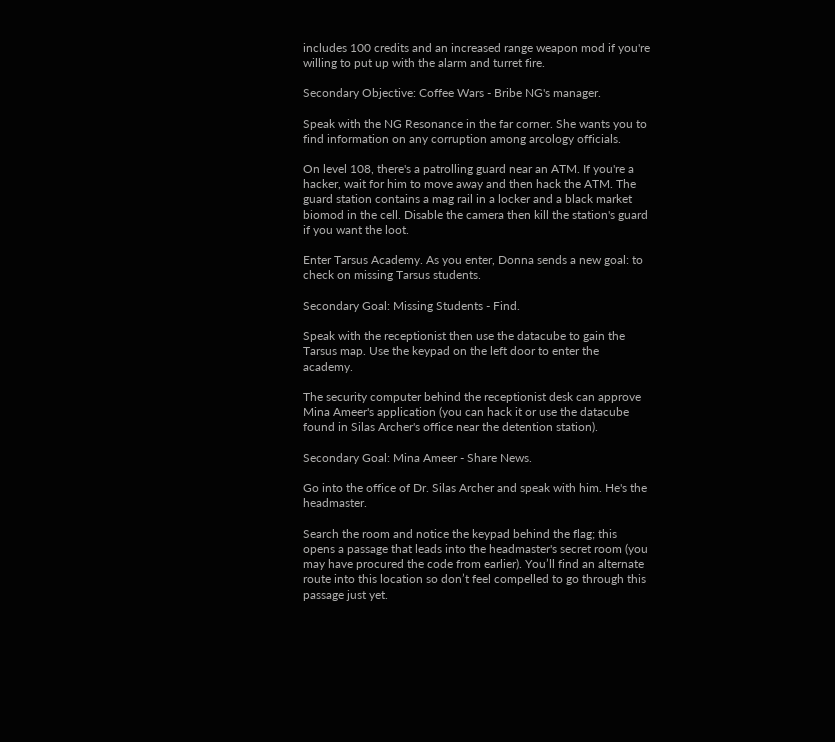includes 100 credits and an increased range weapon mod if you're willing to put up with the alarm and turret fire.

Secondary Objective: Coffee Wars - Bribe NG's manager.

Speak with the NG Resonance in the far corner. She wants you to find information on any corruption among arcology officials.

On level 108, there's a patrolling guard near an ATM. If you're a hacker, wait for him to move away and then hack the ATM. The guard station contains a mag rail in a locker and a black market biomod in the cell. Disable the camera then kill the station's guard if you want the loot.

Enter Tarsus Academy. As you enter, Donna sends a new goal: to check on missing Tarsus students.

Secondary Goal: Missing Students - Find.

Speak with the receptionist then use the datacube to gain the Tarsus map. Use the keypad on the left door to enter the academy.

The security computer behind the receptionist desk can approve Mina Ameer's application (you can hack it or use the datacube found in Silas Archer's office near the detention station).

Secondary Goal: Mina Ameer - Share News.

Go into the office of Dr. Silas Archer and speak with him. He's the headmaster.

Search the room and notice the keypad behind the flag; this opens a passage that leads into the headmaster's secret room (you may have procured the code from earlier). You’ll find an alternate route into this location so don’t feel compelled to go through this passage just yet.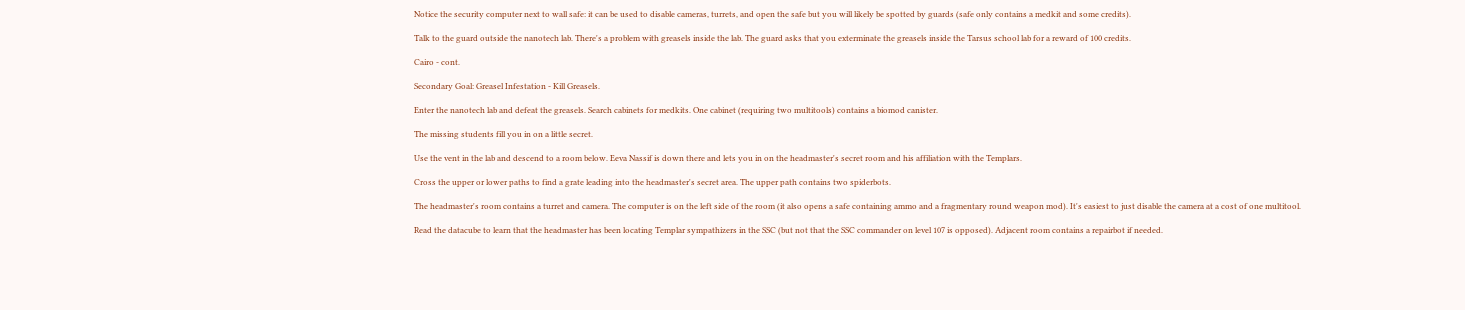Notice the security computer next to wall safe: it can be used to disable cameras, turrets, and open the safe but you will likely be spotted by guards (safe only contains a medkit and some credits).

Talk to the guard outside the nanotech lab. There's a problem with greasels inside the lab. The guard asks that you exterminate the greasels inside the Tarsus school lab for a reward of 100 credits.

Cairo - cont.

Secondary Goal: Greasel Infestation - Kill Greasels.

Enter the nanotech lab and defeat the greasels. Search cabinets for medkits. One cabinet (requiring two multitools) contains a biomod canister.

The missing students fill you in on a little secret.

Use the vent in the lab and descend to a room below. Eeva Nassif is down there and lets you in on the headmaster's secret room and his affiliation with the Templars.

Cross the upper or lower paths to find a grate leading into the headmaster's secret area. The upper path contains two spiderbots.

The headmaster's room contains a turret and camera. The computer is on the left side of the room (it also opens a safe containing ammo and a fragmentary round weapon mod). It's easiest to just disable the camera at a cost of one multitool.

Read the datacube to learn that the headmaster has been locating Templar sympathizers in the SSC (but not that the SSC commander on level 107 is opposed). Adjacent room contains a repairbot if needed.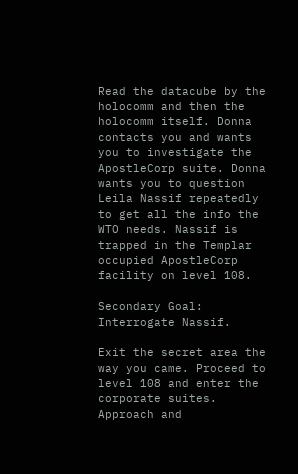Read the datacube by the holocomm and then the holocomm itself. Donna contacts you and wants you to investigate the ApostleCorp suite. Donna wants you to question Leila Nassif repeatedly to get all the info the WTO needs. Nassif is trapped in the Templar occupied ApostleCorp facility on level 108.

Secondary Goal: Interrogate Nassif.

Exit the secret area the way you came. Proceed to level 108 and enter the corporate suites. Approach and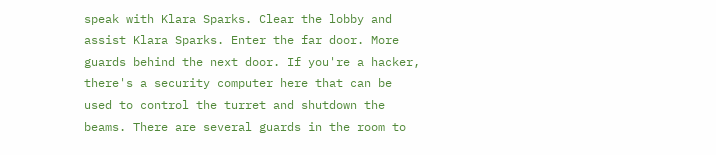speak with Klara Sparks. Clear the lobby and assist Klara Sparks. Enter the far door. More guards behind the next door. If you're a hacker, there's a security computer here that can be used to control the turret and shutdown the beams. There are several guards in the room to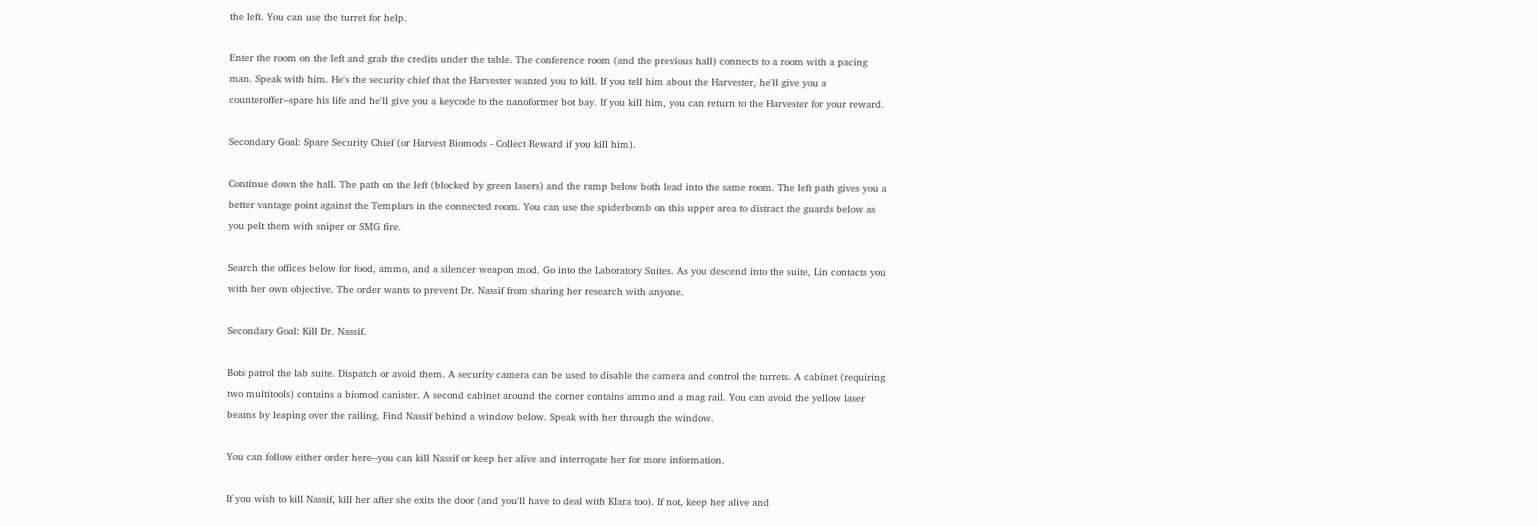the left. You can use the turret for help.

Enter the room on the left and grab the credits under the table. The conference room (and the previous hall) connects to a room with a pacing man. Speak with him. He's the security chief that the Harvester wanted you to kill. If you tell him about the Harvester, he'll give you a counteroffer--spare his life and he'll give you a keycode to the nanoformer bot bay. If you kill him, you can return to the Harvester for your reward.

Secondary Goal: Spare Security Chief (or Harvest Biomods - Collect Reward if you kill him).

Continue down the hall. The path on the left (blocked by green lasers) and the ramp below both lead into the same room. The left path gives you a better vantage point against the Templars in the connected room. You can use the spiderbomb on this upper area to distract the guards below as you pelt them with sniper or SMG fire.

Search the offices below for food, ammo, and a silencer weapon mod. Go into the Laboratory Suites. As you descend into the suite, Lin contacts you with her own objective. The order wants to prevent Dr. Nassif from sharing her research with anyone.

Secondary Goal: Kill Dr. Nassif.

Bots patrol the lab suite. Dispatch or avoid them. A security camera can be used to disable the camera and control the turrets. A cabinet (requiring two multitools) contains a biomod canister. A second cabinet around the corner contains ammo and a mag rail. You can avoid the yellow laser beams by leaping over the railing. Find Nassif behind a window below. Speak with her through the window.

You can follow either order here--you can kill Nassif or keep her alive and interrogate her for more information.

If you wish to kill Nassif, kill her after she exits the door (and you'll have to deal with Klara too). If not, keep her alive and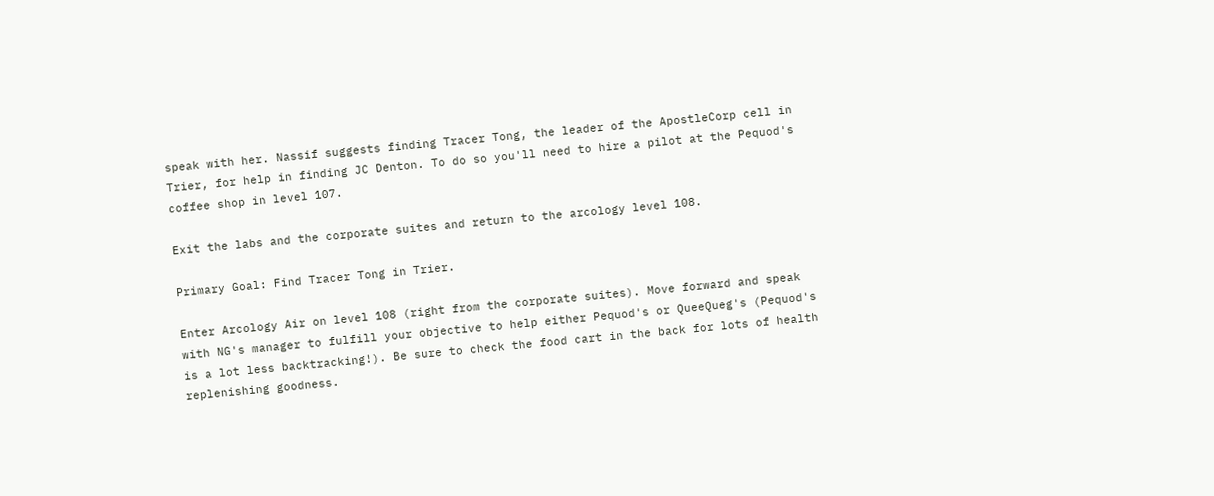speak with her. Nassif suggests finding Tracer Tong, the leader of the ApostleCorp cell in Trier, for help in finding JC Denton. To do so you'll need to hire a pilot at the Pequod's coffee shop in level 107.

Exit the labs and the corporate suites and return to the arcology level 108.

Primary Goal: Find Tracer Tong in Trier.

Enter Arcology Air on level 108 (right from the corporate suites). Move forward and speak with NG's manager to fulfill your objective to help either Pequod's or QueeQueg's (Pequod's is a lot less backtracking!). Be sure to check the food cart in the back for lots of health replenishing goodness.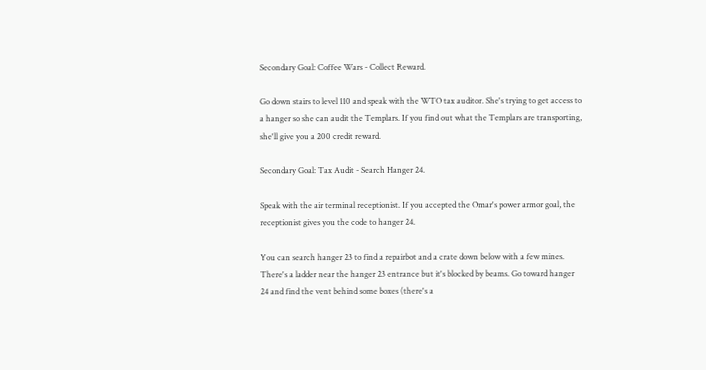Secondary Goal: Coffee Wars - Collect Reward.

Go down stairs to level 110 and speak with the WTO tax auditor. She's trying to get access to a hanger so she can audit the Templars. If you find out what the Templars are transporting, she'll give you a 200 credit reward.

Secondary Goal: Tax Audit - Search Hanger 24.

Speak with the air terminal receptionist. If you accepted the Omar's power armor goal, the receptionist gives you the code to hanger 24.

You can search hanger 23 to find a repairbot and a crate down below with a few mines. There's a ladder near the hanger 23 entrance but it's blocked by beams. Go toward hanger 24 and find the vent behind some boxes (there's a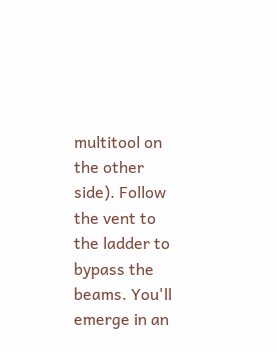multitool on the other side). Follow the vent to the ladder to bypass the beams. You'll emerge in an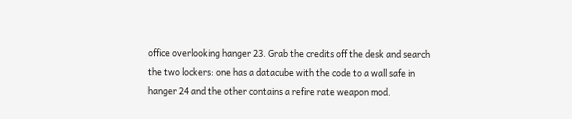office overlooking hanger 23. Grab the credits off the desk and search the two lockers: one has a datacube with the code to a wall safe in hanger 24 and the other contains a refire rate weapon mod.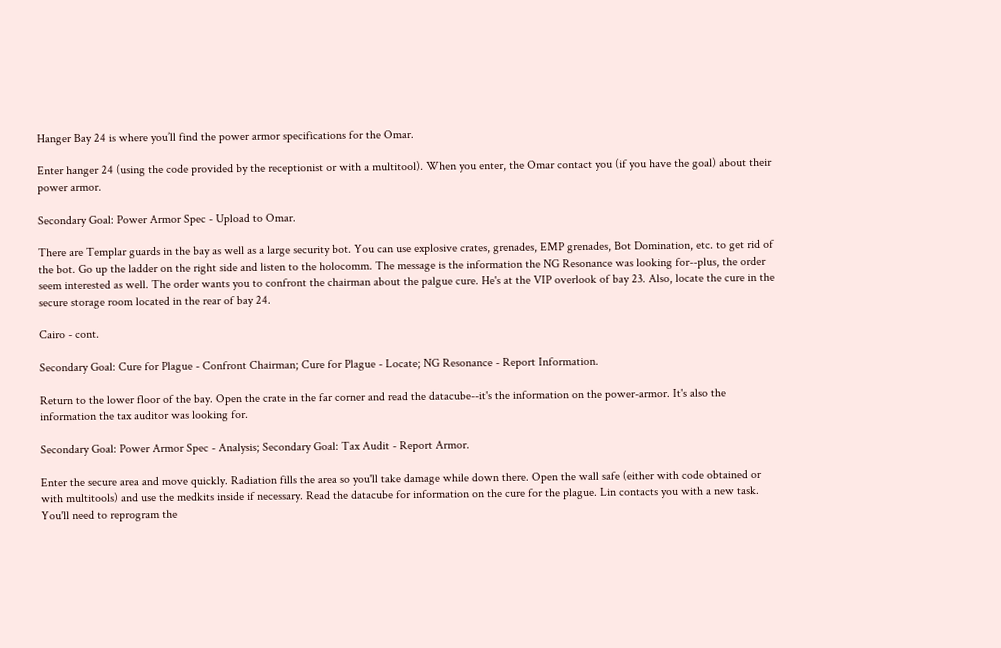Hanger Bay 24 is where you’ll find the power armor specifications for the Omar.

Enter hanger 24 (using the code provided by the receptionist or with a multitool). When you enter, the Omar contact you (if you have the goal) about their power armor.

Secondary Goal: Power Armor Spec - Upload to Omar.

There are Templar guards in the bay as well as a large security bot. You can use explosive crates, grenades, EMP grenades, Bot Domination, etc. to get rid of the bot. Go up the ladder on the right side and listen to the holocomm. The message is the information the NG Resonance was looking for--plus, the order seem interested as well. The order wants you to confront the chairman about the palgue cure. He's at the VIP overlook of bay 23. Also, locate the cure in the secure storage room located in the rear of bay 24.

Cairo - cont.

Secondary Goal: Cure for Plague - Confront Chairman; Cure for Plague - Locate; NG Resonance - Report Information.

Return to the lower floor of the bay. Open the crate in the far corner and read the datacube--it's the information on the power-armor. It's also the information the tax auditor was looking for.

Secondary Goal: Power Armor Spec - Analysis; Secondary Goal: Tax Audit - Report Armor.

Enter the secure area and move quickly. Radiation fills the area so you'll take damage while down there. Open the wall safe (either with code obtained or with multitools) and use the medkits inside if necessary. Read the datacube for information on the cure for the plague. Lin contacts you with a new task. You'll need to reprogram the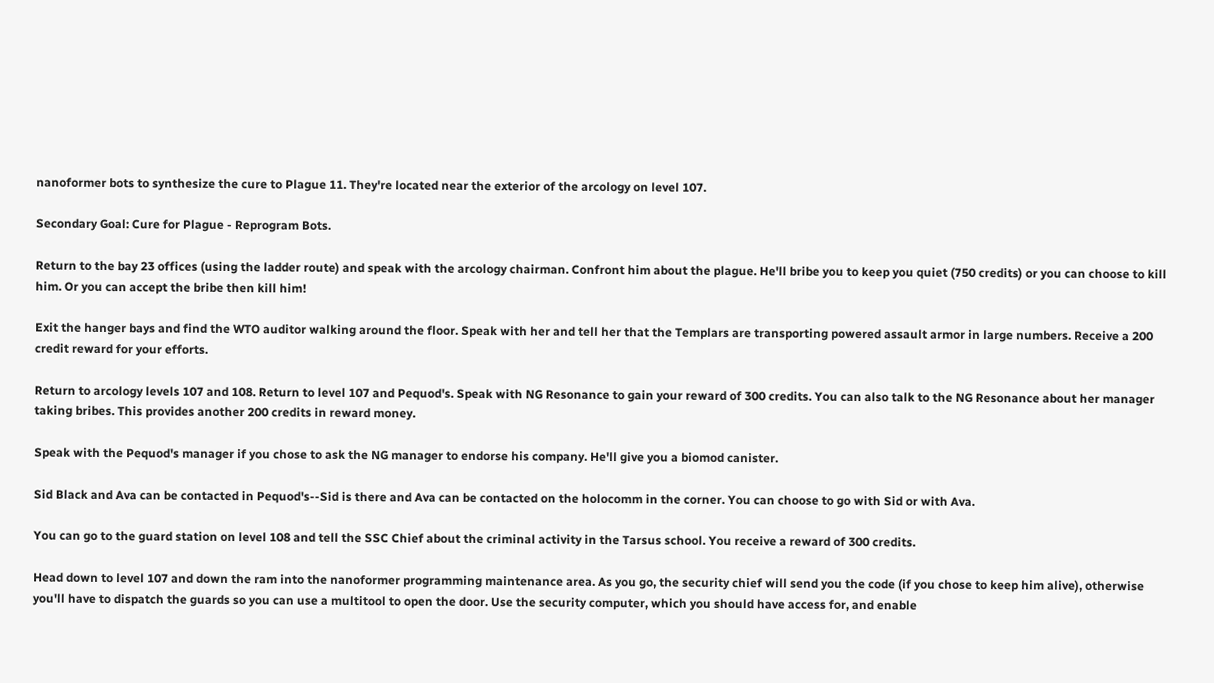nanoformer bots to synthesize the cure to Plague 11. They're located near the exterior of the arcology on level 107.

Secondary Goal: Cure for Plague - Reprogram Bots.

Return to the bay 23 offices (using the ladder route) and speak with the arcology chairman. Confront him about the plague. He'll bribe you to keep you quiet (750 credits) or you can choose to kill him. Or you can accept the bribe then kill him!

Exit the hanger bays and find the WTO auditor walking around the floor. Speak with her and tell her that the Templars are transporting powered assault armor in large numbers. Receive a 200 credit reward for your efforts.

Return to arcology levels 107 and 108. Return to level 107 and Pequod's. Speak with NG Resonance to gain your reward of 300 credits. You can also talk to the NG Resonance about her manager taking bribes. This provides another 200 credits in reward money.

Speak with the Pequod's manager if you chose to ask the NG manager to endorse his company. He'll give you a biomod canister.

Sid Black and Ava can be contacted in Pequod's--Sid is there and Ava can be contacted on the holocomm in the corner. You can choose to go with Sid or with Ava.

You can go to the guard station on level 108 and tell the SSC Chief about the criminal activity in the Tarsus school. You receive a reward of 300 credits.

Head down to level 107 and down the ram into the nanoformer programming maintenance area. As you go, the security chief will send you the code (if you chose to keep him alive), otherwise you'll have to dispatch the guards so you can use a multitool to open the door. Use the security computer, which you should have access for, and enable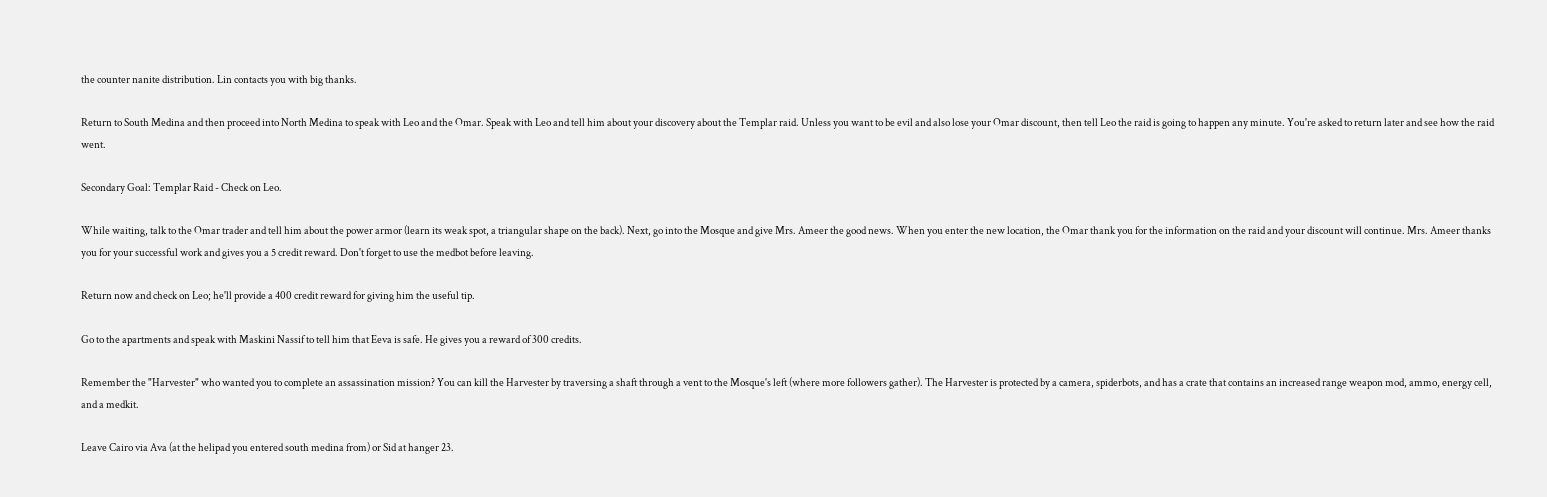the counter nanite distribution. Lin contacts you with big thanks.

Return to South Medina and then proceed into North Medina to speak with Leo and the Omar. Speak with Leo and tell him about your discovery about the Templar raid. Unless you want to be evil and also lose your Omar discount, then tell Leo the raid is going to happen any minute. You're asked to return later and see how the raid went.

Secondary Goal: Templar Raid - Check on Leo.

While waiting, talk to the Omar trader and tell him about the power armor (learn its weak spot, a triangular shape on the back). Next, go into the Mosque and give Mrs. Ameer the good news. When you enter the new location, the Omar thank you for the information on the raid and your discount will continue. Mrs. Ameer thanks you for your successful work and gives you a 5 credit reward. Don't forget to use the medbot before leaving.

Return now and check on Leo; he'll provide a 400 credit reward for giving him the useful tip.

Go to the apartments and speak with Maskini Nassif to tell him that Eeva is safe. He gives you a reward of 300 credits.

Remember the "Harvester" who wanted you to complete an assassination mission? You can kill the Harvester by traversing a shaft through a vent to the Mosque's left (where more followers gather). The Harvester is protected by a camera, spiderbots, and has a crate that contains an increased range weapon mod, ammo, energy cell, and a medkit.

Leave Cairo via Ava (at the helipad you entered south medina from) or Sid at hanger 23.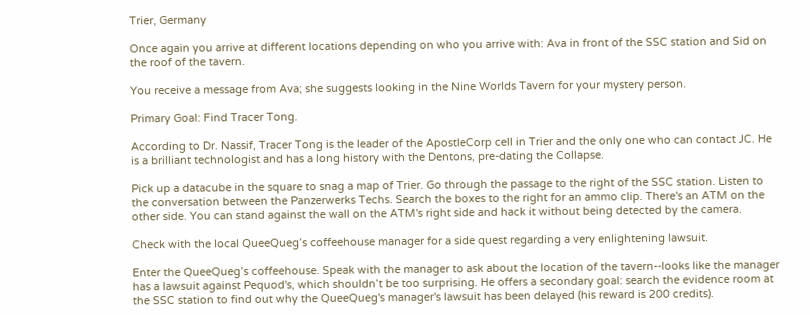Trier, Germany

Once again you arrive at different locations depending on who you arrive with: Ava in front of the SSC station and Sid on the roof of the tavern.

You receive a message from Ava; she suggests looking in the Nine Worlds Tavern for your mystery person.

Primary Goal: Find Tracer Tong.

According to Dr. Nassif, Tracer Tong is the leader of the ApostleCorp cell in Trier and the only one who can contact JC. He is a brilliant technologist and has a long history with the Dentons, pre-dating the Collapse.

Pick up a datacube in the square to snag a map of Trier. Go through the passage to the right of the SSC station. Listen to the conversation between the Panzerwerks Techs. Search the boxes to the right for an ammo clip. There's an ATM on the other side. You can stand against the wall on the ATM's right side and hack it without being detected by the camera.

Check with the local QueeQueg’s coffeehouse manager for a side quest regarding a very enlightening lawsuit.

Enter the QueeQueg’s coffeehouse. Speak with the manager to ask about the location of the tavern--looks like the manager has a lawsuit against Pequod's, which shouldn’t be too surprising. He offers a secondary goal: search the evidence room at the SSC station to find out why the QueeQueg's manager's lawsuit has been delayed (his reward is 200 credits).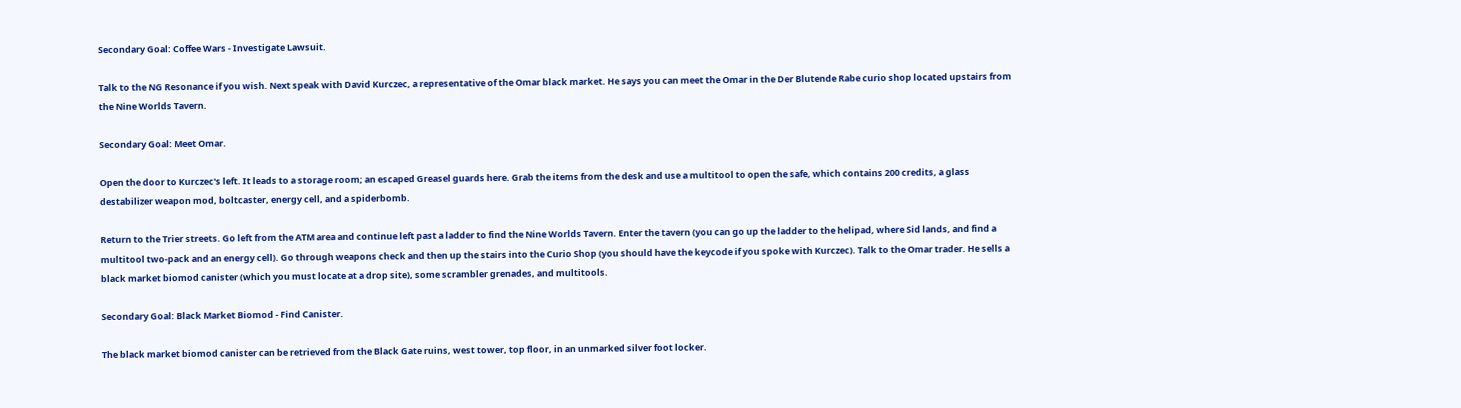Secondary Goal: Coffee Wars - Investigate Lawsuit.

Talk to the NG Resonance if you wish. Next speak with David Kurczec, a representative of the Omar black market. He says you can meet the Omar in the Der Blutende Rabe curio shop located upstairs from the Nine Worlds Tavern.

Secondary Goal: Meet Omar.

Open the door to Kurczec's left. It leads to a storage room; an escaped Greasel guards here. Grab the items from the desk and use a multitool to open the safe, which contains 200 credits, a glass destabilizer weapon mod, boltcaster, energy cell, and a spiderbomb.

Return to the Trier streets. Go left from the ATM area and continue left past a ladder to find the Nine Worlds Tavern. Enter the tavern (you can go up the ladder to the helipad, where Sid lands, and find a multitool two-pack and an energy cell). Go through weapons check and then up the stairs into the Curio Shop (you should have the keycode if you spoke with Kurczec). Talk to the Omar trader. He sells a black market biomod canister (which you must locate at a drop site), some scrambler grenades, and multitools.

Secondary Goal: Black Market Biomod - Find Canister.

The black market biomod canister can be retrieved from the Black Gate ruins, west tower, top floor, in an unmarked silver foot locker.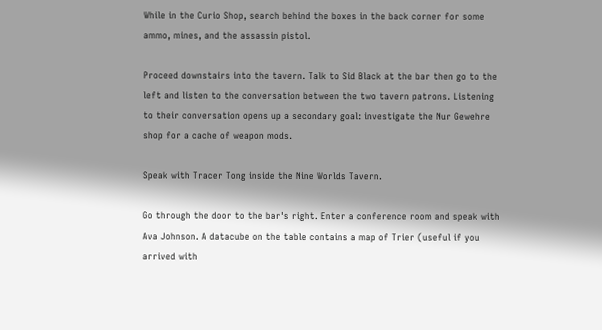While in the Curio Shop, search behind the boxes in the back corner for some ammo, mines, and the assassin pistol.

Proceed downstairs into the tavern. Talk to Sid Black at the bar then go to the left and listen to the conversation between the two tavern patrons. Listening to their conversation opens up a secondary goal: investigate the Nur Gewehre shop for a cache of weapon mods.

Speak with Tracer Tong inside the Nine Worlds Tavern.

Go through the door to the bar's right. Enter a conference room and speak with Ava Johnson. A datacube on the table contains a map of Trier (useful if you arrived with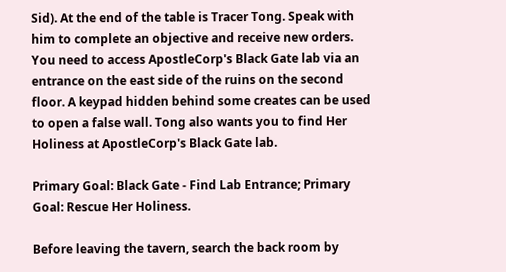Sid). At the end of the table is Tracer Tong. Speak with him to complete an objective and receive new orders. You need to access ApostleCorp's Black Gate lab via an entrance on the east side of the ruins on the second floor. A keypad hidden behind some creates can be used to open a false wall. Tong also wants you to find Her Holiness at ApostleCorp's Black Gate lab.

Primary Goal: Black Gate - Find Lab Entrance; Primary Goal: Rescue Her Holiness.

Before leaving the tavern, search the back room by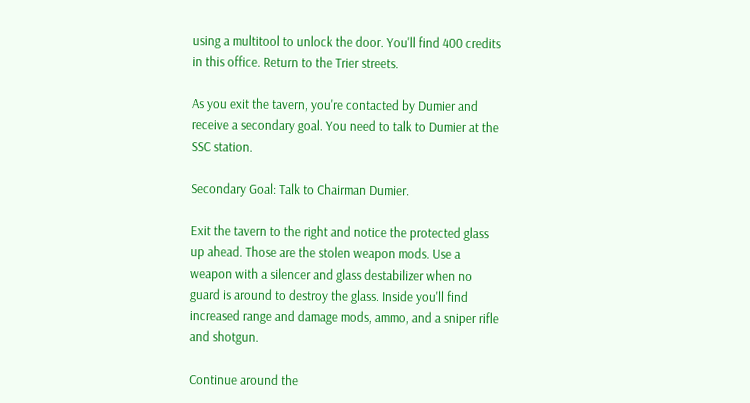using a multitool to unlock the door. You'll find 400 credits in this office. Return to the Trier streets.

As you exit the tavern, you're contacted by Dumier and receive a secondary goal. You need to talk to Dumier at the SSC station.

Secondary Goal: Talk to Chairman Dumier.

Exit the tavern to the right and notice the protected glass up ahead. Those are the stolen weapon mods. Use a weapon with a silencer and glass destabilizer when no guard is around to destroy the glass. Inside you'll find increased range and damage mods, ammo, and a sniper rifle and shotgun.

Continue around the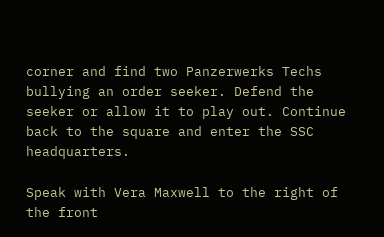corner and find two Panzerwerks Techs bullying an order seeker. Defend the seeker or allow it to play out. Continue back to the square and enter the SSC headquarters.

Speak with Vera Maxwell to the right of the front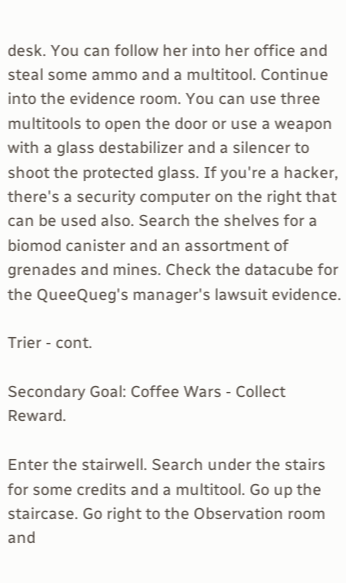desk. You can follow her into her office and steal some ammo and a multitool. Continue into the evidence room. You can use three multitools to open the door or use a weapon with a glass destabilizer and a silencer to shoot the protected glass. If you're a hacker, there's a security computer on the right that can be used also. Search the shelves for a biomod canister and an assortment of grenades and mines. Check the datacube for the QueeQueg's manager's lawsuit evidence.

Trier - cont.

Secondary Goal: Coffee Wars - Collect Reward.

Enter the stairwell. Search under the stairs for some credits and a multitool. Go up the staircase. Go right to the Observation room and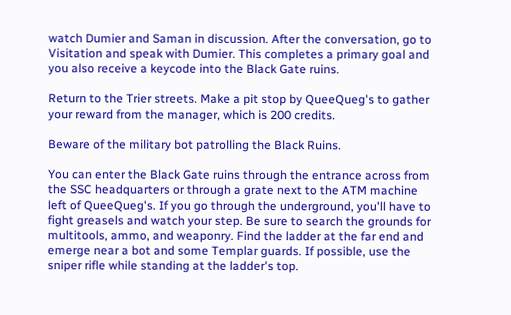watch Dumier and Saman in discussion. After the conversation, go to Visitation and speak with Dumier. This completes a primary goal and you also receive a keycode into the Black Gate ruins.

Return to the Trier streets. Make a pit stop by QueeQueg's to gather your reward from the manager, which is 200 credits.

Beware of the military bot patrolling the Black Ruins.

You can enter the Black Gate ruins through the entrance across from the SSC headquarters or through a grate next to the ATM machine left of QueeQueg's. If you go through the underground, you'll have to fight greasels and watch your step. Be sure to search the grounds for multitools, ammo, and weaponry. Find the ladder at the far end and emerge near a bot and some Templar guards. If possible, use the sniper rifle while standing at the ladder's top.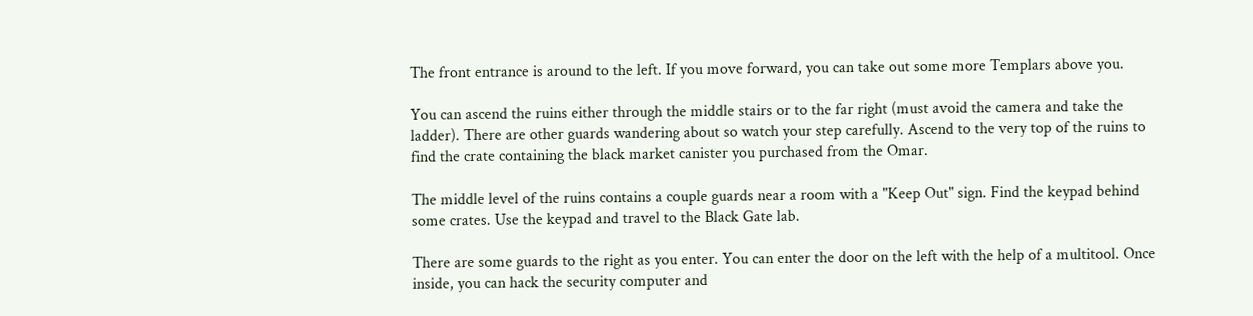The front entrance is around to the left. If you move forward, you can take out some more Templars above you.

You can ascend the ruins either through the middle stairs or to the far right (must avoid the camera and take the ladder). There are other guards wandering about so watch your step carefully. Ascend to the very top of the ruins to find the crate containing the black market canister you purchased from the Omar.

The middle level of the ruins contains a couple guards near a room with a "Keep Out" sign. Find the keypad behind some crates. Use the keypad and travel to the Black Gate lab.

There are some guards to the right as you enter. You can enter the door on the left with the help of a multitool. Once inside, you can hack the security computer and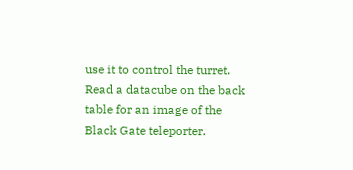use it to control the turret. Read a datacube on the back table for an image of the Black Gate teleporter.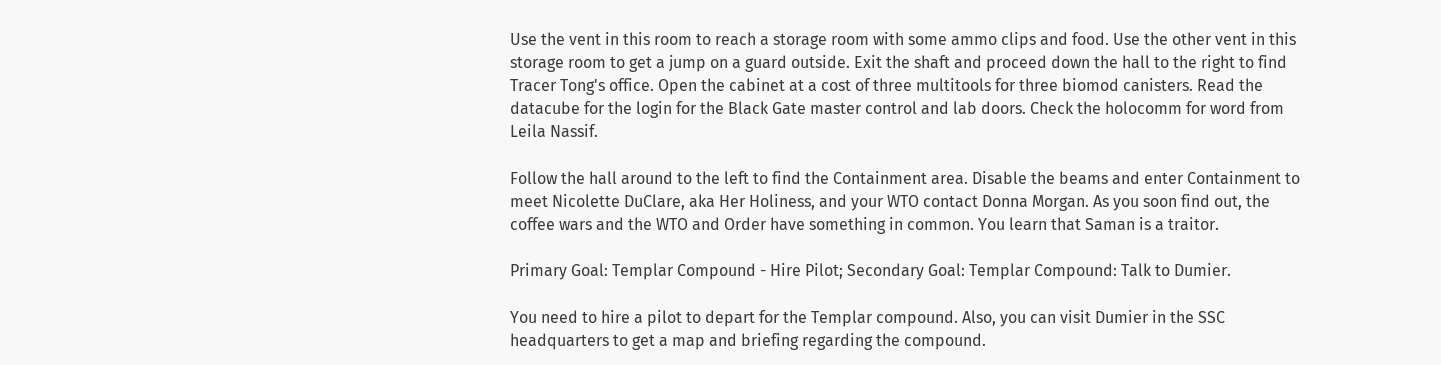Use the vent in this room to reach a storage room with some ammo clips and food. Use the other vent in this storage room to get a jump on a guard outside. Exit the shaft and proceed down the hall to the right to find Tracer Tong's office. Open the cabinet at a cost of three multitools for three biomod canisters. Read the datacube for the login for the Black Gate master control and lab doors. Check the holocomm for word from Leila Nassif.

Follow the hall around to the left to find the Containment area. Disable the beams and enter Containment to meet Nicolette DuClare, aka Her Holiness, and your WTO contact Donna Morgan. As you soon find out, the coffee wars and the WTO and Order have something in common. You learn that Saman is a traitor.

Primary Goal: Templar Compound - Hire Pilot; Secondary Goal: Templar Compound: Talk to Dumier.

You need to hire a pilot to depart for the Templar compound. Also, you can visit Dumier in the SSC headquarters to get a map and briefing regarding the compound.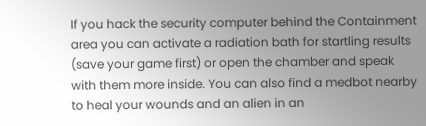If you hack the security computer behind the Containment area you can activate a radiation bath for startling results (save your game first) or open the chamber and speak with them more inside. You can also find a medbot nearby to heal your wounds and an alien in an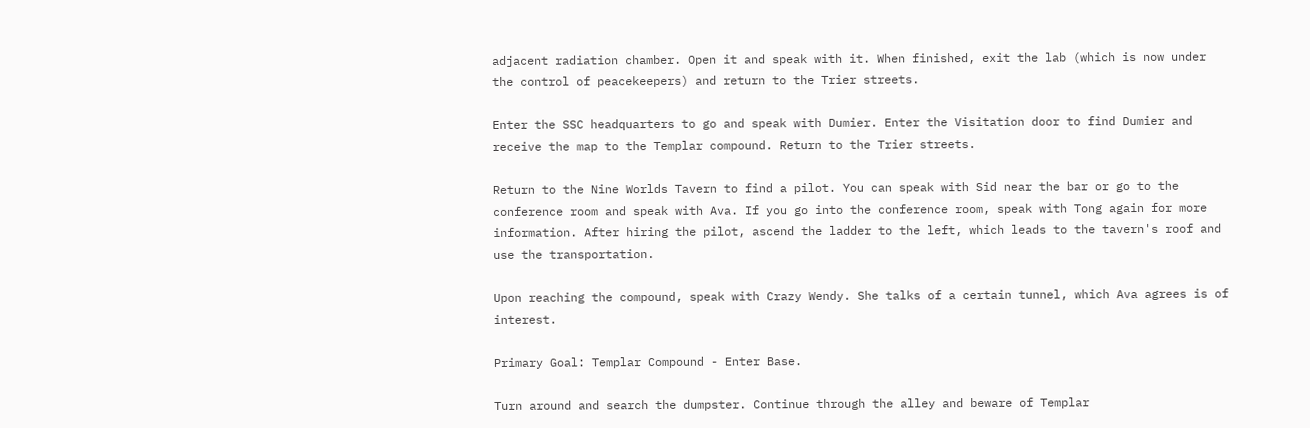adjacent radiation chamber. Open it and speak with it. When finished, exit the lab (which is now under the control of peacekeepers) and return to the Trier streets.

Enter the SSC headquarters to go and speak with Dumier. Enter the Visitation door to find Dumier and receive the map to the Templar compound. Return to the Trier streets.

Return to the Nine Worlds Tavern to find a pilot. You can speak with Sid near the bar or go to the conference room and speak with Ava. If you go into the conference room, speak with Tong again for more information. After hiring the pilot, ascend the ladder to the left, which leads to the tavern's roof and use the transportation.

Upon reaching the compound, speak with Crazy Wendy. She talks of a certain tunnel, which Ava agrees is of interest.

Primary Goal: Templar Compound - Enter Base.

Turn around and search the dumpster. Continue through the alley and beware of Templar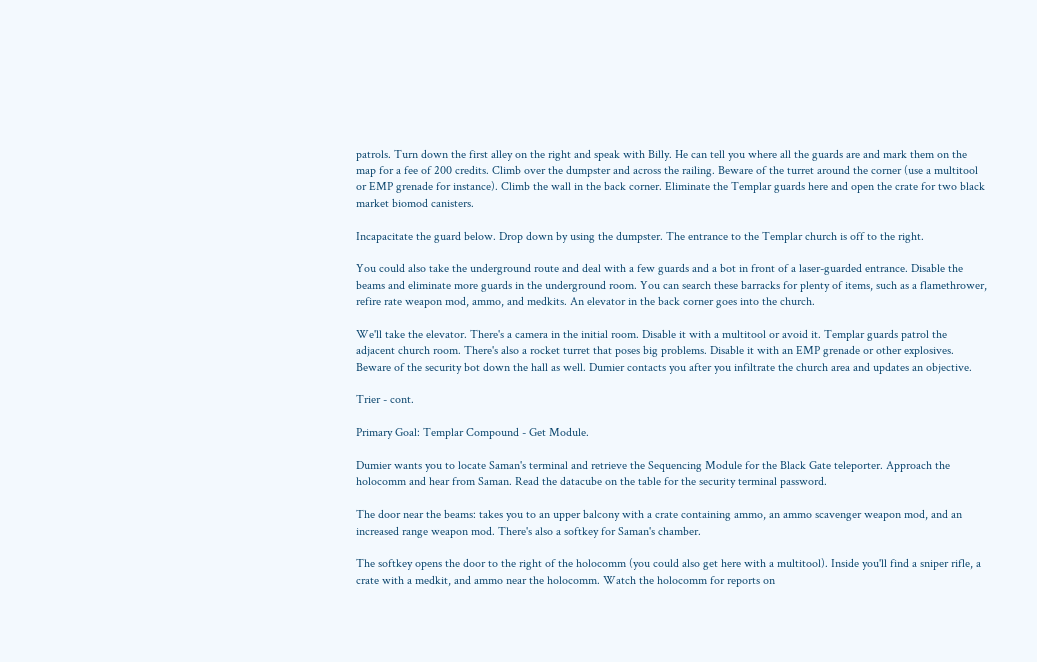patrols. Turn down the first alley on the right and speak with Billy. He can tell you where all the guards are and mark them on the map for a fee of 200 credits. Climb over the dumpster and across the railing. Beware of the turret around the corner (use a multitool or EMP grenade for instance). Climb the wall in the back corner. Eliminate the Templar guards here and open the crate for two black market biomod canisters.

Incapacitate the guard below. Drop down by using the dumpster. The entrance to the Templar church is off to the right.

You could also take the underground route and deal with a few guards and a bot in front of a laser-guarded entrance. Disable the beams and eliminate more guards in the underground room. You can search these barracks for plenty of items, such as a flamethrower, refire rate weapon mod, ammo, and medkits. An elevator in the back corner goes into the church.

We'll take the elevator. There's a camera in the initial room. Disable it with a multitool or avoid it. Templar guards patrol the adjacent church room. There's also a rocket turret that poses big problems. Disable it with an EMP grenade or other explosives. Beware of the security bot down the hall as well. Dumier contacts you after you infiltrate the church area and updates an objective.

Trier - cont.

Primary Goal: Templar Compound - Get Module.

Dumier wants you to locate Saman's terminal and retrieve the Sequencing Module for the Black Gate teleporter. Approach the holocomm and hear from Saman. Read the datacube on the table for the security terminal password.

The door near the beams: takes you to an upper balcony with a crate containing ammo, an ammo scavenger weapon mod, and an increased range weapon mod. There's also a softkey for Saman's chamber.

The softkey opens the door to the right of the holocomm (you could also get here with a multitool). Inside you'll find a sniper rifle, a crate with a medkit, and ammo near the holocomm. Watch the holocomm for reports on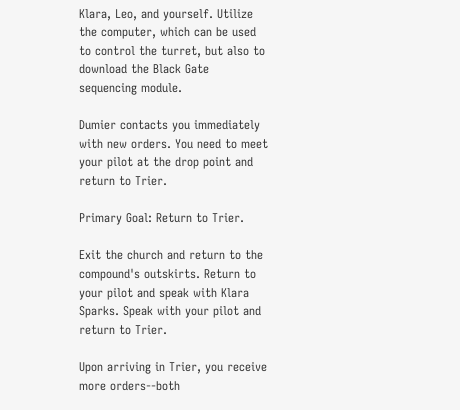Klara, Leo, and yourself. Utilize the computer, which can be used to control the turret, but also to download the Black Gate sequencing module.

Dumier contacts you immediately with new orders. You need to meet your pilot at the drop point and return to Trier.

Primary Goal: Return to Trier.

Exit the church and return to the compound's outskirts. Return to your pilot and speak with Klara Sparks. Speak with your pilot and return to Trier.

Upon arriving in Trier, you receive more orders--both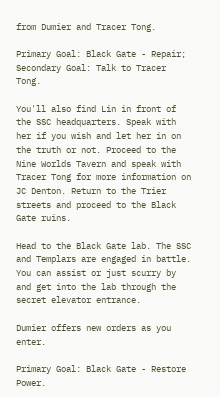from Dumier and Tracer Tong.

Primary Goal: Black Gate - Repair; Secondary Goal: Talk to Tracer Tong.

You'll also find Lin in front of the SSC headquarters. Speak with her if you wish and let her in on the truth or not. Proceed to the Nine Worlds Tavern and speak with Tracer Tong for more information on JC Denton. Return to the Trier streets and proceed to the Black Gate ruins.

Head to the Black Gate lab. The SSC and Templars are engaged in battle. You can assist or just scurry by and get into the lab through the secret elevator entrance.

Dumier offers new orders as you enter.

Primary Goal: Black Gate - Restore Power.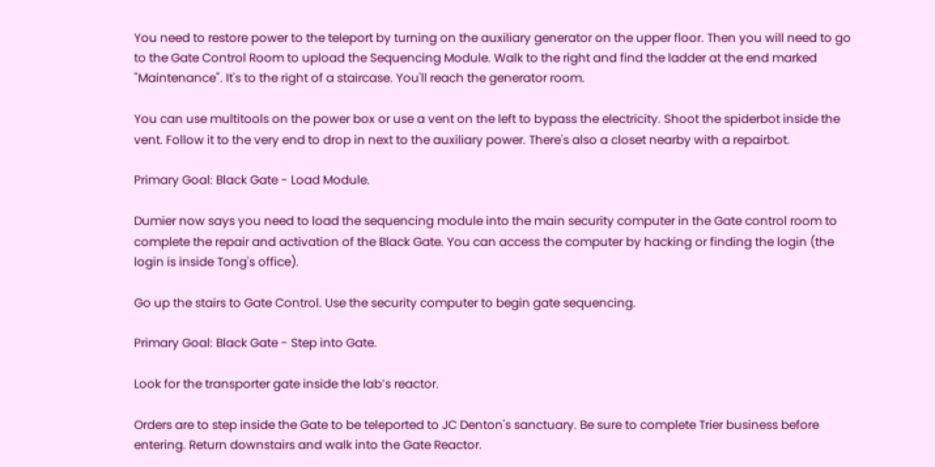You need to restore power to the teleport by turning on the auxiliary generator on the upper floor. Then you will need to go to the Gate Control Room to upload the Sequencing Module. Walk to the right and find the ladder at the end marked "Maintenance". It's to the right of a staircase. You'll reach the generator room.

You can use multitools on the power box or use a vent on the left to bypass the electricity. Shoot the spiderbot inside the vent. Follow it to the very end to drop in next to the auxiliary power. There's also a closet nearby with a repairbot.

Primary Goal: Black Gate - Load Module.

Dumier now says you need to load the sequencing module into the main security computer in the Gate control room to complete the repair and activation of the Black Gate. You can access the computer by hacking or finding the login (the login is inside Tong's office).

Go up the stairs to Gate Control. Use the security computer to begin gate sequencing.

Primary Goal: Black Gate - Step into Gate.

Look for the transporter gate inside the lab’s reactor.

Orders are to step inside the Gate to be teleported to JC Denton's sanctuary. Be sure to complete Trier business before entering. Return downstairs and walk into the Gate Reactor.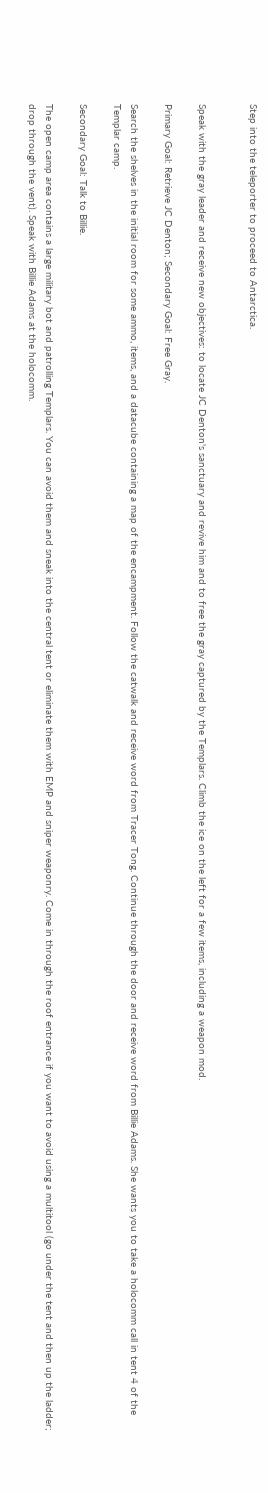Step into the teleporter to proceed to Antarctica.


Speak with the gray leader and receive new objectives: to locate JC Denton's sanctuary and revive him and to free the gray captured by the Templars. Climb the ice on the left for a few items, including a weapon mod.

Primary Goal: Retrieve JC Denton; Secondary Goal: Free Gray.

Search the shelves in the initial room for some ammo, items, and a datacube containing a map of the encampment. Follow the catwalk and receive word from Tracer Tong. Continue through the door and receive word from Billie Adams. She wants you to take a holocomm call in tent 4 of the Templar camp.

Secondary Goal: Talk to Billie.

The open camp area contains a large military bot and patrolling Templars. You can avoid them and sneak into the central tent or eliminate them with EMP and sniper weaponry. Come in through the roof entrance if you want to avoid using a multitool (go under the tent and then up the ladder; drop through the vent). Speak with Billie Adams at the holocomm.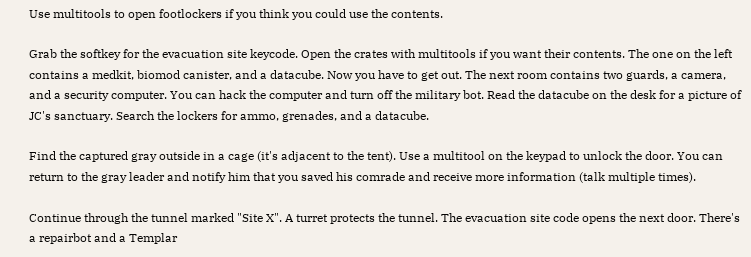Use multitools to open footlockers if you think you could use the contents.

Grab the softkey for the evacuation site keycode. Open the crates with multitools if you want their contents. The one on the left contains a medkit, biomod canister, and a datacube. Now you have to get out. The next room contains two guards, a camera, and a security computer. You can hack the computer and turn off the military bot. Read the datacube on the desk for a picture of JC's sanctuary. Search the lockers for ammo, grenades, and a datacube.

Find the captured gray outside in a cage (it's adjacent to the tent). Use a multitool on the keypad to unlock the door. You can return to the gray leader and notify him that you saved his comrade and receive more information (talk multiple times).

Continue through the tunnel marked "Site X". A turret protects the tunnel. The evacuation site code opens the next door. There's a repairbot and a Templar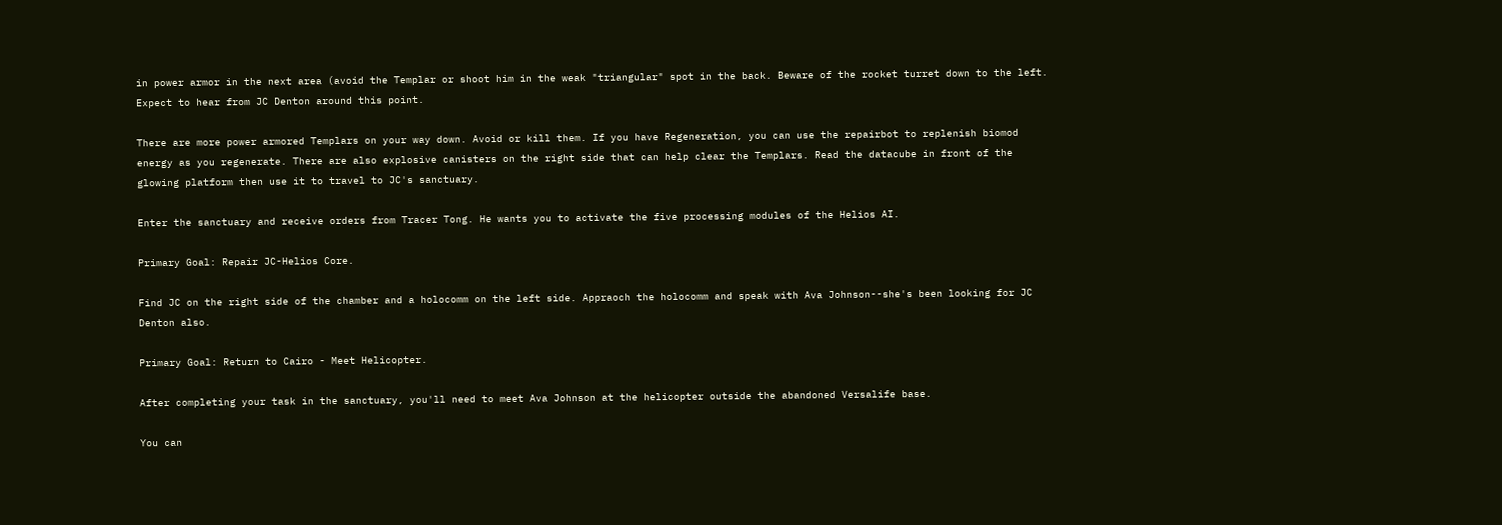in power armor in the next area (avoid the Templar or shoot him in the weak "triangular" spot in the back. Beware of the rocket turret down to the left. Expect to hear from JC Denton around this point.

There are more power armored Templars on your way down. Avoid or kill them. If you have Regeneration, you can use the repairbot to replenish biomod energy as you regenerate. There are also explosive canisters on the right side that can help clear the Templars. Read the datacube in front of the glowing platform then use it to travel to JC's sanctuary.

Enter the sanctuary and receive orders from Tracer Tong. He wants you to activate the five processing modules of the Helios AI.

Primary Goal: Repair JC-Helios Core.

Find JC on the right side of the chamber and a holocomm on the left side. Appraoch the holocomm and speak with Ava Johnson--she's been looking for JC Denton also.

Primary Goal: Return to Cairo - Meet Helicopter.

After completing your task in the sanctuary, you'll need to meet Ava Johnson at the helicopter outside the abandoned Versalife base.

You can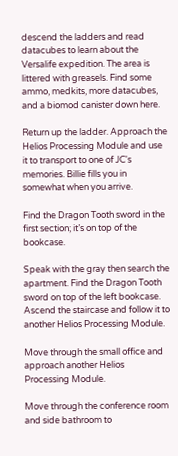descend the ladders and read datacubes to learn about the Versalife expedition. The area is littered with greasels. Find some ammo, medkits, more datacubes, and a biomod canister down here.

Return up the ladder. Approach the Helios Processing Module and use it to transport to one of JC's memories. Billie fills you in somewhat when you arrive.

Find the Dragon Tooth sword in the first section; it’s on top of the bookcase.

Speak with the gray then search the apartment. Find the Dragon Tooth sword on top of the left bookcase. Ascend the staircase and follow it to another Helios Processing Module.

Move through the small office and approach another Helios Processing Module.

Move through the conference room and side bathroom to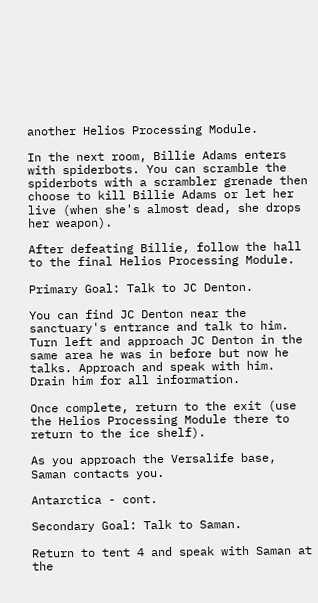another Helios Processing Module.

In the next room, Billie Adams enters with spiderbots. You can scramble the spiderbots with a scrambler grenade then choose to kill Billie Adams or let her live (when she's almost dead, she drops her weapon).

After defeating Billie, follow the hall to the final Helios Processing Module.

Primary Goal: Talk to JC Denton.

You can find JC Denton near the sanctuary's entrance and talk to him. Turn left and approach JC Denton in the same area he was in before but now he talks. Approach and speak with him. Drain him for all information.

Once complete, return to the exit (use the Helios Processing Module there to return to the ice shelf).

As you approach the Versalife base, Saman contacts you.

Antarctica - cont.

Secondary Goal: Talk to Saman.

Return to tent 4 and speak with Saman at the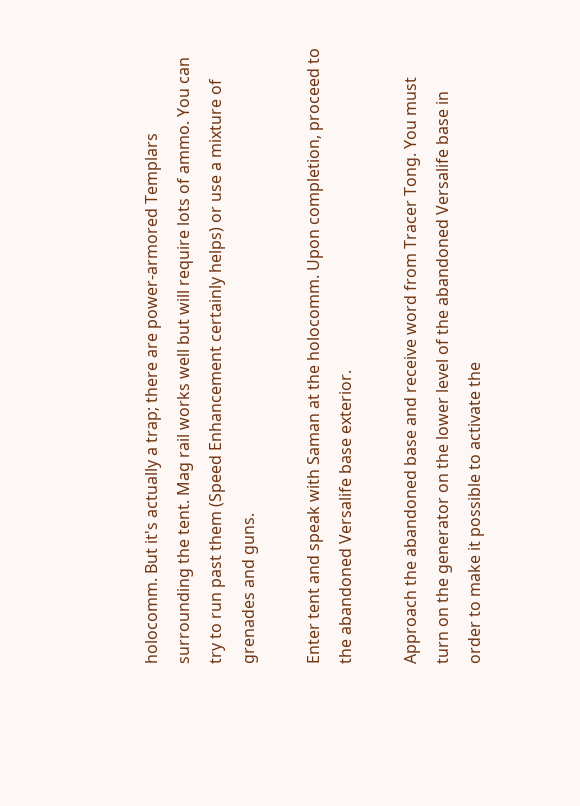holocomm. But it's actually a trap; there are power-armored Templars surrounding the tent. Mag rail works well but will require lots of ammo. You can try to run past them (Speed Enhancement certainly helps) or use a mixture of grenades and guns.

Enter tent and speak with Saman at the holocomm. Upon completion, proceed to the abandoned Versalife base exterior.

Approach the abandoned base and receive word from Tracer Tong. You must turn on the generator on the lower level of the abandoned Versalife base in order to make it possible to activate the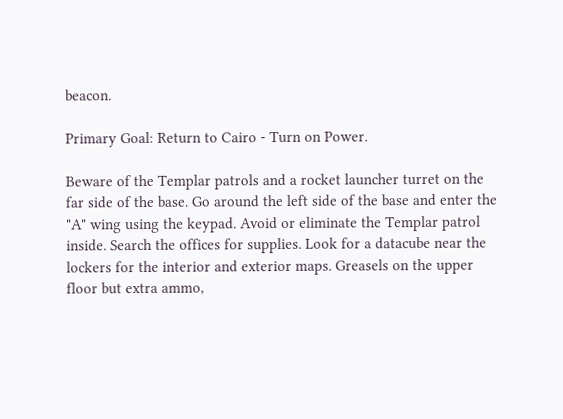beacon.

Primary Goal: Return to Cairo - Turn on Power.

Beware of the Templar patrols and a rocket launcher turret on the far side of the base. Go around the left side of the base and enter the "A" wing using the keypad. Avoid or eliminate the Templar patrol inside. Search the offices for supplies. Look for a datacube near the lockers for the interior and exterior maps. Greasels on the upper floor but extra ammo,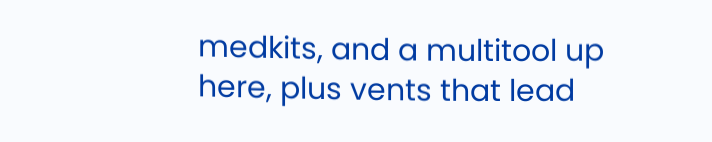medkits, and a multitool up here, plus vents that lead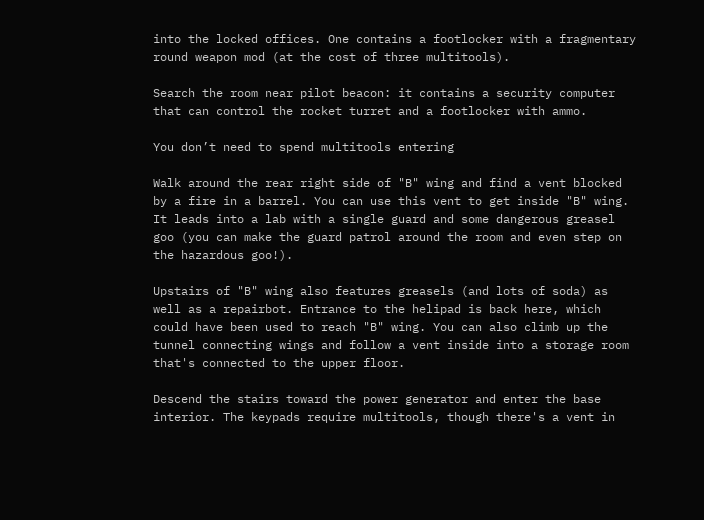into the locked offices. One contains a footlocker with a fragmentary round weapon mod (at the cost of three multitools).

Search the room near pilot beacon: it contains a security computer that can control the rocket turret and a footlocker with ammo.

You don’t need to spend multitools entering

Walk around the rear right side of "B" wing and find a vent blocked by a fire in a barrel. You can use this vent to get inside "B" wing. It leads into a lab with a single guard and some dangerous greasel goo (you can make the guard patrol around the room and even step on the hazardous goo!).

Upstairs of "B" wing also features greasels (and lots of soda) as well as a repairbot. Entrance to the helipad is back here, which could have been used to reach "B" wing. You can also climb up the tunnel connecting wings and follow a vent inside into a storage room that's connected to the upper floor.

Descend the stairs toward the power generator and enter the base interior. The keypads require multitools, though there's a vent in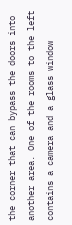the corner that can bypass the doors into another area. One of the rooms to the left contains a camera and a glass window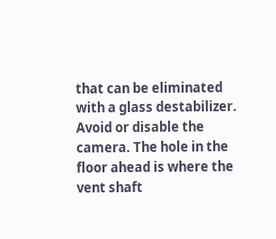that can be eliminated with a glass destabilizer. Avoid or disable the camera. The hole in the floor ahead is where the vent shaft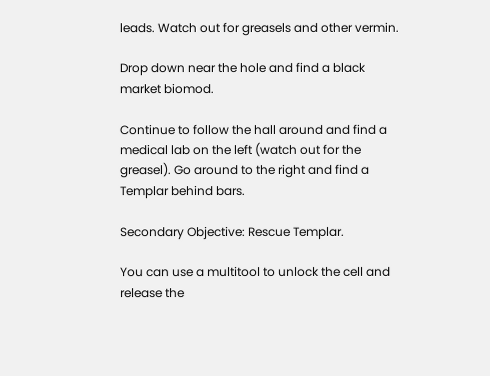leads. Watch out for greasels and other vermin.

Drop down near the hole and find a black market biomod.

Continue to follow the hall around and find a medical lab on the left (watch out for the greasel). Go around to the right and find a Templar behind bars.

Secondary Objective: Rescue Templar.

You can use a multitool to unlock the cell and release the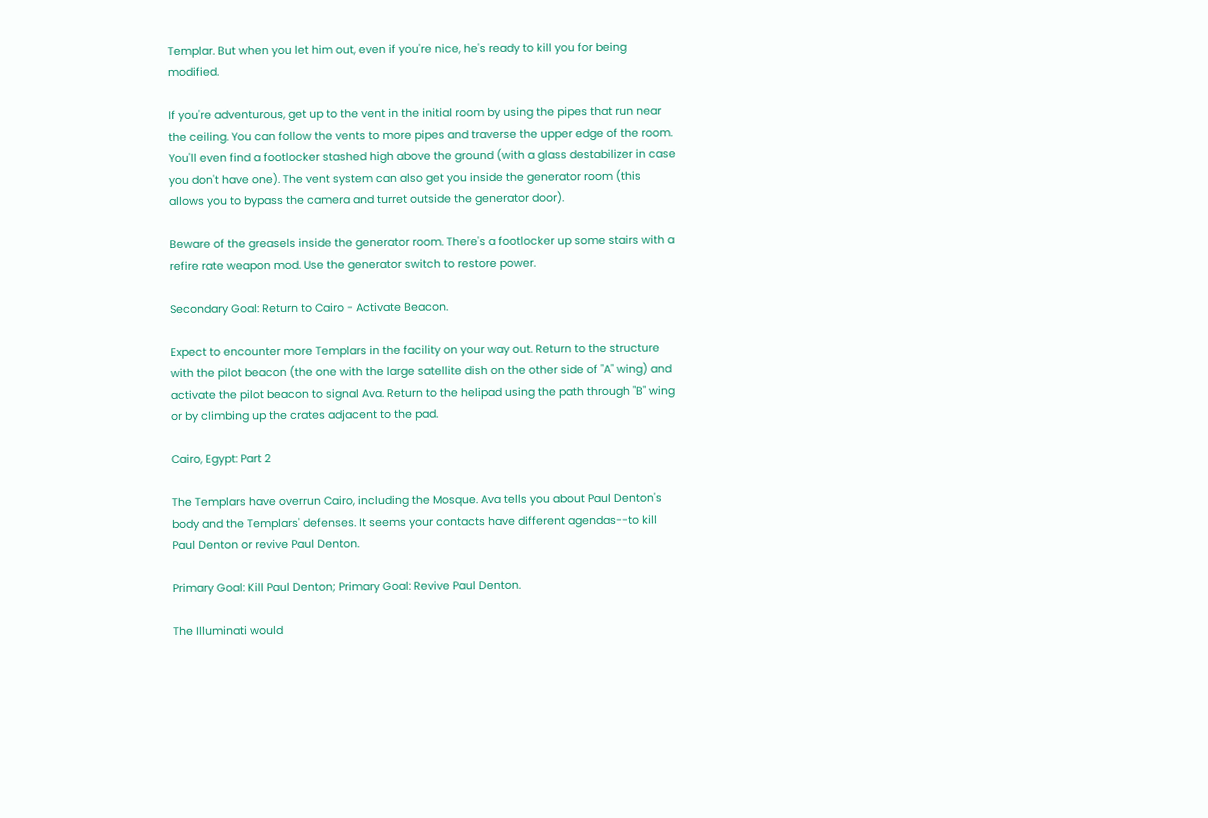Templar. But when you let him out, even if you're nice, he's ready to kill you for being modified.

If you're adventurous, get up to the vent in the initial room by using the pipes that run near the ceiling. You can follow the vents to more pipes and traverse the upper edge of the room. You'll even find a footlocker stashed high above the ground (with a glass destabilizer in case you don't have one). The vent system can also get you inside the generator room (this allows you to bypass the camera and turret outside the generator door).

Beware of the greasels inside the generator room. There's a footlocker up some stairs with a refire rate weapon mod. Use the generator switch to restore power.

Secondary Goal: Return to Cairo - Activate Beacon.

Expect to encounter more Templars in the facility on your way out. Return to the structure with the pilot beacon (the one with the large satellite dish on the other side of "A" wing) and activate the pilot beacon to signal Ava. Return to the helipad using the path through "B" wing or by climbing up the crates adjacent to the pad.

Cairo, Egypt: Part 2

The Templars have overrun Cairo, including the Mosque. Ava tells you about Paul Denton's body and the Templars' defenses. It seems your contacts have different agendas--to kill Paul Denton or revive Paul Denton.

Primary Goal: Kill Paul Denton; Primary Goal: Revive Paul Denton.

The Illuminati would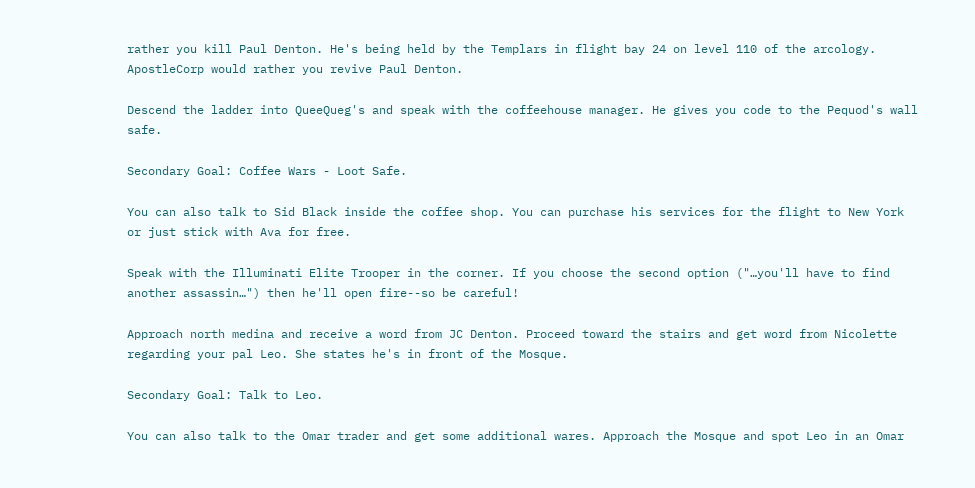rather you kill Paul Denton. He's being held by the Templars in flight bay 24 on level 110 of the arcology. ApostleCorp would rather you revive Paul Denton.

Descend the ladder into QueeQueg's and speak with the coffeehouse manager. He gives you code to the Pequod's wall safe.

Secondary Goal: Coffee Wars - Loot Safe.

You can also talk to Sid Black inside the coffee shop. You can purchase his services for the flight to New York or just stick with Ava for free.

Speak with the Illuminati Elite Trooper in the corner. If you choose the second option ("…you'll have to find another assassin…") then he'll open fire--so be careful!

Approach north medina and receive a word from JC Denton. Proceed toward the stairs and get word from Nicolette regarding your pal Leo. She states he's in front of the Mosque.

Secondary Goal: Talk to Leo.

You can also talk to the Omar trader and get some additional wares. Approach the Mosque and spot Leo in an Omar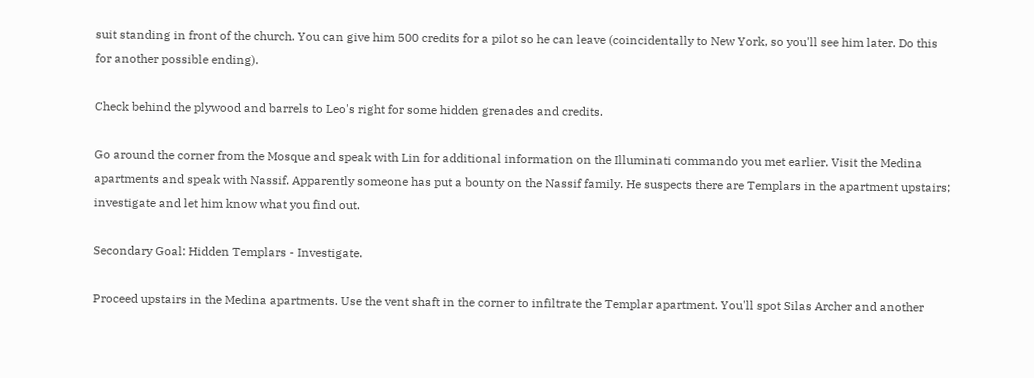suit standing in front of the church. You can give him 500 credits for a pilot so he can leave (coincidentally to New York, so you'll see him later. Do this for another possible ending).

Check behind the plywood and barrels to Leo's right for some hidden grenades and credits.

Go around the corner from the Mosque and speak with Lin for additional information on the Illuminati commando you met earlier. Visit the Medina apartments and speak with Nassif. Apparently someone has put a bounty on the Nassif family. He suspects there are Templars in the apartment upstairs; investigate and let him know what you find out.

Secondary Goal: Hidden Templars - Investigate.

Proceed upstairs in the Medina apartments. Use the vent shaft in the corner to infiltrate the Templar apartment. You'll spot Silas Archer and another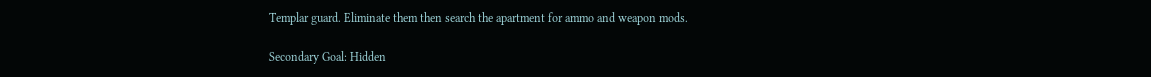Templar guard. Eliminate them then search the apartment for ammo and weapon mods.

Secondary Goal: Hidden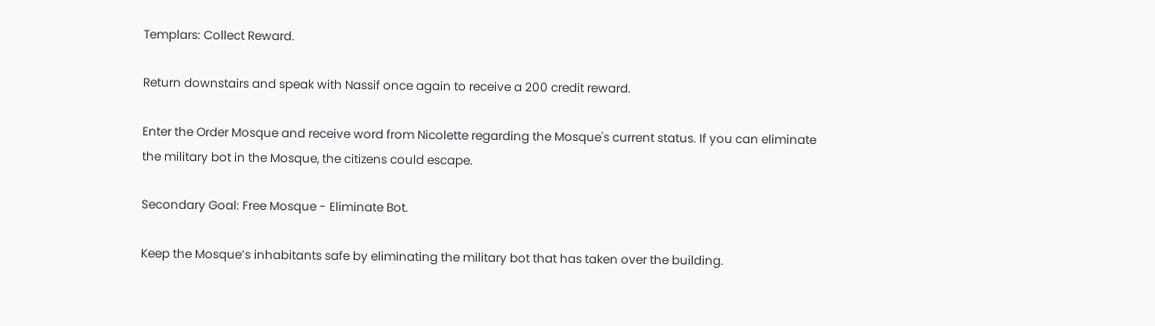Templars: Collect Reward.

Return downstairs and speak with Nassif once again to receive a 200 credit reward.

Enter the Order Mosque and receive word from Nicolette regarding the Mosque's current status. If you can eliminate the military bot in the Mosque, the citizens could escape.

Secondary Goal: Free Mosque - Eliminate Bot.

Keep the Mosque’s inhabitants safe by eliminating the military bot that has taken over the building.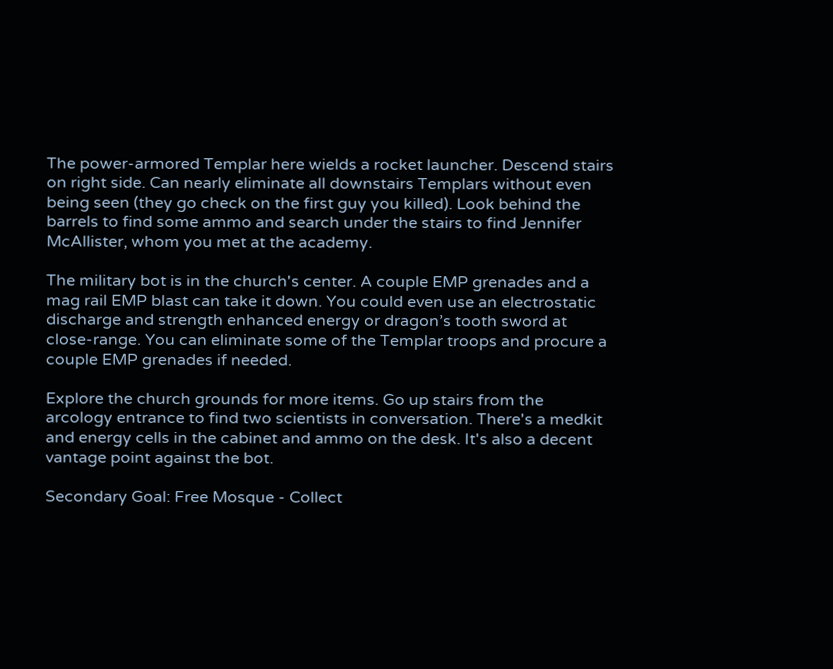The power-armored Templar here wields a rocket launcher. Descend stairs on right side. Can nearly eliminate all downstairs Templars without even being seen (they go check on the first guy you killed). Look behind the barrels to find some ammo and search under the stairs to find Jennifer McAllister, whom you met at the academy.

The military bot is in the church's center. A couple EMP grenades and a mag rail EMP blast can take it down. You could even use an electrostatic discharge and strength enhanced energy or dragon’s tooth sword at close-range. You can eliminate some of the Templar troops and procure a couple EMP grenades if needed.

Explore the church grounds for more items. Go up stairs from the arcology entrance to find two scientists in conversation. There's a medkit and energy cells in the cabinet and ammo on the desk. It's also a decent vantage point against the bot.

Secondary Goal: Free Mosque - Collect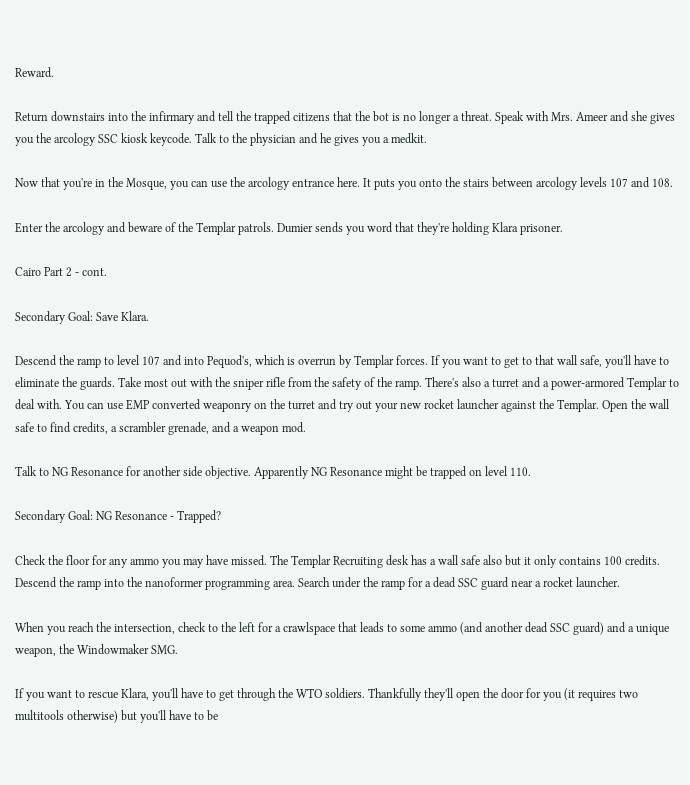Reward.

Return downstairs into the infirmary and tell the trapped citizens that the bot is no longer a threat. Speak with Mrs. Ameer and she gives you the arcology SSC kiosk keycode. Talk to the physician and he gives you a medkit.

Now that you're in the Mosque, you can use the arcology entrance here. It puts you onto the stairs between arcology levels 107 and 108.

Enter the arcology and beware of the Templar patrols. Dumier sends you word that they're holding Klara prisoner.

Cairo Part 2 - cont.

Secondary Goal: Save Klara.

Descend the ramp to level 107 and into Pequod's, which is overrun by Templar forces. If you want to get to that wall safe, you'll have to eliminate the guards. Take most out with the sniper rifle from the safety of the ramp. There's also a turret and a power-armored Templar to deal with. You can use EMP converted weaponry on the turret and try out your new rocket launcher against the Templar. Open the wall safe to find credits, a scrambler grenade, and a weapon mod.

Talk to NG Resonance for another side objective. Apparently NG Resonance might be trapped on level 110.

Secondary Goal: NG Resonance - Trapped?

Check the floor for any ammo you may have missed. The Templar Recruiting desk has a wall safe also but it only contains 100 credits. Descend the ramp into the nanoformer programming area. Search under the ramp for a dead SSC guard near a rocket launcher.

When you reach the intersection, check to the left for a crawlspace that leads to some ammo (and another dead SSC guard) and a unique weapon, the Windowmaker SMG.

If you want to rescue Klara, you'll have to get through the WTO soldiers. Thankfully they'll open the door for you (it requires two multitools otherwise) but you'll have to be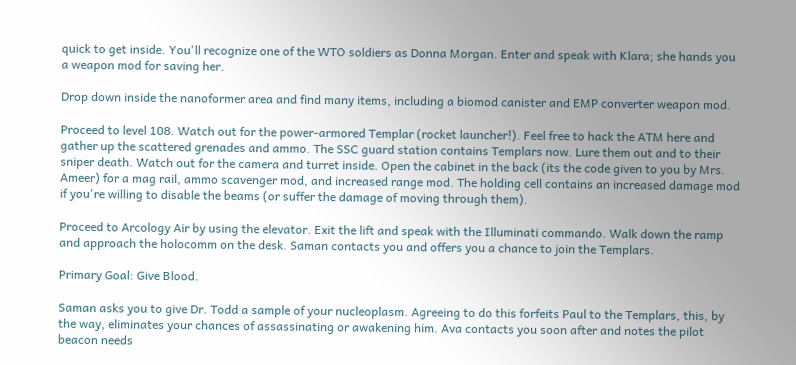quick to get inside. You'll recognize one of the WTO soldiers as Donna Morgan. Enter and speak with Klara; she hands you a weapon mod for saving her.

Drop down inside the nanoformer area and find many items, including a biomod canister and EMP converter weapon mod.

Proceed to level 108. Watch out for the power-armored Templar (rocket launcher!). Feel free to hack the ATM here and gather up the scattered grenades and ammo. The SSC guard station contains Templars now. Lure them out and to their sniper death. Watch out for the camera and turret inside. Open the cabinet in the back (its the code given to you by Mrs. Ameer) for a mag rail, ammo scavenger mod, and increased range mod. The holding cell contains an increased damage mod if you're willing to disable the beams (or suffer the damage of moving through them).

Proceed to Arcology Air by using the elevator. Exit the lift and speak with the Illuminati commando. Walk down the ramp and approach the holocomm on the desk. Saman contacts you and offers you a chance to join the Templars.

Primary Goal: Give Blood.

Saman asks you to give Dr. Todd a sample of your nucleoplasm. Agreeing to do this forfeits Paul to the Templars, this, by the way, eliminates your chances of assassinating or awakening him. Ava contacts you soon after and notes the pilot beacon needs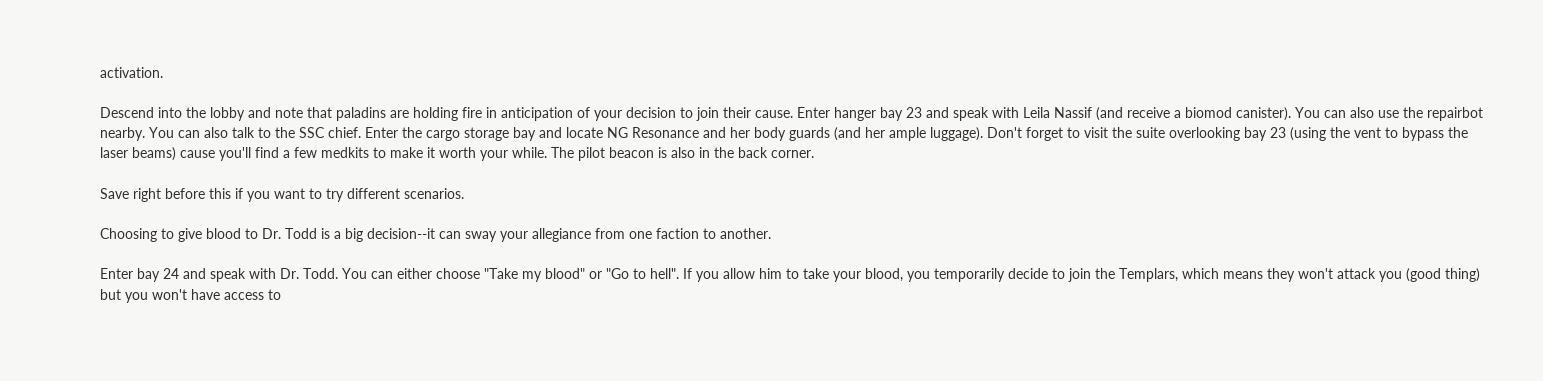activation.

Descend into the lobby and note that paladins are holding fire in anticipation of your decision to join their cause. Enter hanger bay 23 and speak with Leila Nassif (and receive a biomod canister). You can also use the repairbot nearby. You can also talk to the SSC chief. Enter the cargo storage bay and locate NG Resonance and her body guards (and her ample luggage). Don't forget to visit the suite overlooking bay 23 (using the vent to bypass the laser beams) cause you'll find a few medkits to make it worth your while. The pilot beacon is also in the back corner.

Save right before this if you want to try different scenarios.

Choosing to give blood to Dr. Todd is a big decision--it can sway your allegiance from one faction to another.

Enter bay 24 and speak with Dr. Todd. You can either choose "Take my blood" or "Go to hell". If you allow him to take your blood, you temporarily decide to join the Templars, which means they won't attack you (good thing) but you won't have access to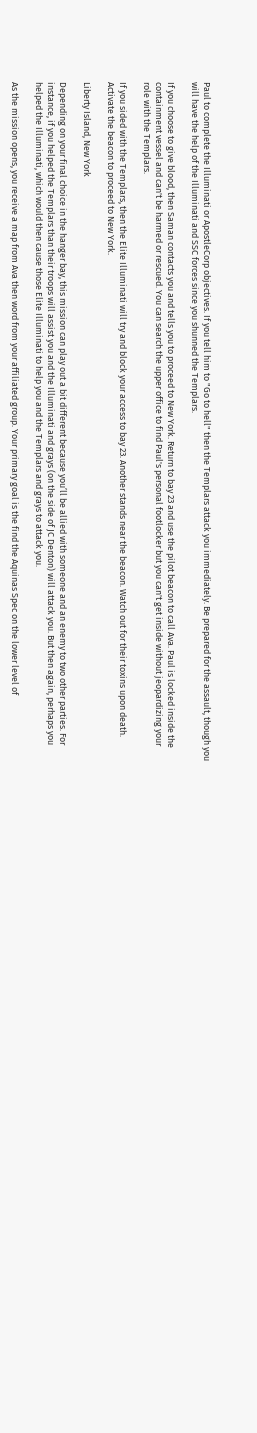Paul to complete the Illuminati or ApostleCorp objectives. If you tell him to "Go to hell" then the Templars attack you immediately. Be prepared for the assault, though you will have the help of the Illuminati and SSC forces since you shunned the Templars.

If you choose to give blood, then Saman contacts you and tells you to proceed to New York. Return to bay 23 and use the pilot beacon to call Ava. Paul is locked inside the containment vessel and can't be harmed or rescued. You can search the upper office to find Paul's personal footlocker but you can't get inside without jeopardizing your role with the Templars.

If you sided with the Templars, then the Elite Illuminati will try and block your access to bay 23. Another stands near the beacon. Watch out for their toxins upon death. Activate the beacon to proceed to New York.

Liberty Island, New York

Depending on your final choice in the hanger bay, this mission can play out a bit different because you’ll be allied with someone and an enemy to two other parties. For instance, if you helped the Templars than their troops will assist you and the Illuminati and grays (on the side of JC Denton) will attack you. But then again, perhaps you helped the Illuminati, which would then cause those Elite Illuminati to help you and the Templars and grays to attack you.

As the mission opens, you receive a map from Ava then word from your affiliated group. Your primary goal is the find the Aquinas Spec on the lower level of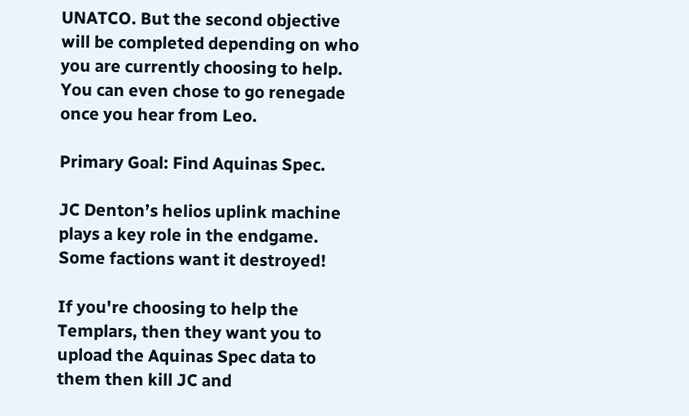UNATCO. But the second objective will be completed depending on who you are currently choosing to help. You can even chose to go renegade once you hear from Leo.

Primary Goal: Find Aquinas Spec.

JC Denton’s helios uplink machine plays a key role in the endgame. Some factions want it destroyed!

If you're choosing to help the Templars, then they want you to upload the Aquinas Spec data to them then kill JC and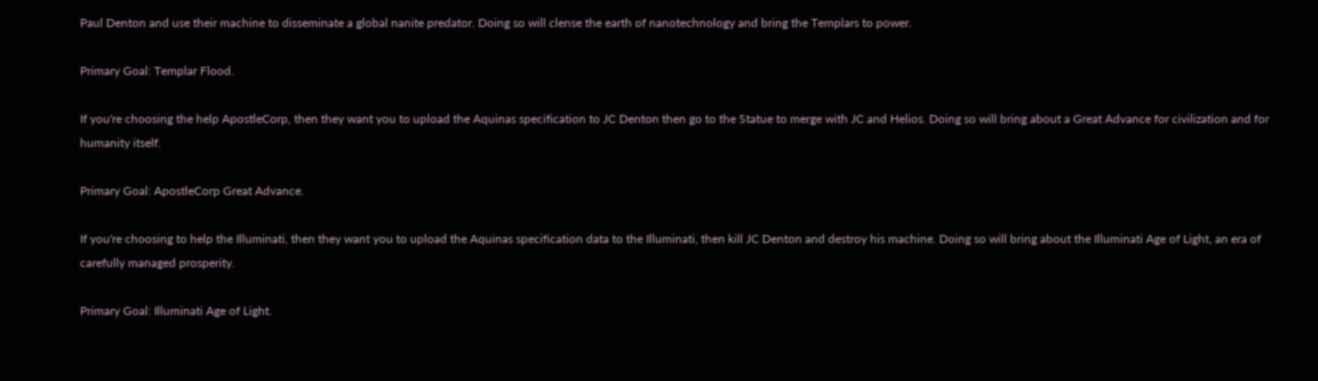Paul Denton and use their machine to disseminate a global nanite predator. Doing so will clense the earth of nanotechnology and bring the Templars to power.

Primary Goal: Templar Flood.

If you're choosing the help ApostleCorp, then they want you to upload the Aquinas specification to JC Denton then go to the Statue to merge with JC and Helios. Doing so will bring about a Great Advance for civilization and for humanity itself.

Primary Goal: ApostleCorp Great Advance.

If you're choosing to help the Illuminati, then they want you to upload the Aquinas specification data to the Illuminati, then kill JC Denton and destroy his machine. Doing so will bring about the Illuminati Age of Light, an era of carefully managed prosperity.

Primary Goal: Illuminati Age of Light.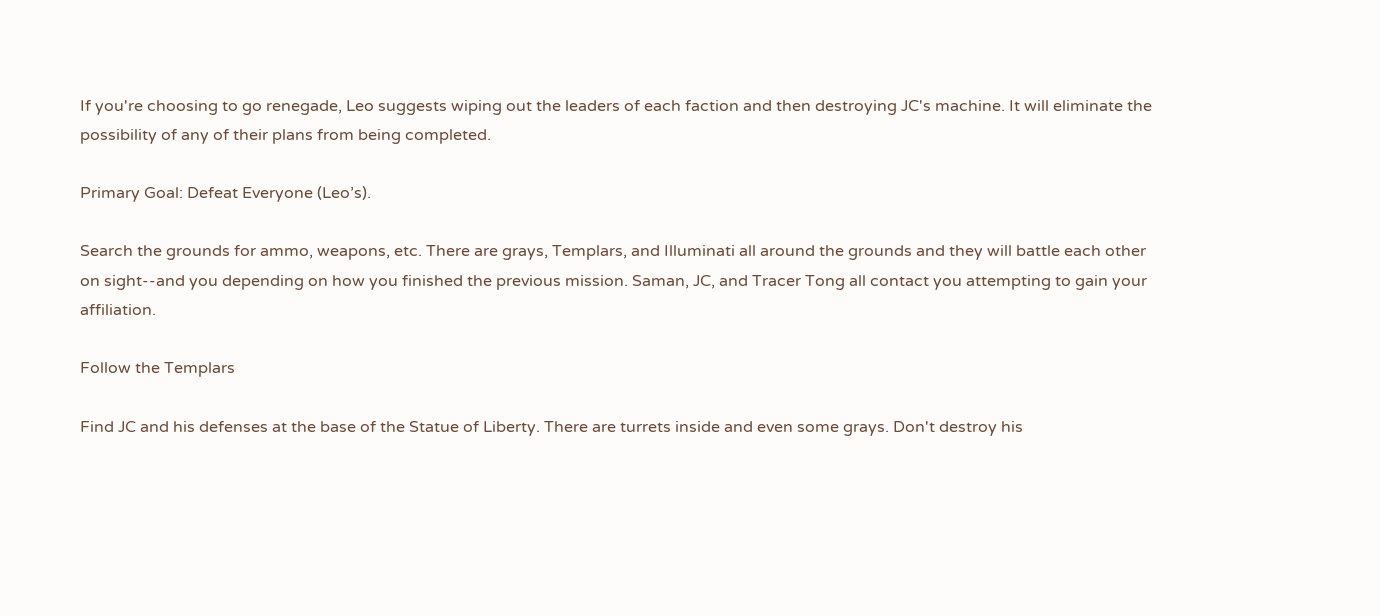If you're choosing to go renegade, Leo suggests wiping out the leaders of each faction and then destroying JC's machine. It will eliminate the possibility of any of their plans from being completed.

Primary Goal: Defeat Everyone (Leo’s).

Search the grounds for ammo, weapons, etc. There are grays, Templars, and Illuminati all around the grounds and they will battle each other on sight--and you depending on how you finished the previous mission. Saman, JC, and Tracer Tong all contact you attempting to gain your affiliation.

Follow the Templars

Find JC and his defenses at the base of the Statue of Liberty. There are turrets inside and even some grays. Don't destroy his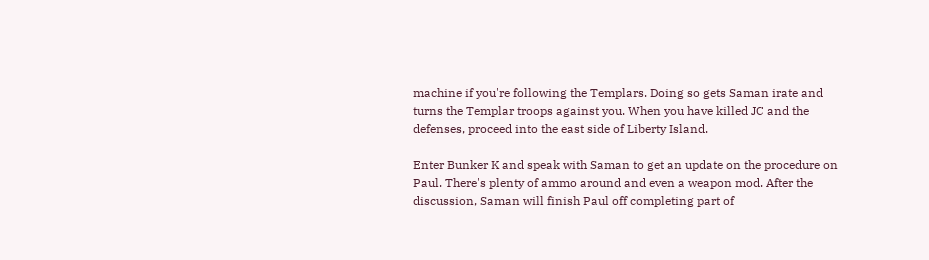machine if you're following the Templars. Doing so gets Saman irate and turns the Templar troops against you. When you have killed JC and the defenses, proceed into the east side of Liberty Island.

Enter Bunker K and speak with Saman to get an update on the procedure on Paul. There's plenty of ammo around and even a weapon mod. After the discussion, Saman will finish Paul off completing part of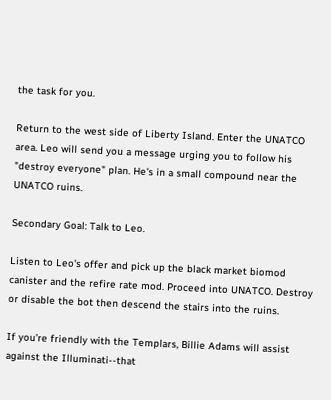the task for you.

Return to the west side of Liberty Island. Enter the UNATCO area. Leo will send you a message urging you to follow his "destroy everyone" plan. He's in a small compound near the UNATCO ruins.

Secondary Goal: Talk to Leo.

Listen to Leo's offer and pick up the black market biomod canister and the refire rate mod. Proceed into UNATCO. Destroy or disable the bot then descend the stairs into the ruins.

If you’re friendly with the Templars, Billie Adams will assist against the Illuminati--that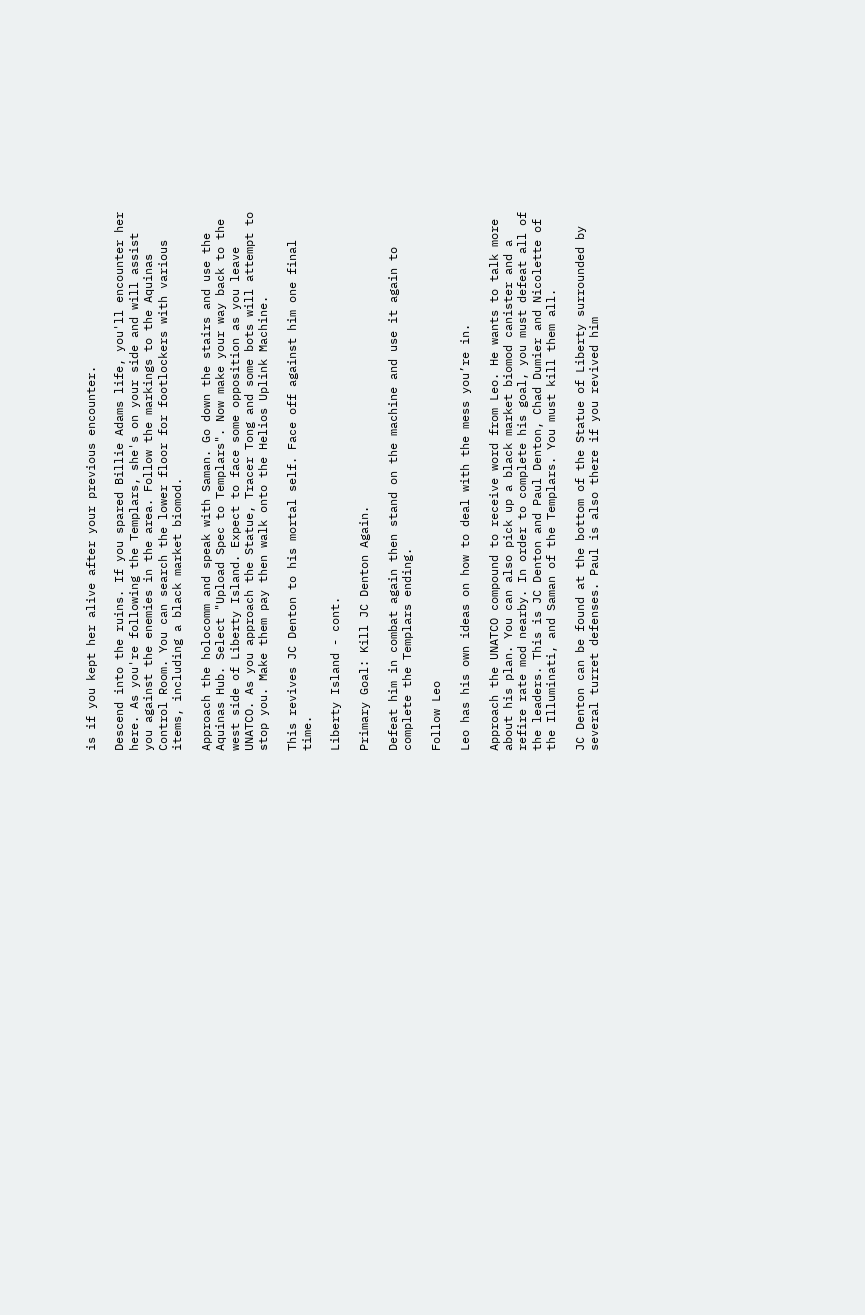is if you kept her alive after your previous encounter.

Descend into the ruins. If you spared Billie Adams life, you'll encounter her here. As you're following the Templars, she's on your side and will assist you against the enemies in the area. Follow the markings to the Aquinas Control Room. You can search the lower floor for footlockers with various items, including a black market biomod.

Approach the holocomm and speak with Saman. Go down the stairs and use the Aquinas Hub. Select "Upload Spec to Templars". Now make your way back to the west side of Liberty Island. Expect to face some opposition as you leave UNATCO. As you approach the Statue, Tracer Tong and some bots will attempt to stop you. Make them pay then walk onto the Helios Uplink Machine.

This revives JC Denton to his mortal self. Face off against him one final time.

Liberty Island - cont.

Primary Goal: Kill JC Denton Again.

Defeat him in combat again then stand on the machine and use it again to complete the Templars ending.

Follow Leo

Leo has his own ideas on how to deal with the mess you’re in.

Approach the UNATCO compound to receive word from Leo. He wants to talk more about his plan. You can also pick up a black market biomod canister and a refire rate mod nearby. In order to complete his goal, you must defeat all of the leaders. This is JC Denton and Paul Denton, Chad Dumier and Nicolette of the Illuminati, and Saman of the Templars. You must kill them all.

JC Denton can be found at the bottom of the Statue of Liberty surrounded by several turret defenses. Paul is also there if you revived him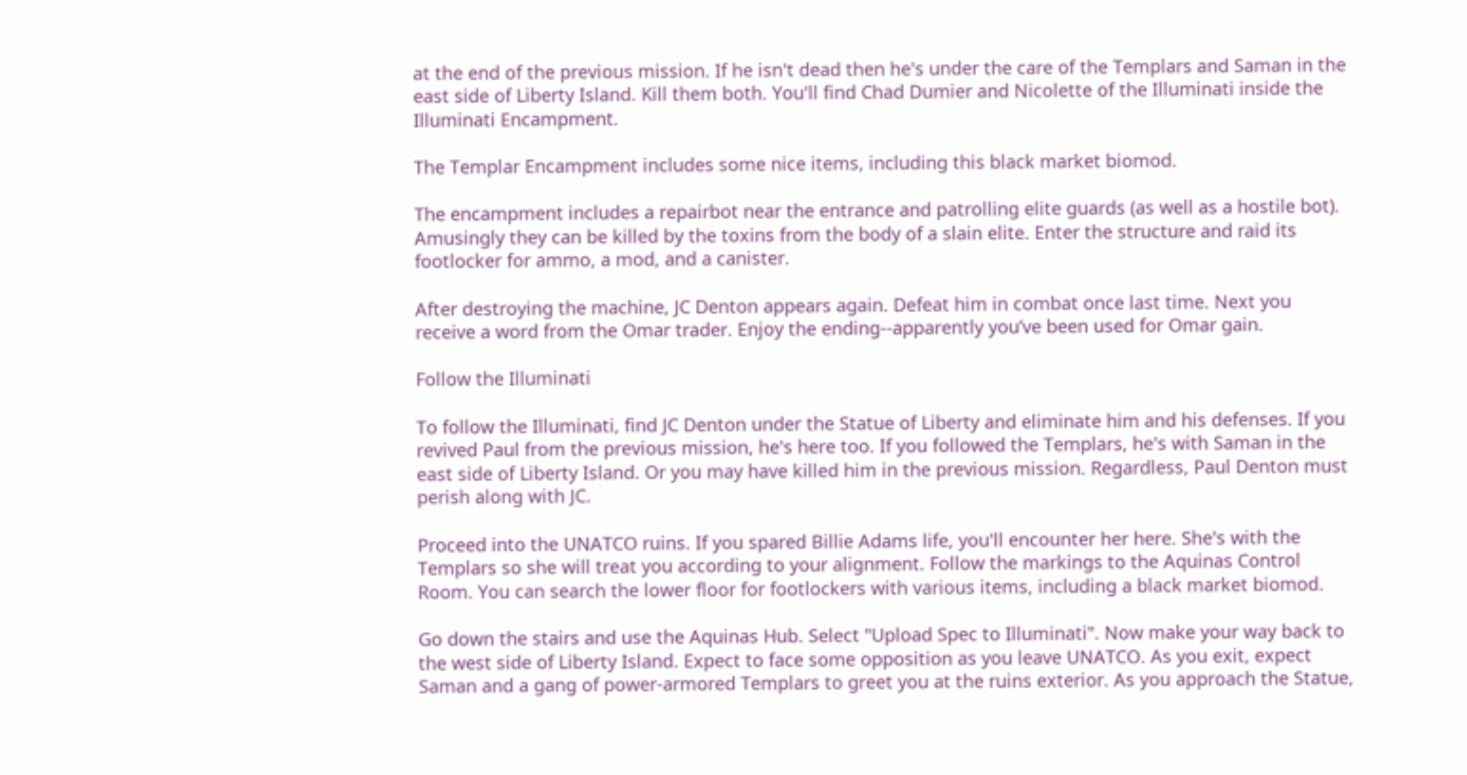at the end of the previous mission. If he isn't dead then he's under the care of the Templars and Saman in the east side of Liberty Island. Kill them both. You'll find Chad Dumier and Nicolette of the Illuminati inside the Illuminati Encampment.

The Templar Encampment includes some nice items, including this black market biomod.

The encampment includes a repairbot near the entrance and patrolling elite guards (as well as a hostile bot). Amusingly they can be killed by the toxins from the body of a slain elite. Enter the structure and raid its footlocker for ammo, a mod, and a canister.

After destroying the machine, JC Denton appears again. Defeat him in combat once last time. Next you receive a word from the Omar trader. Enjoy the ending--apparently you’ve been used for Omar gain.

Follow the Illuminati

To follow the Illuminati, find JC Denton under the Statue of Liberty and eliminate him and his defenses. If you revived Paul from the previous mission, he's here too. If you followed the Templars, he's with Saman in the east side of Liberty Island. Or you may have killed him in the previous mission. Regardless, Paul Denton must perish along with JC.

Proceed into the UNATCO ruins. If you spared Billie Adams life, you'll encounter her here. She's with the Templars so she will treat you according to your alignment. Follow the markings to the Aquinas Control Room. You can search the lower floor for footlockers with various items, including a black market biomod.

Go down the stairs and use the Aquinas Hub. Select "Upload Spec to Illuminati". Now make your way back to the west side of Liberty Island. Expect to face some opposition as you leave UNATCO. As you exit, expect Saman and a gang of power-armored Templars to greet you at the ruins exterior. As you approach the Statue,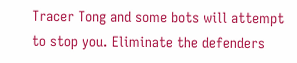Tracer Tong and some bots will attempt to stop you. Eliminate the defenders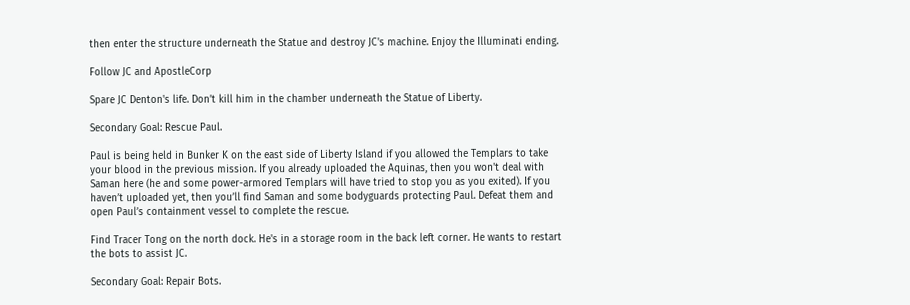then enter the structure underneath the Statue and destroy JC's machine. Enjoy the Illuminati ending.

Follow JC and ApostleCorp

Spare JC Denton's life. Don’t kill him in the chamber underneath the Statue of Liberty.

Secondary Goal: Rescue Paul.

Paul is being held in Bunker K on the east side of Liberty Island if you allowed the Templars to take your blood in the previous mission. If you already uploaded the Aquinas, then you won't deal with Saman here (he and some power-armored Templars will have tried to stop you as you exited). If you haven’t uploaded yet, then you’ll find Saman and some bodyguards protecting Paul. Defeat them and open Paul’s containment vessel to complete the rescue.

Find Tracer Tong on the north dock. He's in a storage room in the back left corner. He wants to restart the bots to assist JC.

Secondary Goal: Repair Bots.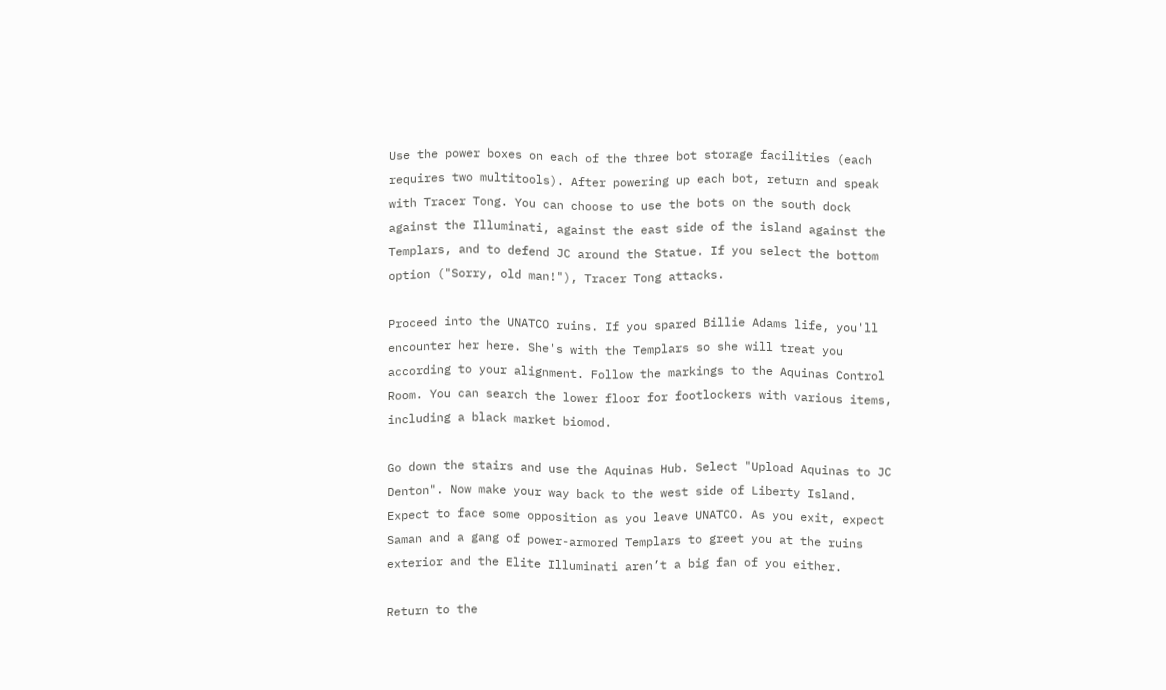Use the power boxes on each of the three bot storage facilities (each requires two multitools). After powering up each bot, return and speak with Tracer Tong. You can choose to use the bots on the south dock against the Illuminati, against the east side of the island against the Templars, and to defend JC around the Statue. If you select the bottom option ("Sorry, old man!"), Tracer Tong attacks.

Proceed into the UNATCO ruins. If you spared Billie Adams life, you'll encounter her here. She's with the Templars so she will treat you according to your alignment. Follow the markings to the Aquinas Control Room. You can search the lower floor for footlockers with various items, including a black market biomod.

Go down the stairs and use the Aquinas Hub. Select "Upload Aquinas to JC Denton". Now make your way back to the west side of Liberty Island. Expect to face some opposition as you leave UNATCO. As you exit, expect Saman and a gang of power-armored Templars to greet you at the ruins exterior and the Elite Illuminati aren’t a big fan of you either.

Return to the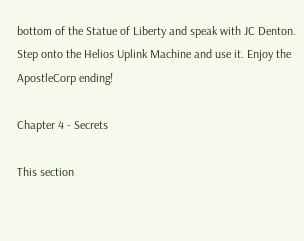bottom of the Statue of Liberty and speak with JC Denton. Step onto the Helios Uplink Machine and use it. Enjoy the ApostleCorp ending!

Chapter 4 - Secrets

This section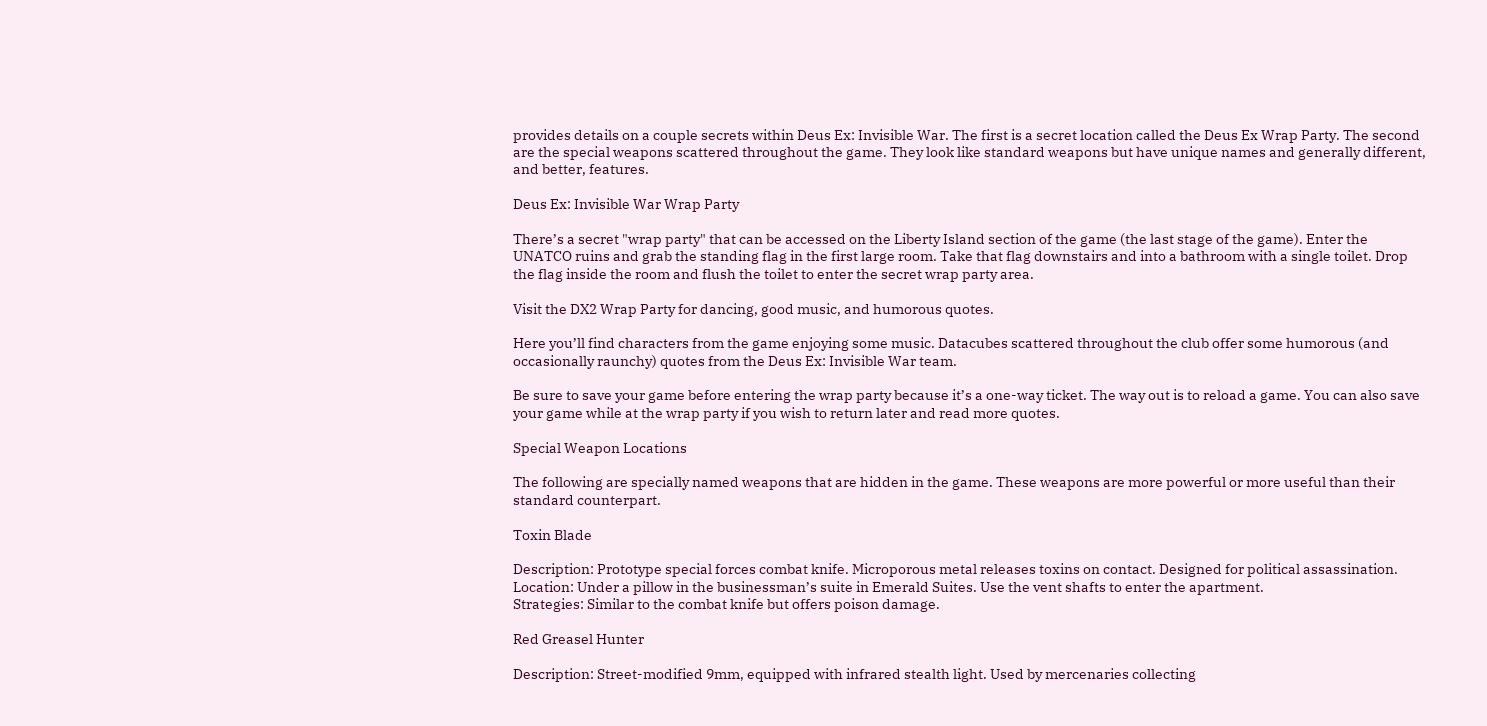provides details on a couple secrets within Deus Ex: Invisible War. The first is a secret location called the Deus Ex Wrap Party. The second are the special weapons scattered throughout the game. They look like standard weapons but have unique names and generally different, and better, features.

Deus Ex: Invisible War Wrap Party

There’s a secret "wrap party" that can be accessed on the Liberty Island section of the game (the last stage of the game). Enter the UNATCO ruins and grab the standing flag in the first large room. Take that flag downstairs and into a bathroom with a single toilet. Drop the flag inside the room and flush the toilet to enter the secret wrap party area.

Visit the DX2 Wrap Party for dancing, good music, and humorous quotes.

Here you’ll find characters from the game enjoying some music. Datacubes scattered throughout the club offer some humorous (and occasionally raunchy) quotes from the Deus Ex: Invisible War team.

Be sure to save your game before entering the wrap party because it’s a one-way ticket. The way out is to reload a game. You can also save your game while at the wrap party if you wish to return later and read more quotes.

Special Weapon Locations

The following are specially named weapons that are hidden in the game. These weapons are more powerful or more useful than their standard counterpart.

Toxin Blade

Description: Prototype special forces combat knife. Microporous metal releases toxins on contact. Designed for political assassination.
Location: Under a pillow in the businessman’s suite in Emerald Suites. Use the vent shafts to enter the apartment.
Strategies: Similar to the combat knife but offers poison damage.

Red Greasel Hunter

Description: Street-modified 9mm, equipped with infrared stealth light. Used by mercenaries collecting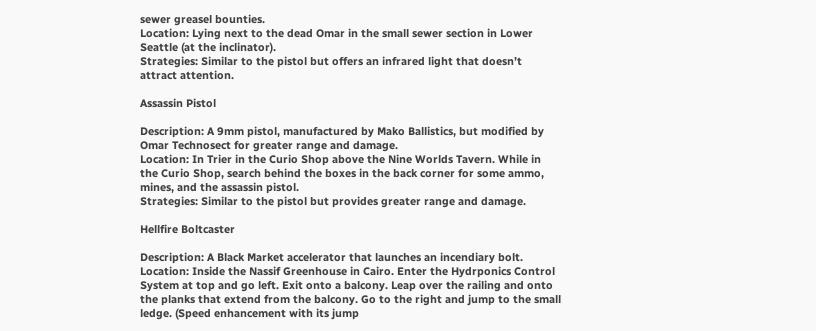sewer greasel bounties.
Location: Lying next to the dead Omar in the small sewer section in Lower Seattle (at the inclinator).
Strategies: Similar to the pistol but offers an infrared light that doesn’t attract attention.

Assassin Pistol

Description: A 9mm pistol, manufactured by Mako Ballistics, but modified by Omar Technosect for greater range and damage.
Location: In Trier in the Curio Shop above the Nine Worlds Tavern. While in the Curio Shop, search behind the boxes in the back corner for some ammo, mines, and the assassin pistol.
Strategies: Similar to the pistol but provides greater range and damage.

Hellfire Boltcaster

Description: A Black Market accelerator that launches an incendiary bolt.
Location: Inside the Nassif Greenhouse in Cairo. Enter the Hydrponics Control System at top and go left. Exit onto a balcony. Leap over the railing and onto the planks that extend from the balcony. Go to the right and jump to the small ledge. (Speed enhancement with its jump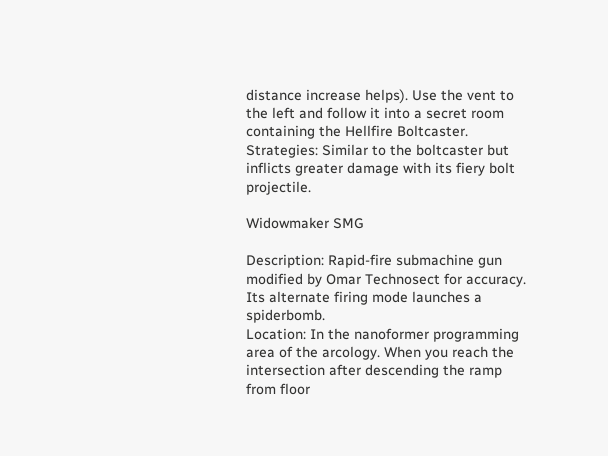distance increase helps). Use the vent to the left and follow it into a secret room containing the Hellfire Boltcaster.
Strategies: Similar to the boltcaster but inflicts greater damage with its fiery bolt projectile.

Widowmaker SMG

Description: Rapid-fire submachine gun modified by Omar Technosect for accuracy. Its alternate firing mode launches a spiderbomb.
Location: In the nanoformer programming area of the arcology. When you reach the intersection after descending the ramp from floor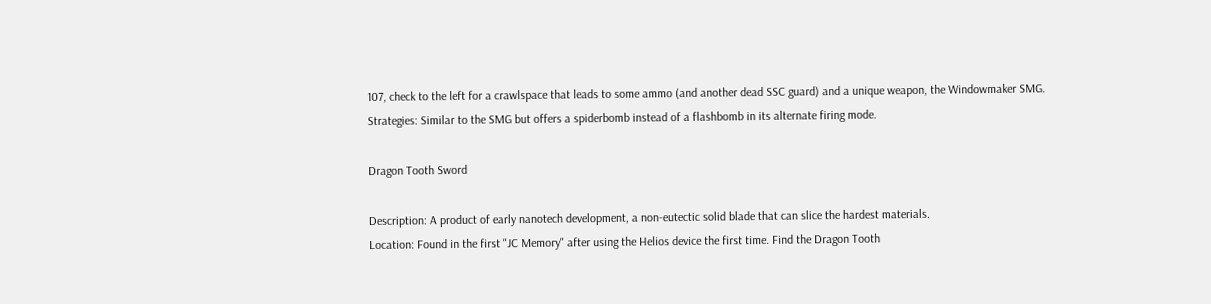107, check to the left for a crawlspace that leads to some ammo (and another dead SSC guard) and a unique weapon, the Windowmaker SMG.
Strategies: Similar to the SMG but offers a spiderbomb instead of a flashbomb in its alternate firing mode.

Dragon Tooth Sword

Description: A product of early nanotech development, a non-eutectic solid blade that can slice the hardest materials.
Location: Found in the first "JC Memory" after using the Helios device the first time. Find the Dragon Tooth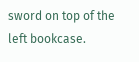sword on top of the left bookcase.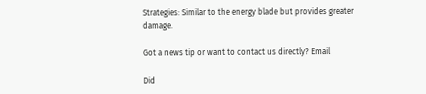Strategies: Similar to the energy blade but provides greater damage.

Got a news tip or want to contact us directly? Email

Did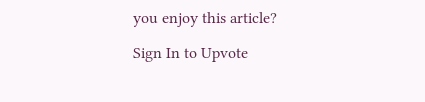you enjoy this article?

Sign In to Upvote